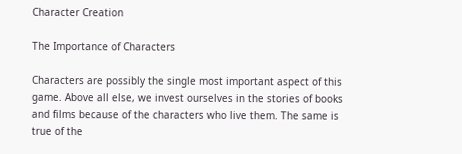Character Creation

The Importance of Characters

Characters are possibly the single most important aspect of this game. Above all else, we invest ourselves in the stories of books and films because of the characters who live them. The same is true of the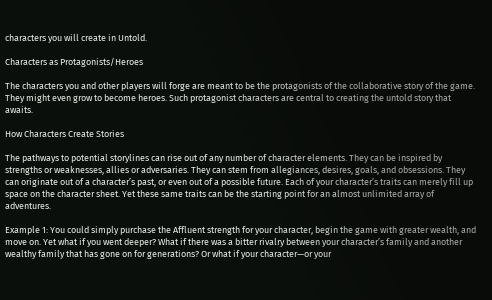characters you will create in Untold.

Characters as Protagonists/Heroes

The characters you and other players will forge are meant to be the protagonists of the collaborative story of the game. They might even grow to become heroes. Such protagonist characters are central to creating the untold story that awaits.

How Characters Create Stories

The pathways to potential storylines can rise out of any number of character elements. They can be inspired by strengths or weaknesses, allies or adversaries. They can stem from allegiances, desires, goals, and obsessions. They can originate out of a character’s past, or even out of a possible future. Each of your character’s traits can merely fill up space on the character sheet. Yet these same traits can be the starting point for an almost unlimited array of adventures.

Example 1: You could simply purchase the Affluent strength for your character, begin the game with greater wealth, and move on. Yet what if you went deeper? What if there was a bitter rivalry between your character’s family and another wealthy family that has gone on for generations? Or what if your character—or your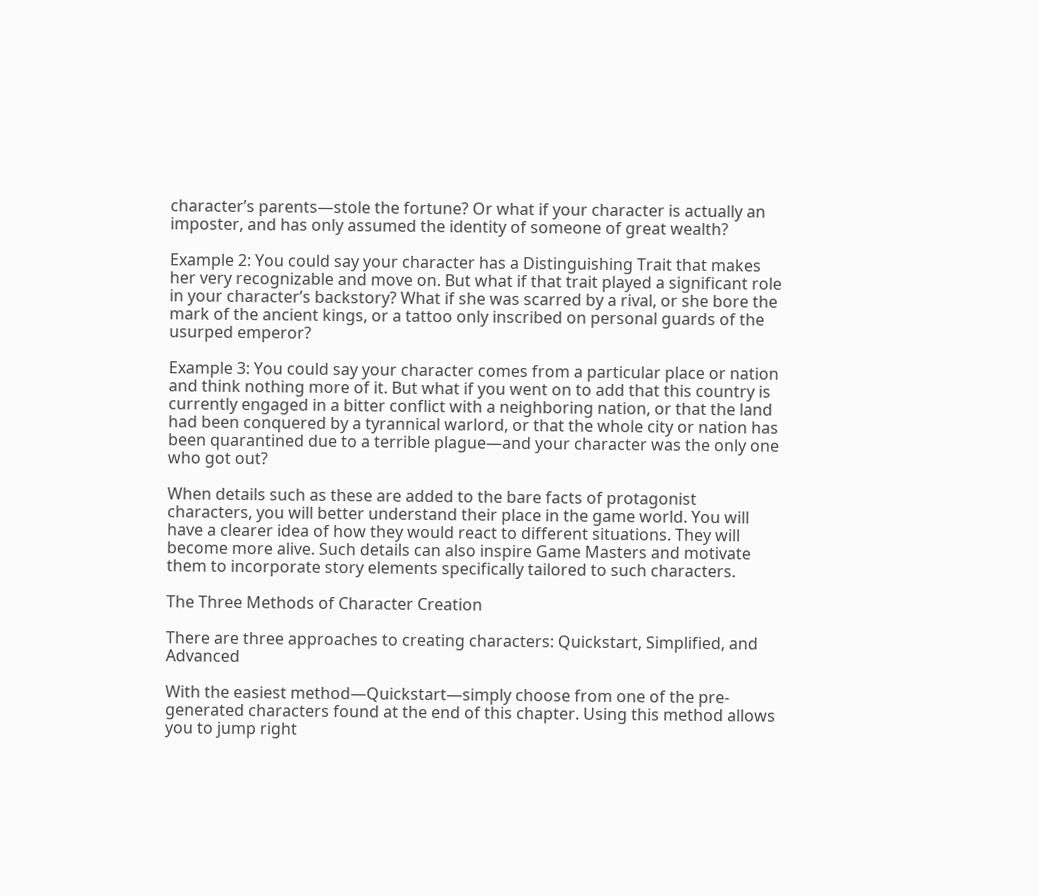character’s parents—stole the fortune? Or what if your character is actually an imposter, and has only assumed the identity of someone of great wealth?

Example 2: You could say your character has a Distinguishing Trait that makes her very recognizable and move on. But what if that trait played a significant role in your character’s backstory? What if she was scarred by a rival, or she bore the mark of the ancient kings, or a tattoo only inscribed on personal guards of the usurped emperor?

Example 3: You could say your character comes from a particular place or nation and think nothing more of it. But what if you went on to add that this country is currently engaged in a bitter conflict with a neighboring nation, or that the land had been conquered by a tyrannical warlord, or that the whole city or nation has been quarantined due to a terrible plague—and your character was the only one who got out?

When details such as these are added to the bare facts of protagonist characters, you will better understand their place in the game world. You will have a clearer idea of how they would react to different situations. They will become more alive. Such details can also inspire Game Masters and motivate them to incorporate story elements specifically tailored to such characters.

The Three Methods of Character Creation

There are three approaches to creating characters: Quickstart, Simplified, and Advanced

With the easiest method—Quickstart—simply choose from one of the pre-generated characters found at the end of this chapter. Using this method allows you to jump right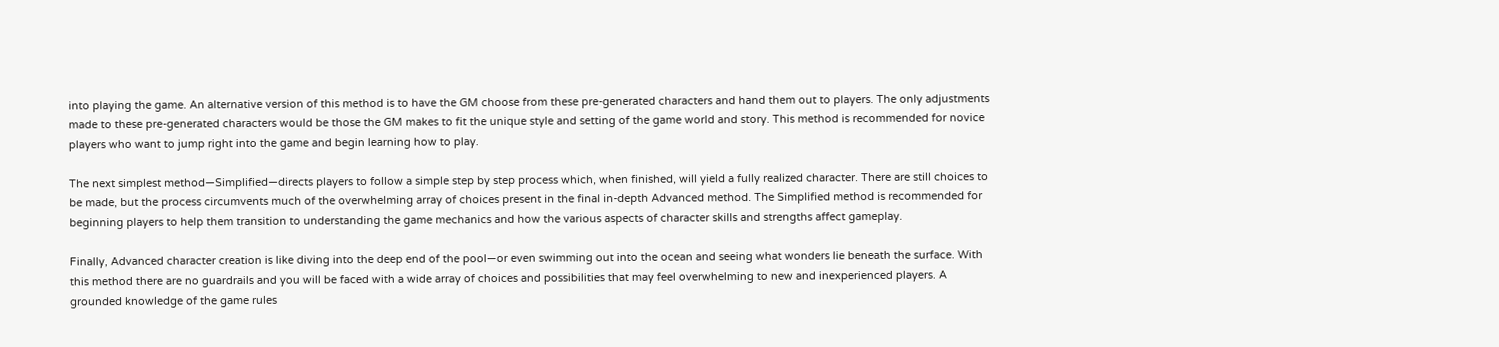into playing the game. An alternative version of this method is to have the GM choose from these pre-generated characters and hand them out to players. The only adjustments made to these pre-generated characters would be those the GM makes to fit the unique style and setting of the game world and story. This method is recommended for novice players who want to jump right into the game and begin learning how to play.

The next simplest method—Simplified—directs players to follow a simple step by step process which, when finished, will yield a fully realized character. There are still choices to be made, but the process circumvents much of the overwhelming array of choices present in the final in-depth Advanced method. The Simplified method is recommended for beginning players to help them transition to understanding the game mechanics and how the various aspects of character skills and strengths affect gameplay.

Finally, Advanced character creation is like diving into the deep end of the pool—or even swimming out into the ocean and seeing what wonders lie beneath the surface. With this method there are no guardrails and you will be faced with a wide array of choices and possibilities that may feel overwhelming to new and inexperienced players. A grounded knowledge of the game rules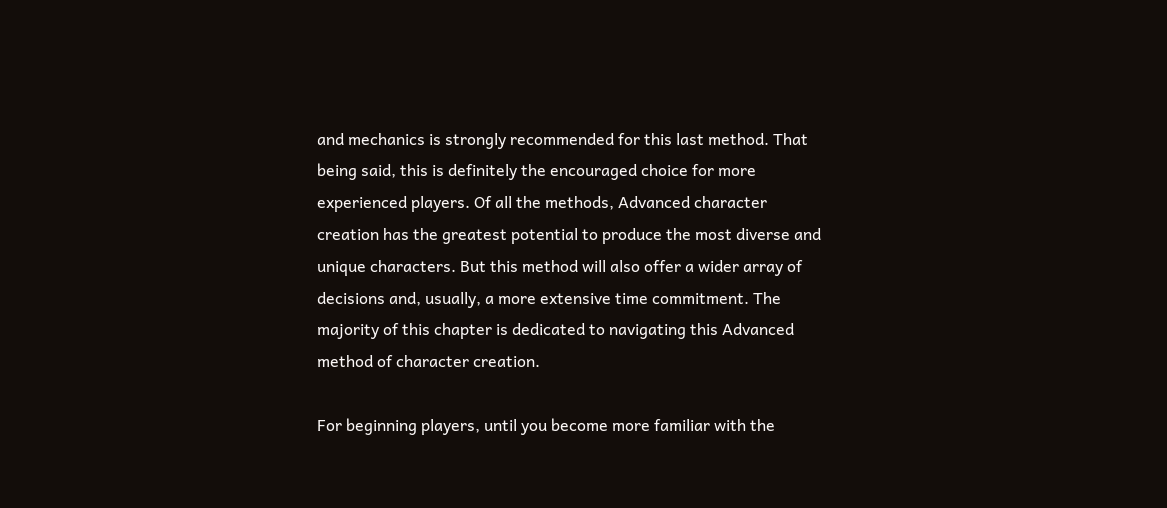and mechanics is strongly recommended for this last method. That being said, this is definitely the encouraged choice for more experienced players. Of all the methods, Advanced character creation has the greatest potential to produce the most diverse and unique characters. But this method will also offer a wider array of decisions and, usually, a more extensive time commitment. The majority of this chapter is dedicated to navigating this Advanced method of character creation.

For beginning players, until you become more familiar with the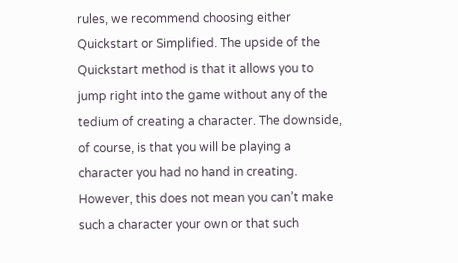rules, we recommend choosing either Quickstart or Simplified. The upside of the Quickstart method is that it allows you to jump right into the game without any of the tedium of creating a character. The downside, of course, is that you will be playing a character you had no hand in creating. However, this does not mean you can’t make such a character your own or that such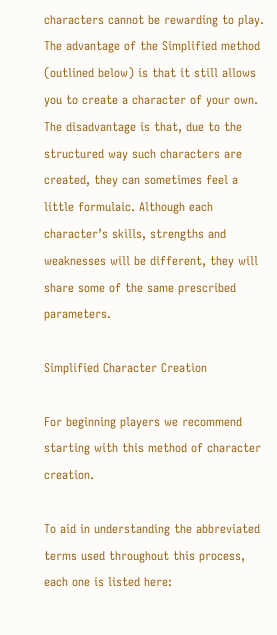characters cannot be rewarding to play. The advantage of the Simplified method (outlined below) is that it still allows you to create a character of your own. The disadvantage is that, due to the structured way such characters are created, they can sometimes feel a little formulaic. Although each character’s skills, strengths and weaknesses will be different, they will share some of the same prescribed parameters.

Simplified Character Creation

For beginning players we recommend starting with this method of character creation.

To aid in understanding the abbreviated terms used throughout this process, each one is listed here: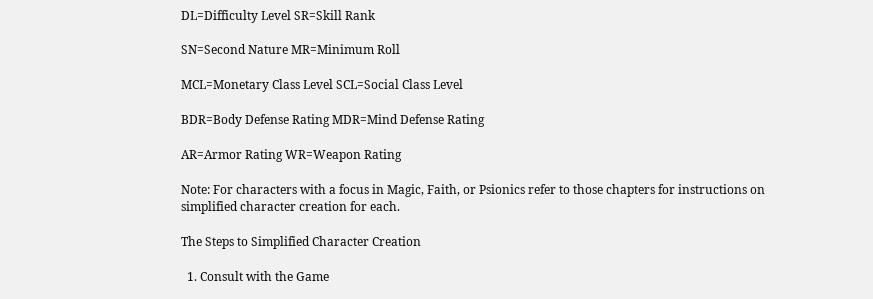DL=Difficulty Level SR=Skill Rank

SN=Second Nature MR=Minimum Roll

MCL=Monetary Class Level SCL=Social Class Level

BDR=Body Defense Rating MDR=Mind Defense Rating

AR=Armor Rating WR=Weapon Rating

Note: For characters with a focus in Magic, Faith, or Psionics refer to those chapters for instructions on simplified character creation for each.

The Steps to Simplified Character Creation

  1. Consult with the Game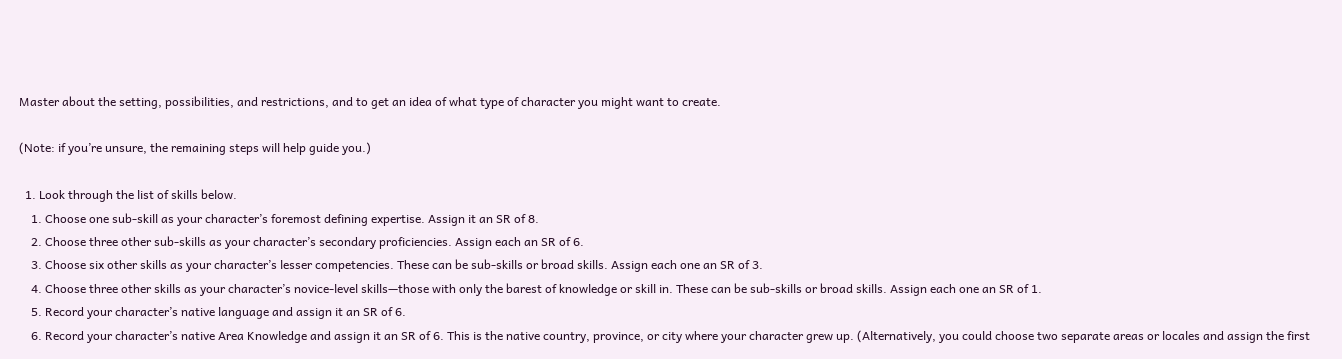Master about the setting, possibilities, and restrictions, and to get an idea of what type of character you might want to create.

(Note: if you’re unsure, the remaining steps will help guide you.)

  1. Look through the list of skills below.
    1. Choose one sub-skill as your character’s foremost defining expertise. Assign it an SR of 8.
    2. Choose three other sub-skills as your character’s secondary proficiencies. Assign each an SR of 6.
    3. Choose six other skills as your character’s lesser competencies. These can be sub-skills or broad skills. Assign each one an SR of 3.
    4. Choose three other skills as your character’s novice-level skills—those with only the barest of knowledge or skill in. These can be sub-skills or broad skills. Assign each one an SR of 1.
    5. Record your character’s native language and assign it an SR of 6.
    6. Record your character’s native Area Knowledge and assign it an SR of 6. This is the native country, province, or city where your character grew up. (Alternatively, you could choose two separate areas or locales and assign the first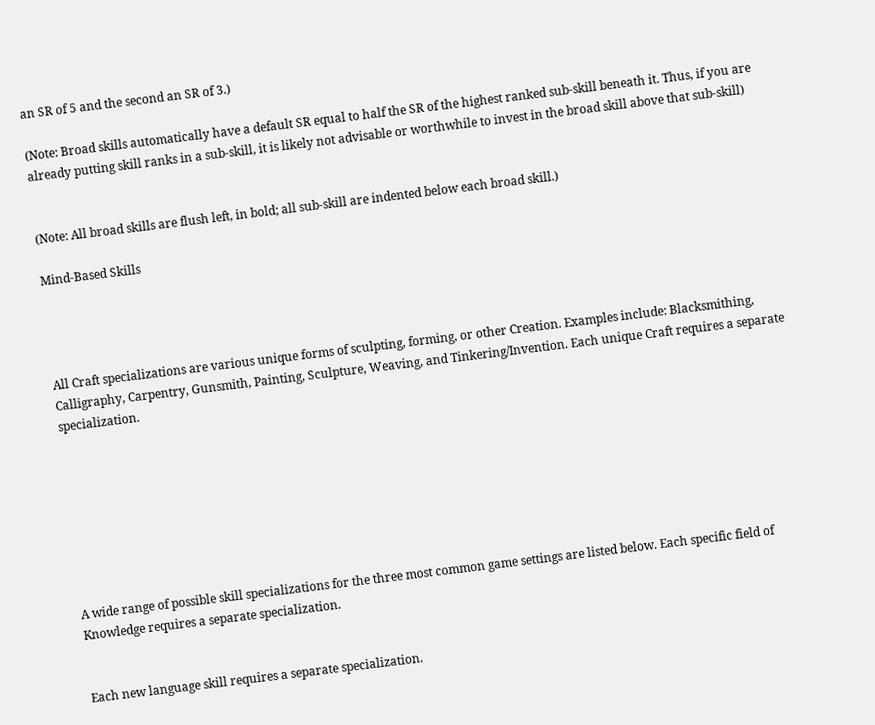an SR of 5 and the second an SR of 3.)

(Note: Broad skills automatically have a default SR equal to half the SR of the highest ranked sub-skill beneath it. Thus, if you are already putting skill ranks in a sub-skill, it is likely not advisable or worthwhile to invest in the broad skill above that sub-skill)


(Note: All broad skills are flush left, in bold; all sub-skill are indented below each broad skill.)

Mind-Based Skills




All Craft specializations are various unique forms of sculpting, forming, or other Creation. Examples include: Blacksmithing, Calligraphy, Carpentry, Gunsmith, Painting, Sculpture, Weaving, and Tinkering/Invention. Each unique Craft requires a separate specialization.








A wide range of possible skill specializations for the three most common game settings are listed below. Each specific field of Knowledge requires a separate specialization.


Each new language skill requires a separate specialization.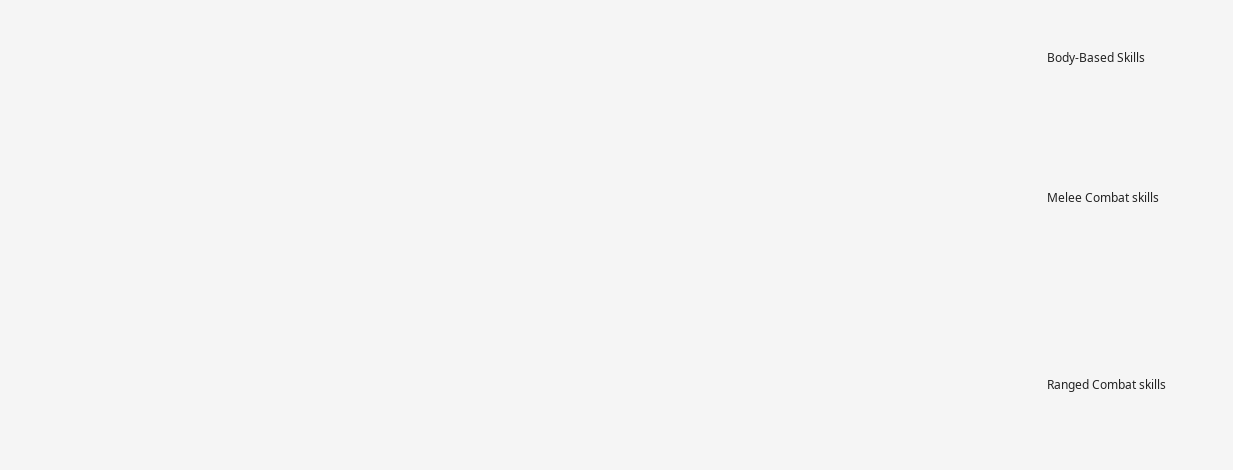Body-Based Skills





Melee Combat skills







Ranged Combat skills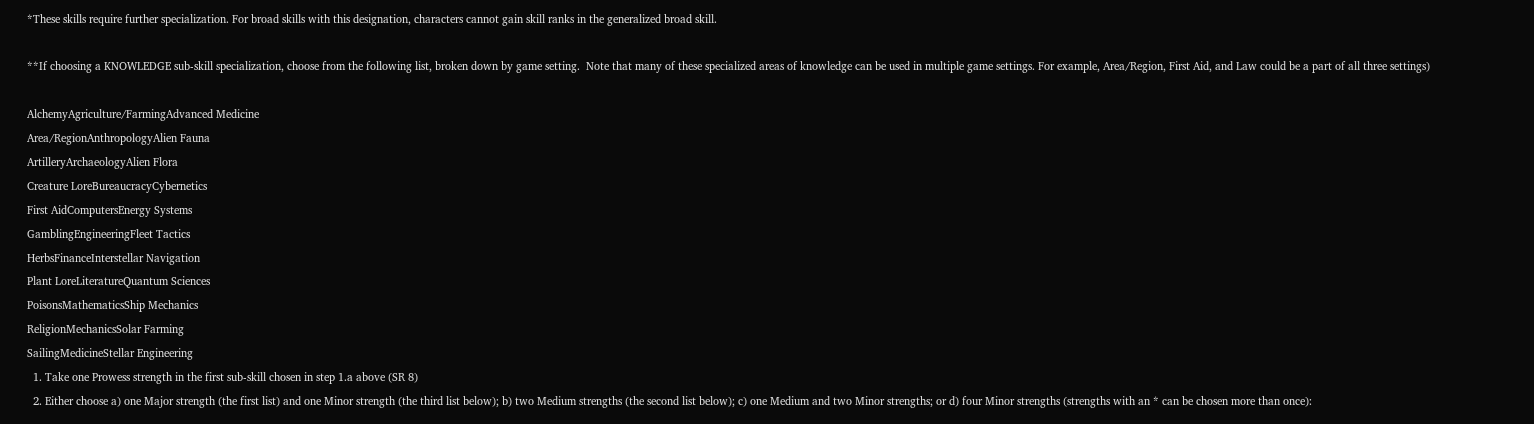*These skills require further specialization. For broad skills with this designation, characters cannot gain skill ranks in the generalized broad skill.

**If choosing a KNOWLEDGE sub-skill specialization, choose from the following list, broken down by game setting.  Note that many of these specialized areas of knowledge can be used in multiple game settings. For example, Area/Region, First Aid, and Law could be a part of all three settings)

AlchemyAgriculture/FarmingAdvanced Medicine
Area/RegionAnthropologyAlien Fauna
ArtilleryArchaeologyAlien Flora
Creature LoreBureaucracyCybernetics
First AidComputersEnergy Systems
GamblingEngineeringFleet Tactics
HerbsFinanceInterstellar Navigation
Plant LoreLiteratureQuantum Sciences
PoisonsMathematicsShip Mechanics
ReligionMechanicsSolar Farming
SailingMedicineStellar Engineering
  1. Take one Prowess strength in the first sub-skill chosen in step 1.a above (SR 8)
  2. Either choose a) one Major strength (the first list) and one Minor strength (the third list below); b) two Medium strengths (the second list below); c) one Medium and two Minor strengths; or d) four Minor strengths (strengths with an * can be chosen more than once):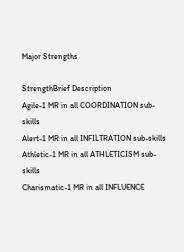Major Strengths

StrengthBrief Description
Agile-1 MR in all COORDINATION sub-skills
Alert-1 MR in all INFILTRATION sub-skills
Athletic-1 MR in all ATHLETICISM sub-skills
Charismatic-1 MR in all INFLUENCE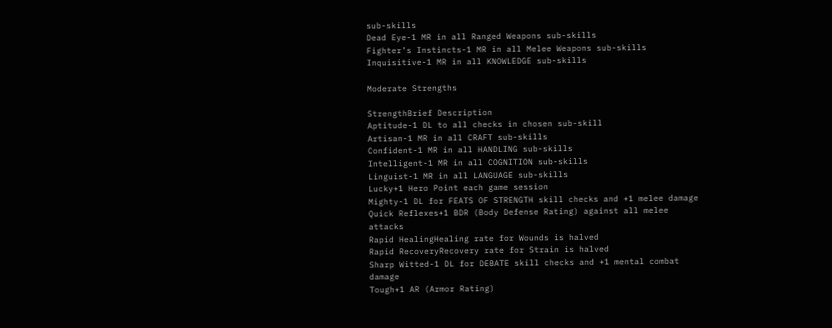sub-skills
Dead Eye-1 MR in all Ranged Weapons sub-skills
Fighter’s Instincts-1 MR in all Melee Weapons sub-skills
Inquisitive-1 MR in all KNOWLEDGE sub-skills

Moderate Strengths

StrengthBrief Description
Aptitude-1 DL to all checks in chosen sub-skill
Artisan-1 MR in all CRAFT sub-skills
Confident-1 MR in all HANDLING sub-skills
Intelligent-1 MR in all COGNITION sub-skills
Linguist-1 MR in all LANGUAGE sub-skills
Lucky+1 Hero Point each game session
Mighty-1 DL for FEATS OF STRENGTH skill checks and +1 melee damage
Quick Reflexes+1 BDR (Body Defense Rating) against all melee attacks
Rapid HealingHealing rate for Wounds is halved
Rapid RecoveryRecovery rate for Strain is halved
Sharp Witted-1 DL for DEBATE skill checks and +1 mental combat damage
Tough+1 AR (Armor Rating)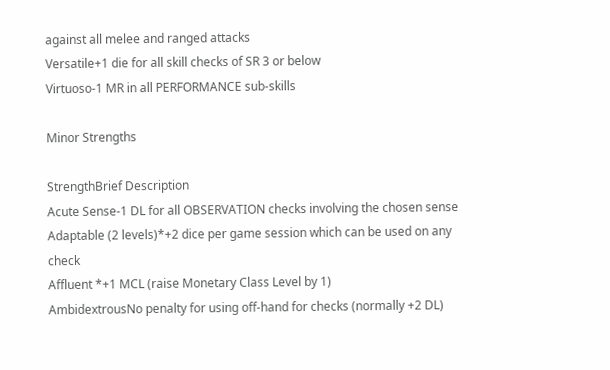against all melee and ranged attacks
Versatile+1 die for all skill checks of SR 3 or below
Virtuoso-1 MR in all PERFORMANCE sub-skills

Minor Strengths

StrengthBrief Description
Acute Sense-1 DL for all OBSERVATION checks involving the chosen sense
Adaptable (2 levels)*+2 dice per game session which can be used on any check
Affluent *+1 MCL (raise Monetary Class Level by 1)
AmbidextrousNo penalty for using off-hand for checks (normally +2 DL)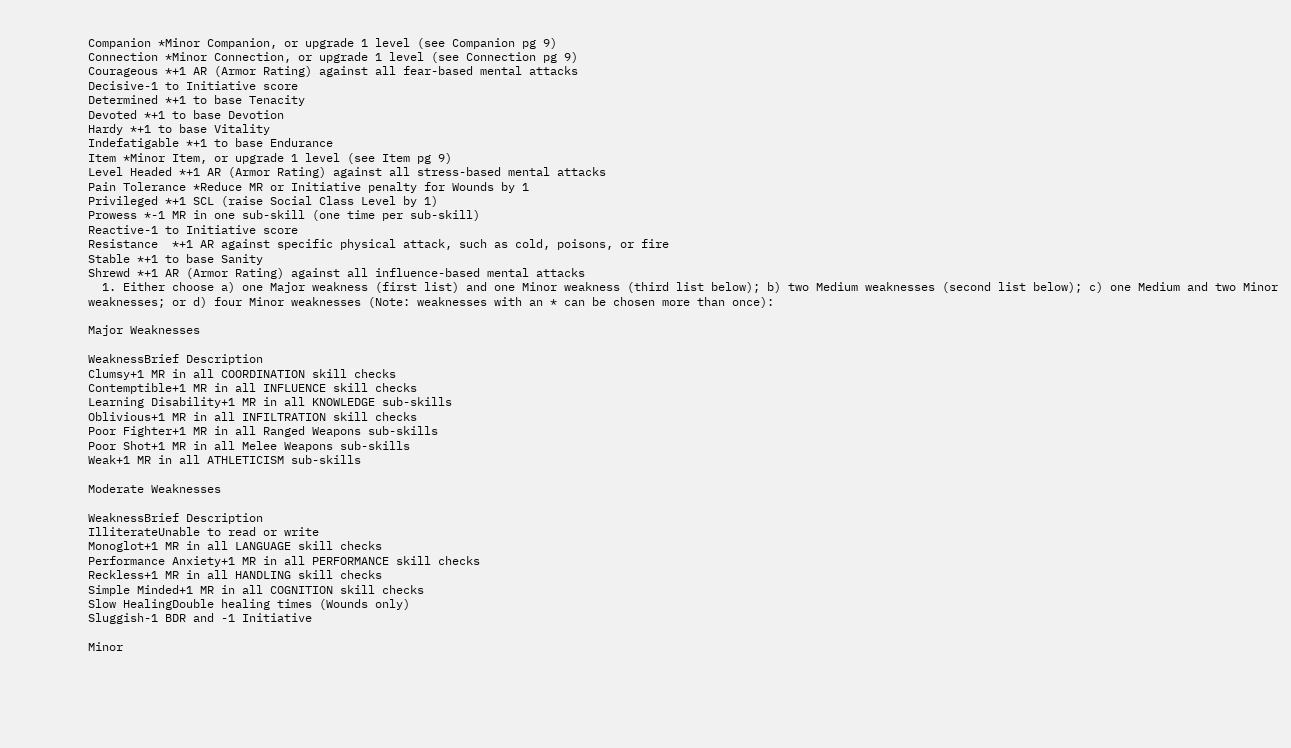Companion *Minor Companion, or upgrade 1 level (see Companion pg 9)
Connection *Minor Connection, or upgrade 1 level (see Connection pg 9)
Courageous *+1 AR (Armor Rating) against all fear-based mental attacks
Decisive-1 to Initiative score
Determined *+1 to base Tenacity
Devoted *+1 to base Devotion
Hardy *+1 to base Vitality
Indefatigable *+1 to base Endurance
Item *Minor Item, or upgrade 1 level (see Item pg 9)
Level Headed *+1 AR (Armor Rating) against all stress-based mental attacks
Pain Tolerance *Reduce MR or Initiative penalty for Wounds by 1
Privileged *+1 SCL (raise Social Class Level by 1)
Prowess *-1 MR in one sub-skill (one time per sub-skill)
Reactive-1 to Initiative score
Resistance  *+1 AR against specific physical attack, such as cold, poisons, or fire
Stable *+1 to base Sanity
Shrewd *+1 AR (Armor Rating) against all influence-based mental attacks
  1. Either choose a) one Major weakness (first list) and one Minor weakness (third list below); b) two Medium weaknesses (second list below); c) one Medium and two Minor weaknesses; or d) four Minor weaknesses (Note: weaknesses with an * can be chosen more than once):

Major Weaknesses

WeaknessBrief Description
Clumsy+1 MR in all COORDINATION skill checks
Contemptible+1 MR in all INFLUENCE skill checks
Learning Disability+1 MR in all KNOWLEDGE sub-skills
Oblivious+1 MR in all INFILTRATION skill checks
Poor Fighter+1 MR in all Ranged Weapons sub-skills
Poor Shot+1 MR in all Melee Weapons sub-skills
Weak+1 MR in all ATHLETICISM sub-skills

Moderate Weaknesses

WeaknessBrief Description
IlliterateUnable to read or write
Monoglot+1 MR in all LANGUAGE skill checks
Performance Anxiety+1 MR in all PERFORMANCE skill checks
Reckless+1 MR in all HANDLING skill checks
Simple Minded+1 MR in all COGNITION skill checks
Slow HealingDouble healing times (Wounds only)
Sluggish-1 BDR and -1 Initiative

Minor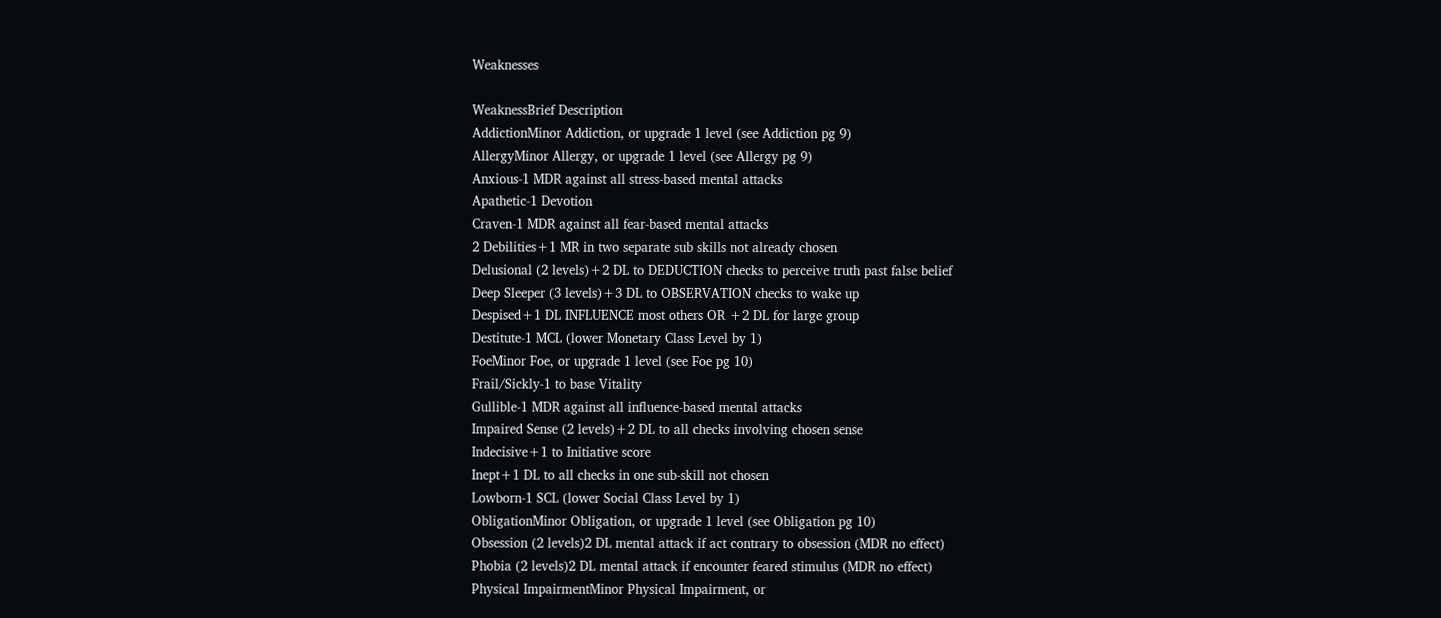Weaknesses

WeaknessBrief Description
AddictionMinor Addiction, or upgrade 1 level (see Addiction pg 9)
AllergyMinor Allergy, or upgrade 1 level (see Allergy pg 9)
Anxious-1 MDR against all stress-based mental attacks
Apathetic-1 Devotion
Craven-1 MDR against all fear-based mental attacks
2 Debilities+1 MR in two separate sub skills not already chosen
Delusional (2 levels)+2 DL to DEDUCTION checks to perceive truth past false belief
Deep Sleeper (3 levels)+3 DL to OBSERVATION checks to wake up
Despised+1 DL INFLUENCE most others OR +2 DL for large group
Destitute-1 MCL (lower Monetary Class Level by 1)
FoeMinor Foe, or upgrade 1 level (see Foe pg 10)
Frail/Sickly-1 to base Vitality
Gullible-1 MDR against all influence-based mental attacks
Impaired Sense (2 levels)+2 DL to all checks involving chosen sense
Indecisive+1 to Initiative score
Inept+1 DL to all checks in one sub-skill not chosen
Lowborn-1 SCL (lower Social Class Level by 1)
ObligationMinor Obligation, or upgrade 1 level (see Obligation pg 10)
Obsession (2 levels)2 DL mental attack if act contrary to obsession (MDR no effect)
Phobia (2 levels)2 DL mental attack if encounter feared stimulus (MDR no effect)
Physical ImpairmentMinor Physical Impairment, or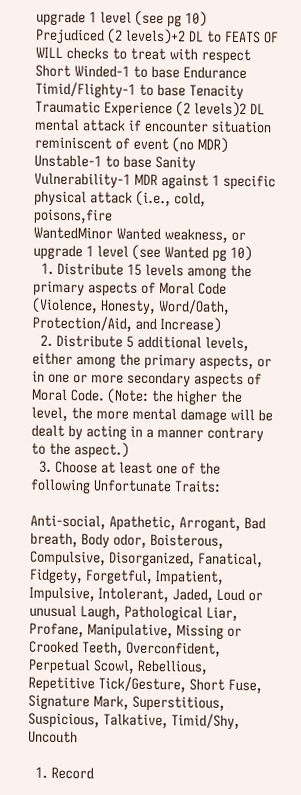upgrade 1 level (see pg 10)
Prejudiced (2 levels)+2 DL to FEATS OF WILL checks to treat with respect
Short Winded-1 to base Endurance
Timid/Flighty-1 to base Tenacity
Traumatic Experience (2 levels)2 DL mental attack if encounter situation reminiscent of event (no MDR)
Unstable-1 to base Sanity
Vulnerability-1 MDR against 1 specific physical attack (i.e., cold, poisons,fire
WantedMinor Wanted weakness, or upgrade 1 level (see Wanted pg 10)
  1. Distribute 15 levels among the primary aspects of Moral Code (Violence, Honesty, Word/Oath, Protection/Aid, and Increase)
  2. Distribute 5 additional levels, either among the primary aspects, or in one or more secondary aspects of Moral Code. (Note: the higher the level, the more mental damage will be dealt by acting in a manner contrary to the aspect.)
  3. Choose at least one of the following Unfortunate Traits:

Anti-social, Apathetic, Arrogant, Bad breath, Body odor, Boisterous, Compulsive, Disorganized, Fanatical, Fidgety, Forgetful, Impatient, Impulsive, Intolerant, Jaded, Loud or unusual Laugh, Pathological Liar, Profane, Manipulative, Missing or Crooked Teeth, Overconfident, Perpetual Scowl, Rebellious, Repetitive Tick/Gesture, Short Fuse, Signature Mark, Superstitious, Suspicious, Talkative, Timid/Shy, Uncouth

  1. Record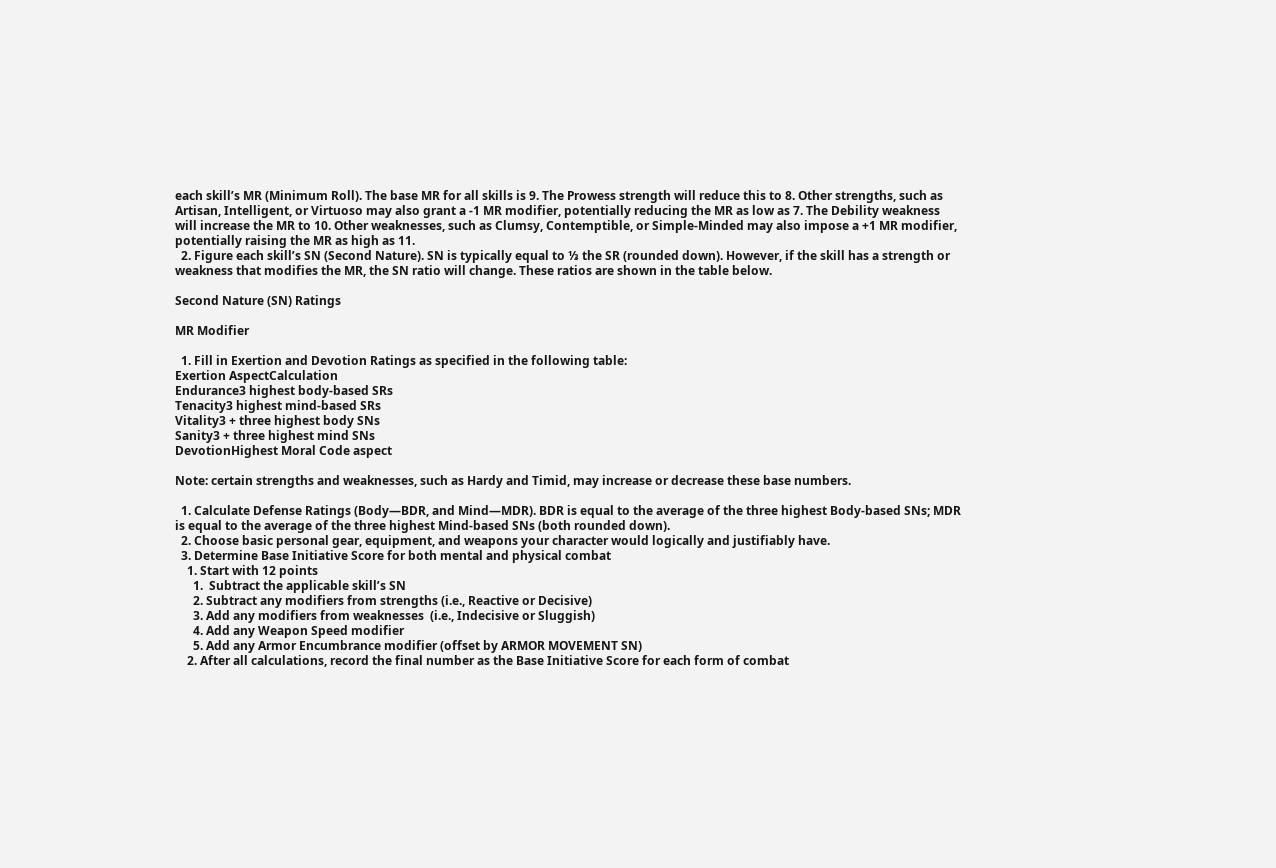each skill’s MR (Minimum Roll). The base MR for all skills is 9. The Prowess strength will reduce this to 8. Other strengths, such as Artisan, Intelligent, or Virtuoso may also grant a -1 MR modifier, potentially reducing the MR as low as 7. The Debility weakness will increase the MR to 10. Other weaknesses, such as Clumsy, Contemptible, or Simple-Minded may also impose a +1 MR modifier, potentially raising the MR as high as 11.
  2. Figure each skill’s SN (Second Nature). SN is typically equal to ⅓ the SR (rounded down). However, if the skill has a strength or weakness that modifies the MR, the SN ratio will change. These ratios are shown in the table below.

Second Nature (SN) Ratings

MR Modifier

  1. Fill in Exertion and Devotion Ratings as specified in the following table:
Exertion AspectCalculation
Endurance3 highest body-based SRs
Tenacity3 highest mind-based SRs
Vitality3 + three highest body SNs
Sanity3 + three highest mind SNs
DevotionHighest Moral Code aspect

Note: certain strengths and weaknesses, such as Hardy and Timid, may increase or decrease these base numbers.

  1. Calculate Defense Ratings (Body—BDR, and Mind—MDR). BDR is equal to the average of the three highest Body-based SNs; MDR is equal to the average of the three highest Mind-based SNs (both rounded down).
  2. Choose basic personal gear, equipment, and weapons your character would logically and justifiably have.
  3. Determine Base Initiative Score for both mental and physical combat
    1. Start with 12 points
      1.  Subtract the applicable skill’s SN
      2. Subtract any modifiers from strengths (i.e., Reactive or Decisive)
      3. Add any modifiers from weaknesses  (i.e., Indecisive or Sluggish)
      4. Add any Weapon Speed modifier
      5. Add any Armor Encumbrance modifier (offset by ARMOR MOVEMENT SN)
    2. After all calculations, record the final number as the Base Initiative Score for each form of combat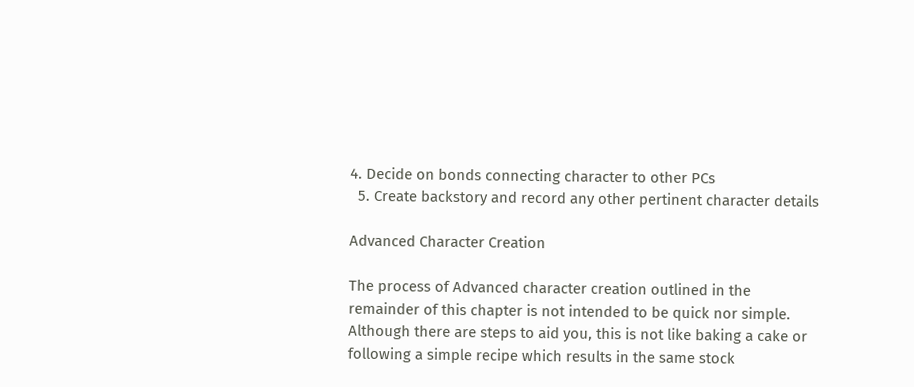4. Decide on bonds connecting character to other PCs
  5. Create backstory and record any other pertinent character details

Advanced Character Creation

The process of Advanced character creation outlined in the remainder of this chapter is not intended to be quick nor simple. Although there are steps to aid you, this is not like baking a cake or following a simple recipe which results in the same stock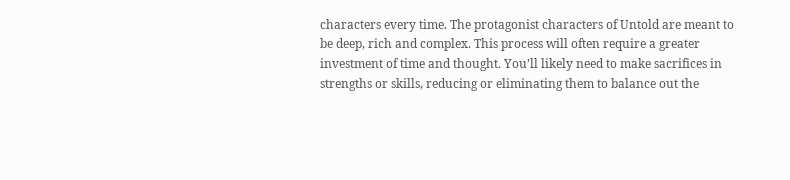characters every time. The protagonist characters of Untold are meant to be deep, rich and complex. This process will often require a greater investment of time and thought. You’ll likely need to make sacrifices in strengths or skills, reducing or eliminating them to balance out the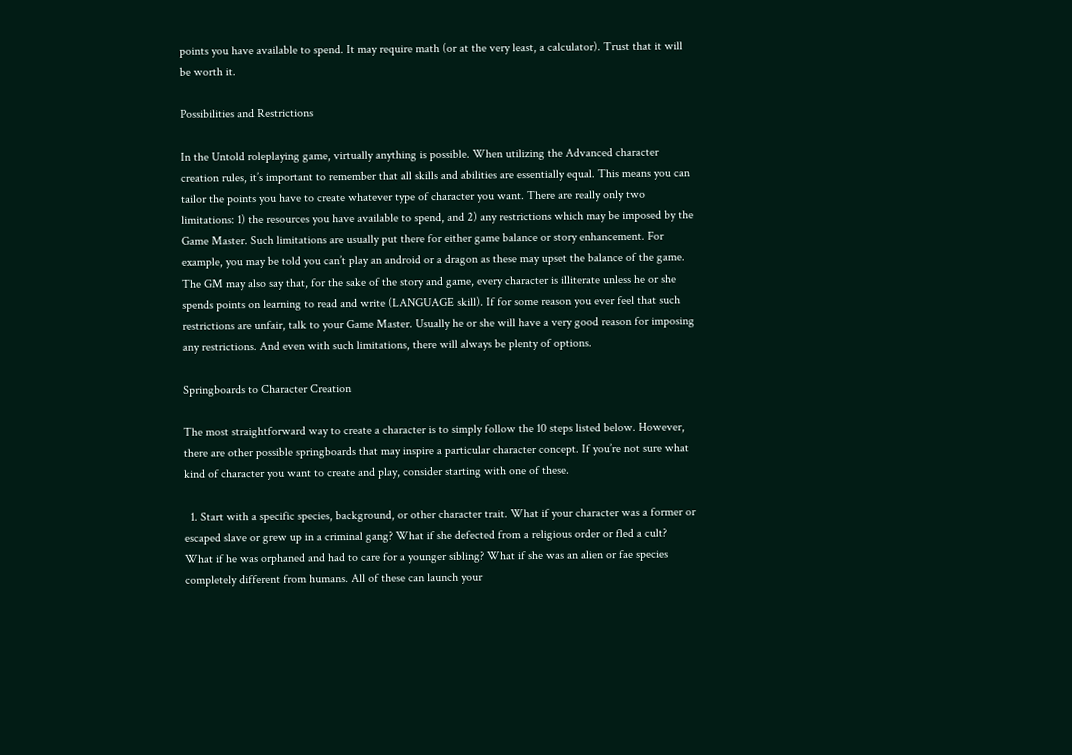points you have available to spend. It may require math (or at the very least, a calculator). Trust that it will be worth it.

Possibilities and Restrictions

In the Untold roleplaying game, virtually anything is possible. When utilizing the Advanced character creation rules, it’s important to remember that all skills and abilities are essentially equal. This means you can tailor the points you have to create whatever type of character you want. There are really only two limitations: 1) the resources you have available to spend, and 2) any restrictions which may be imposed by the Game Master. Such limitations are usually put there for either game balance or story enhancement. For example, you may be told you can’t play an android or a dragon as these may upset the balance of the game. The GM may also say that, for the sake of the story and game, every character is illiterate unless he or she spends points on learning to read and write (LANGUAGE skill). If for some reason you ever feel that such restrictions are unfair, talk to your Game Master. Usually he or she will have a very good reason for imposing any restrictions. And even with such limitations, there will always be plenty of options.

Springboards to Character Creation

The most straightforward way to create a character is to simply follow the 10 steps listed below. However, there are other possible springboards that may inspire a particular character concept. If you’re not sure what kind of character you want to create and play, consider starting with one of these.

  1. Start with a specific species, background, or other character trait. What if your character was a former or escaped slave or grew up in a criminal gang? What if she defected from a religious order or fled a cult? What if he was orphaned and had to care for a younger sibling? What if she was an alien or fae species completely different from humans. All of these can launch your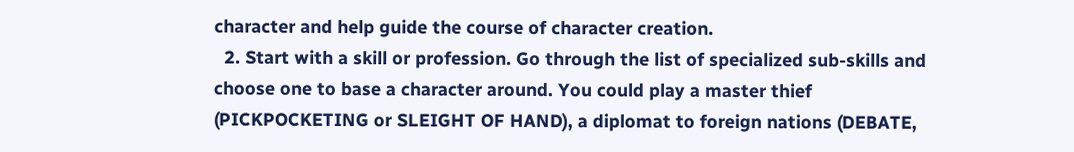character and help guide the course of character creation.
  2. Start with a skill or profession. Go through the list of specialized sub-skills and choose one to base a character around. You could play a master thief (PICKPOCKETING or SLEIGHT OF HAND), a diplomat to foreign nations (DEBATE,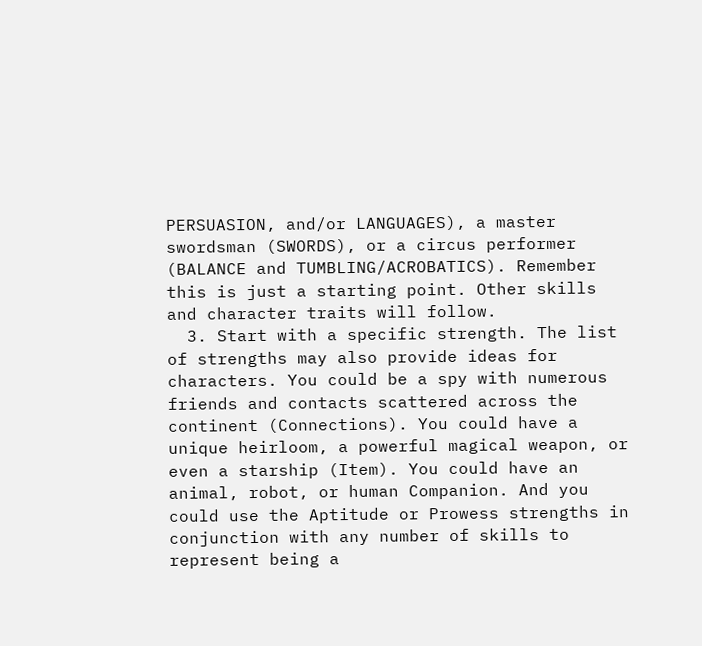PERSUASION, and/or LANGUAGES), a master swordsman (SWORDS), or a circus performer (BALANCE and TUMBLING/ACROBATICS). Remember this is just a starting point. Other skills and character traits will follow.
  3. Start with a specific strength. The list of strengths may also provide ideas for characters. You could be a spy with numerous friends and contacts scattered across the continent (Connections). You could have a unique heirloom, a powerful magical weapon, or even a starship (Item). You could have an animal, robot, or human Companion. And you could use the Aptitude or Prowess strengths in conjunction with any number of skills to represent being a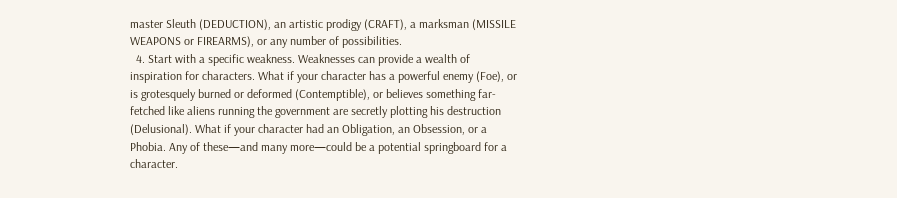master Sleuth (DEDUCTION), an artistic prodigy (CRAFT), a marksman (MISSILE WEAPONS or FIREARMS), or any number of possibilities.
  4. Start with a specific weakness. Weaknesses can provide a wealth of inspiration for characters. What if your character has a powerful enemy (Foe), or is grotesquely burned or deformed (Contemptible), or believes something far-fetched like aliens running the government are secretly plotting his destruction (Delusional). What if your character had an Obligation, an Obsession, or a Phobia. Any of these—and many more—could be a potential springboard for a character.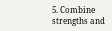5. Combine strengths and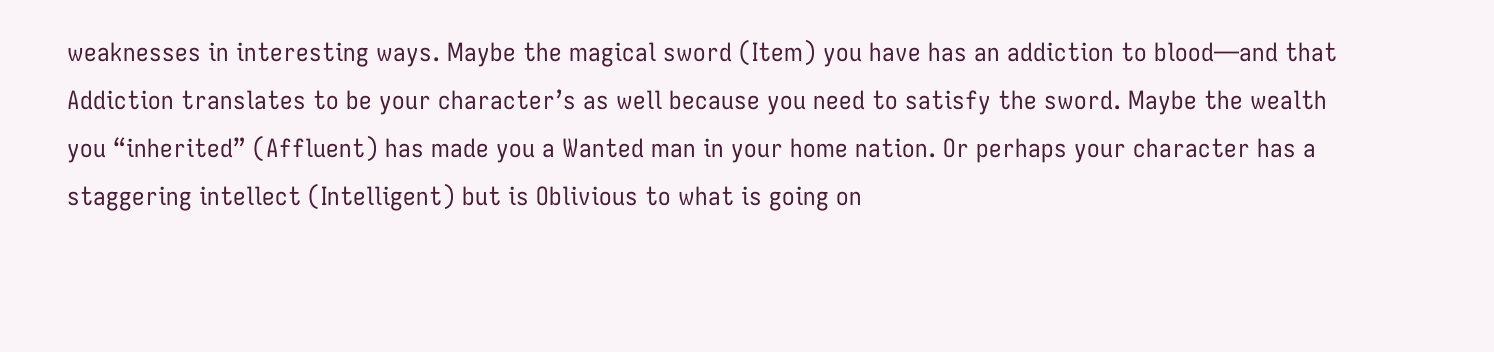weaknesses in interesting ways. Maybe the magical sword (Item) you have has an addiction to blood—and that Addiction translates to be your character’s as well because you need to satisfy the sword. Maybe the wealth you “inherited” (Affluent) has made you a Wanted man in your home nation. Or perhaps your character has a staggering intellect (Intelligent) but is Oblivious to what is going on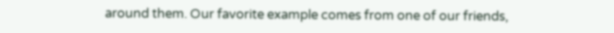around them. Our favorite example comes from one of our friends,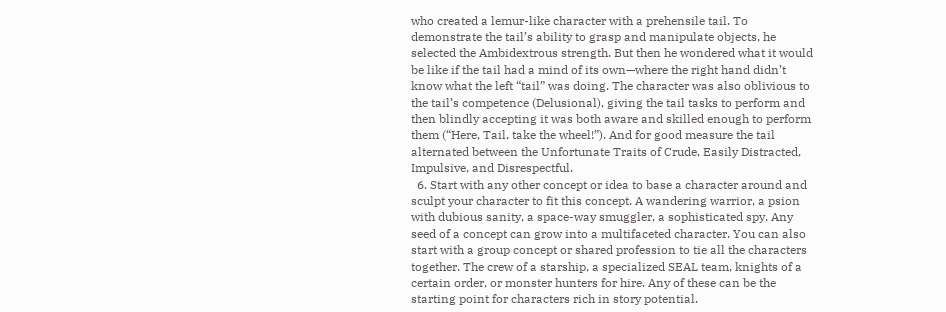who created a lemur-like character with a prehensile tail. To demonstrate the tail’s ability to grasp and manipulate objects, he selected the Ambidextrous strength. But then he wondered what it would be like if the tail had a mind of its own—where the right hand didn’t know what the left “tail” was doing. The character was also oblivious to the tail’s competence (Delusional), giving the tail tasks to perform and then blindly accepting it was both aware and skilled enough to perform them (“Here, Tail, take the wheel!”). And for good measure the tail alternated between the Unfortunate Traits of Crude, Easily Distracted, Impulsive, and Disrespectful.
  6. Start with any other concept or idea to base a character around and sculpt your character to fit this concept. A wandering warrior, a psion with dubious sanity, a space-way smuggler, a sophisticated spy. Any seed of a concept can grow into a multifaceted character. You can also start with a group concept or shared profession to tie all the characters together. The crew of a starship, a specialized SEAL team, knights of a certain order, or monster hunters for hire. Any of these can be the starting point for characters rich in story potential.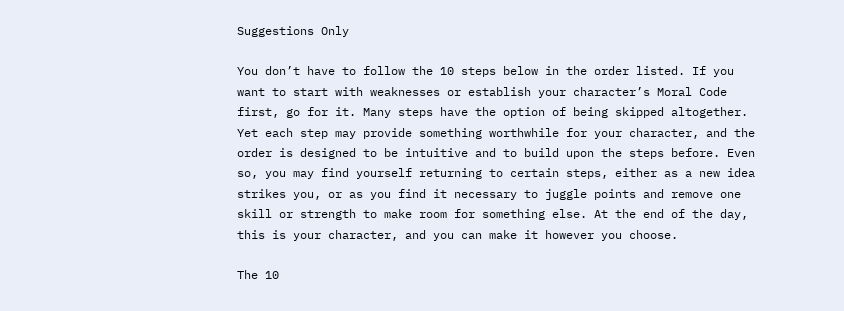Suggestions Only

You don’t have to follow the 10 steps below in the order listed. If you want to start with weaknesses or establish your character’s Moral Code first, go for it. Many steps have the option of being skipped altogether. Yet each step may provide something worthwhile for your character, and the order is designed to be intuitive and to build upon the steps before. Even so, you may find yourself returning to certain steps, either as a new idea strikes you, or as you find it necessary to juggle points and remove one skill or strength to make room for something else. At the end of the day, this is your character, and you can make it however you choose.

The 10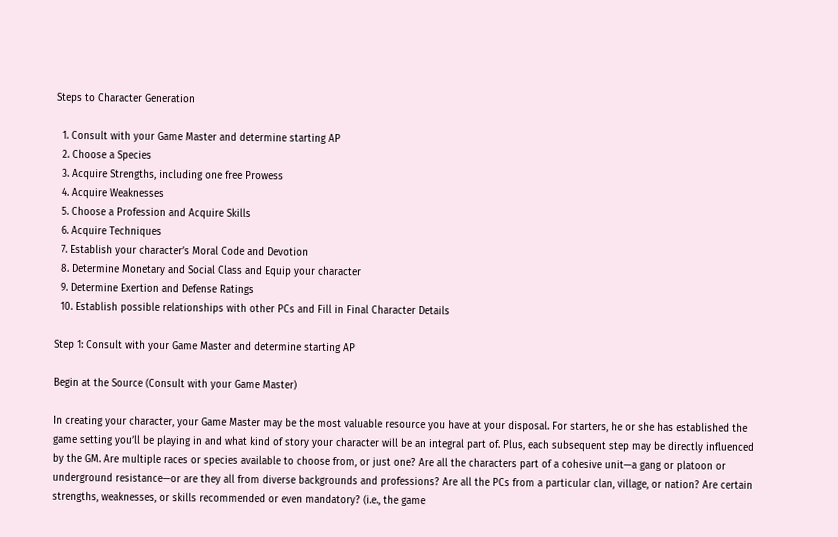Steps to Character Generation

  1. Consult with your Game Master and determine starting AP
  2. Choose a Species
  3. Acquire Strengths, including one free Prowess
  4. Acquire Weaknesses
  5. Choose a Profession and Acquire Skills
  6. Acquire Techniques
  7. Establish your character’s Moral Code and Devotion
  8. Determine Monetary and Social Class and Equip your character
  9. Determine Exertion and Defense Ratings
  10. Establish possible relationships with other PCs and Fill in Final Character Details

Step 1: Consult with your Game Master and determine starting AP

Begin at the Source (Consult with your Game Master)

In creating your character, your Game Master may be the most valuable resource you have at your disposal. For starters, he or she has established the game setting you’ll be playing in and what kind of story your character will be an integral part of. Plus, each subsequent step may be directly influenced by the GM. Are multiple races or species available to choose from, or just one? Are all the characters part of a cohesive unit—a gang or platoon or underground resistance—or are they all from diverse backgrounds and professions? Are all the PCs from a particular clan, village, or nation? Are certain strengths, weaknesses, or skills recommended or even mandatory? (i.e., the game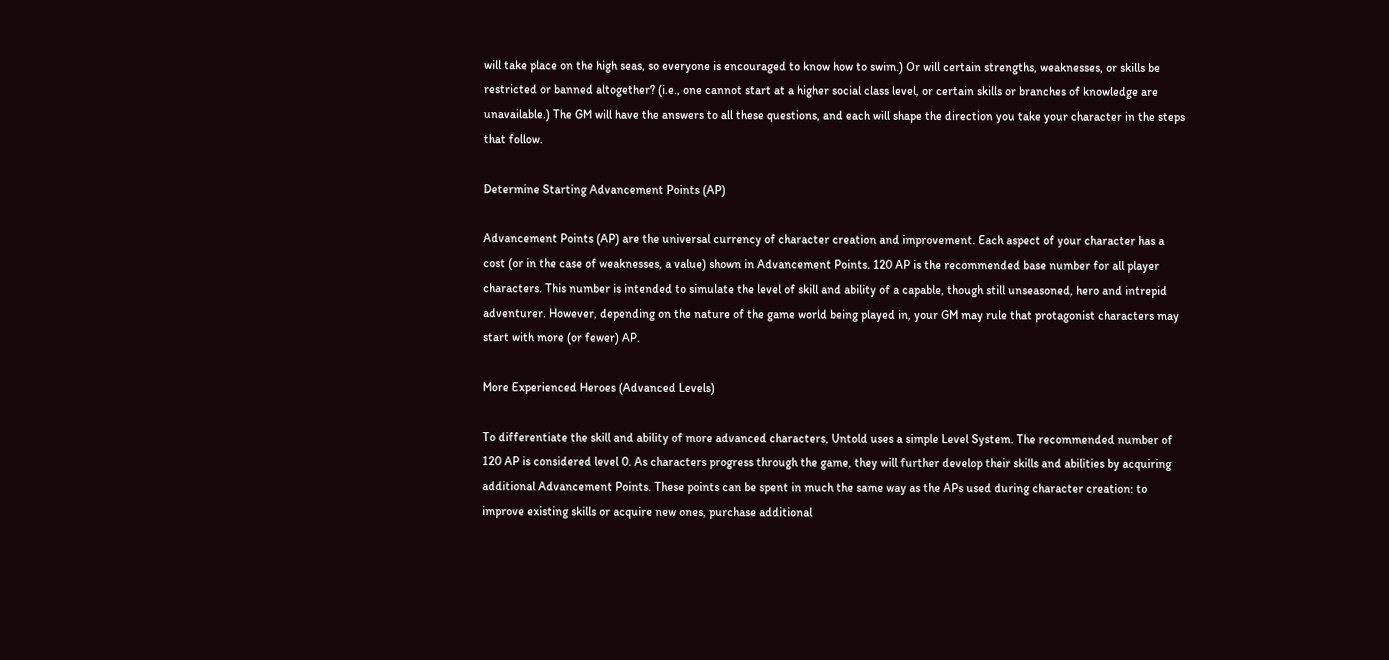will take place on the high seas, so everyone is encouraged to know how to swim.) Or will certain strengths, weaknesses, or skills be restricted or banned altogether? (i.e., one cannot start at a higher social class level, or certain skills or branches of knowledge are unavailable.) The GM will have the answers to all these questions, and each will shape the direction you take your character in the steps that follow.

Determine Starting Advancement Points (AP)

Advancement Points (AP) are the universal currency of character creation and improvement. Each aspect of your character has a cost (or in the case of weaknesses, a value) shown in Advancement Points. 120 AP is the recommended base number for all player characters. This number is intended to simulate the level of skill and ability of a capable, though still unseasoned, hero and intrepid adventurer. However, depending on the nature of the game world being played in, your GM may rule that protagonist characters may start with more (or fewer) AP.

More Experienced Heroes (Advanced Levels)

To differentiate the skill and ability of more advanced characters, Untold uses a simple Level System. The recommended number of 120 AP is considered level 0. As characters progress through the game, they will further develop their skills and abilities by acquiring additional Advancement Points. These points can be spent in much the same way as the APs used during character creation: to improve existing skills or acquire new ones, purchase additional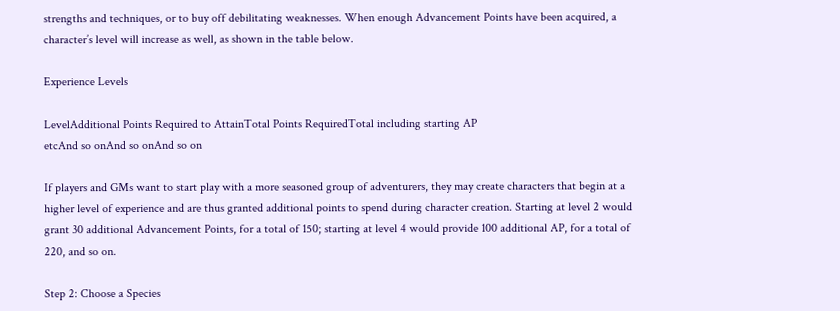strengths and techniques, or to buy off debilitating weaknesses. When enough Advancement Points have been acquired, a character’s level will increase as well, as shown in the table below.

Experience Levels

LevelAdditional Points Required to AttainTotal Points RequiredTotal including starting AP
etcAnd so onAnd so onAnd so on

If players and GMs want to start play with a more seasoned group of adventurers, they may create characters that begin at a higher level of experience and are thus granted additional points to spend during character creation. Starting at level 2 would grant 30 additional Advancement Points, for a total of 150; starting at level 4 would provide 100 additional AP, for a total of 220, and so on.

Step 2: Choose a Species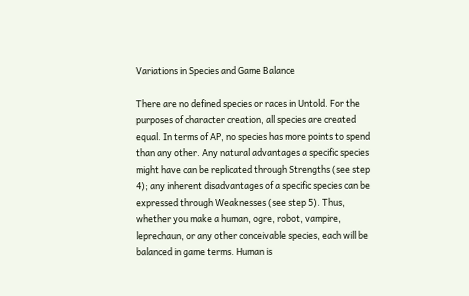Variations in Species and Game Balance

There are no defined species or races in Untold. For the purposes of character creation, all species are created equal. In terms of AP, no species has more points to spend than any other. Any natural advantages a specific species might have can be replicated through Strengths (see step 4); any inherent disadvantages of a specific species can be expressed through Weaknesses (see step 5). Thus, whether you make a human, ogre, robot, vampire, leprechaun, or any other conceivable species, each will be balanced in game terms. Human is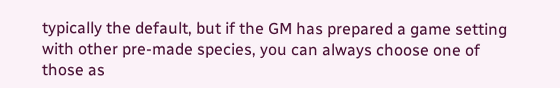typically the default, but if the GM has prepared a game setting with other pre-made species, you can always choose one of those as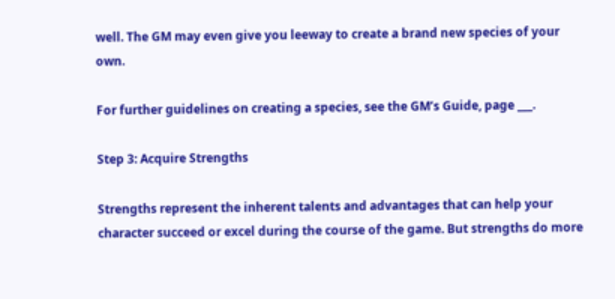well. The GM may even give you leeway to create a brand new species of your own.

For further guidelines on creating a species, see the GM’s Guide, page ___.

Step 3: Acquire Strengths

Strengths represent the inherent talents and advantages that can help your character succeed or excel during the course of the game. But strengths do more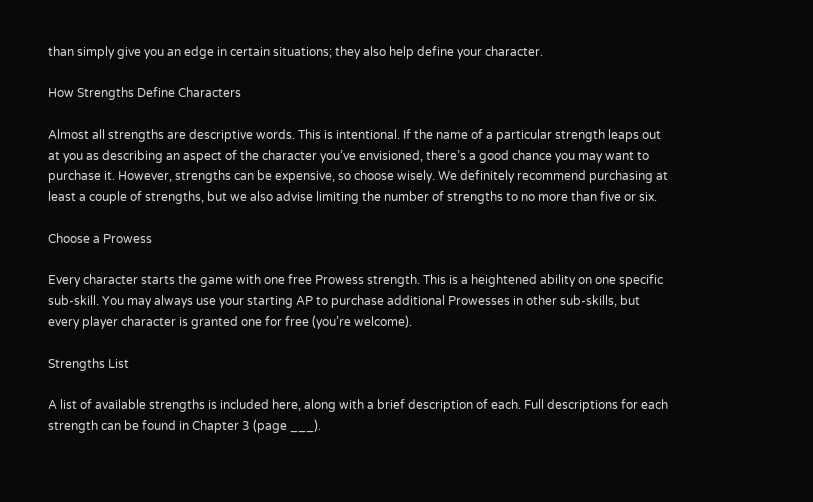than simply give you an edge in certain situations; they also help define your character.

How Strengths Define Characters

Almost all strengths are descriptive words. This is intentional. If the name of a particular strength leaps out at you as describing an aspect of the character you’ve envisioned, there’s a good chance you may want to purchase it. However, strengths can be expensive, so choose wisely. We definitely recommend purchasing at least a couple of strengths, but we also advise limiting the number of strengths to no more than five or six.

Choose a Prowess

Every character starts the game with one free Prowess strength. This is a heightened ability on one specific sub-skill. You may always use your starting AP to purchase additional Prowesses in other sub-skills, but every player character is granted one for free (you’re welcome).

Strengths List

A list of available strengths is included here, along with a brief description of each. Full descriptions for each strength can be found in Chapter 3 (page ___).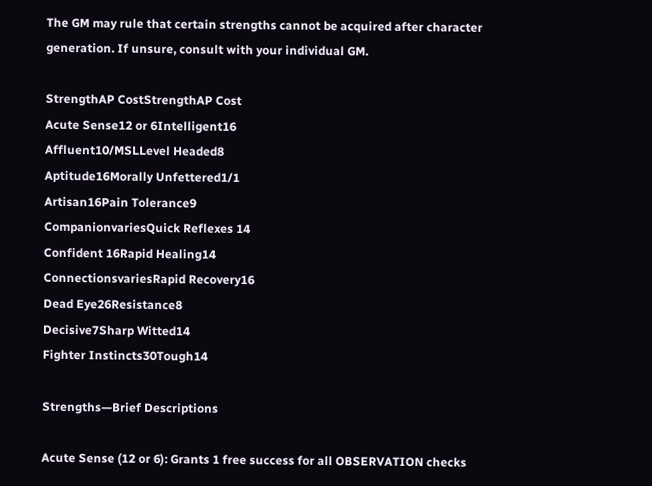The GM may rule that certain strengths cannot be acquired after character generation. If unsure, consult with your individual GM.

StrengthAP CostStrengthAP Cost
Acute Sense12 or 6Intelligent16
Affluent10/MSLLevel Headed8
Aptitude16Morally Unfettered1/1
Artisan16Pain Tolerance9
CompanionvariesQuick Reflexes 14
Confident 16Rapid Healing14
ConnectionsvariesRapid Recovery16
Dead Eye26Resistance8
Decisive7Sharp Witted14
Fighter Instincts30Tough14

Strengths—Brief Descriptions

Acute Sense (12 or 6): Grants 1 free success for all OBSERVATION checks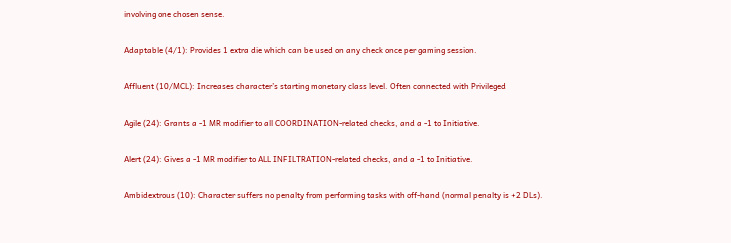involving one chosen sense.

Adaptable (4/1): Provides 1 extra die which can be used on any check once per gaming session.

Affluent (10/MCL): Increases character’s starting monetary class level. Often connected with Privileged

Agile (24): Grants a -1 MR modifier to all COORDINATION-related checks, and a -1 to Initiative.

Alert (24): Gives a -1 MR modifier to ALL INFILTRATION-related checks, and a -1 to Initiative.

Ambidextrous (10): Character suffers no penalty from performing tasks with off-hand (normal penalty is +2 DLs).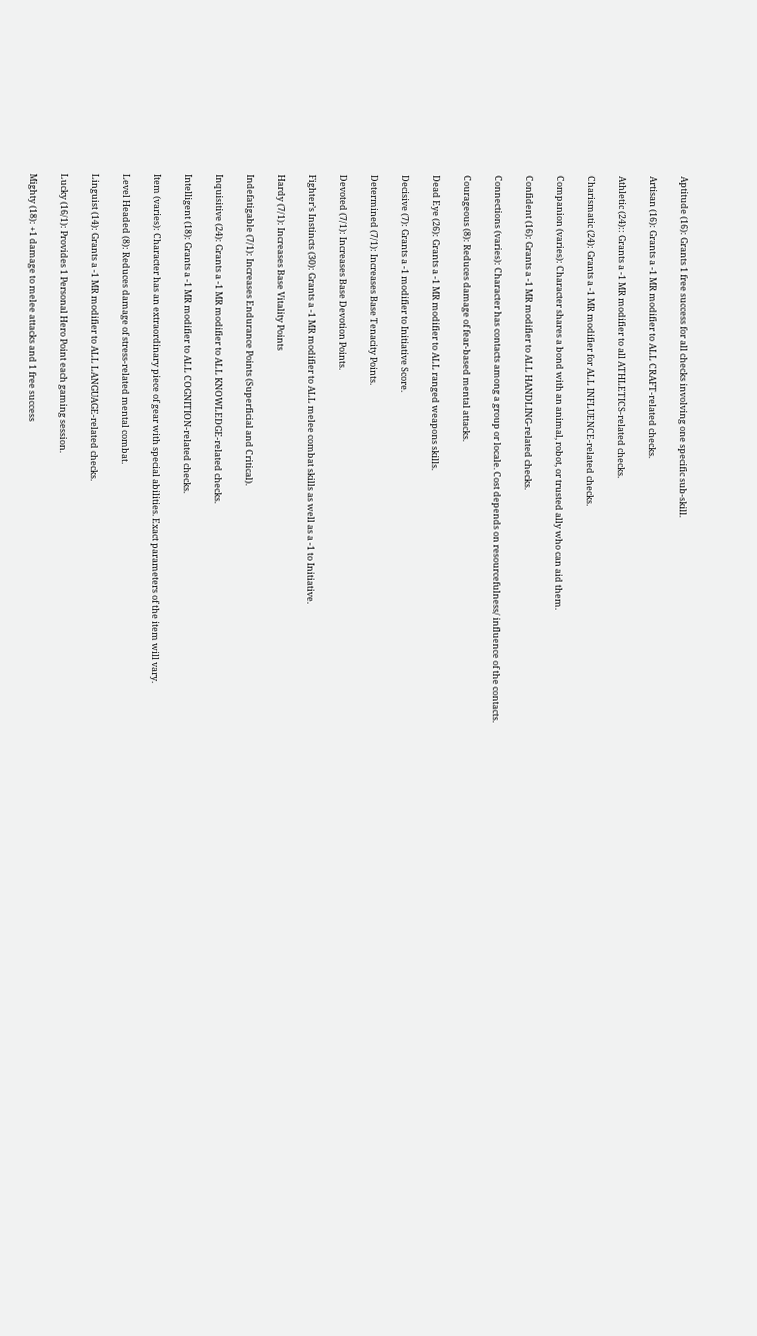Aptitude (16): Grants 1 free success for all checks involving one specific sub-skill.

Artisan (16): Grants a -1 MR modifier to ALL CRAFT-related checks.

Athletic (24):: Grants a -1 MR modifier to all ATHLETICS-related checks.

Charismatic (24): Grants a -1 MR modifier for ALL INFLUENCE-related checks.

Companion (varies): Character shares a bond with an animal, robot, or trusted ally who can aid them.

Confident (16): Grants a -1 MR modifier to ALL HANDLING-related checks.

Connections (varies): Character has contacts among a group or locale. Cost depends on resourcefulness/ influence of the contacts.

Courageous (8): Reduces damage of fear-based mental attacks.

Dead Eye (26): Grants a -1 MR modifier to ALL ranged weapons skills.

Decisive (7): Grants a -1 modifier to Initiative Score.

Determined (7/1): Increases Base Tenacity Points.

Devoted (7/1): Increases Base Devotion Points.

Fighter’s Instincts (30): Grants a -1 MR modifier to ALL melee combat skills as well as a -1 to Initiative.

Hardy (7/1): Increases Base Vitality Points

Indefatigable (7/1): Increases Endurance Points (Superficial and Critical).

Inquisitive (24): Grants a -1 MR modifier to ALL KNOWLEDGE-related checks.

Intelligent (18): Grants a -1 MR modifier to ALL COGNITION-related checks.

Item (varies): Character has an extraordinary piece of gear with special abilities. Exact parameters of the item will vary.

Level Headed (8): Reduces damage of stress-related mental combat.

Linguist (14): Grants a -1 MR modifier to ALL LANGUAGE-related checks.

Lucky (16/1): Provides 1 Personal Hero Point each gaming session.

Mighty (18): +1 damage to melee attacks and 1 free success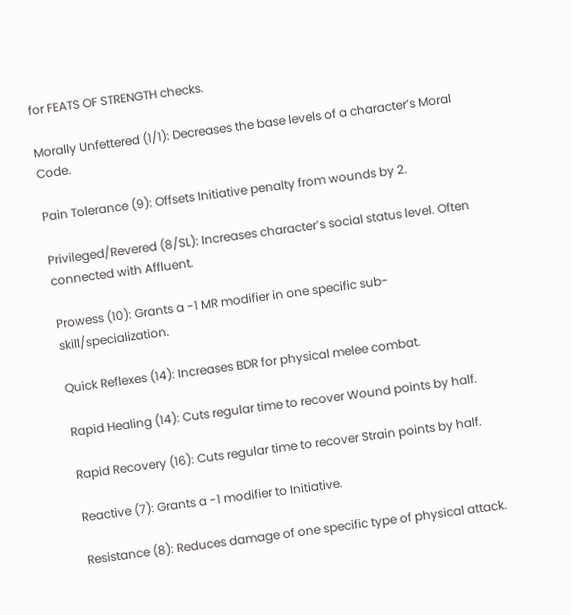for FEATS OF STRENGTH checks.

Morally Unfettered (1/1): Decreases the base levels of a character’s Moral Code.

Pain Tolerance (9): Offsets Initiative penalty from wounds by 2.

Privileged/Revered (8/SL): Increases character’s social status level. Often connected with Affluent.

Prowess (10): Grants a -1 MR modifier in one specific sub-skill/specialization.

Quick Reflexes (14): Increases BDR for physical melee combat.

Rapid Healing (14): Cuts regular time to recover Wound points by half.

Rapid Recovery (16): Cuts regular time to recover Strain points by half.

Reactive (7): Grants a -1 modifier to Initiative.

Resistance (8): Reduces damage of one specific type of physical attack.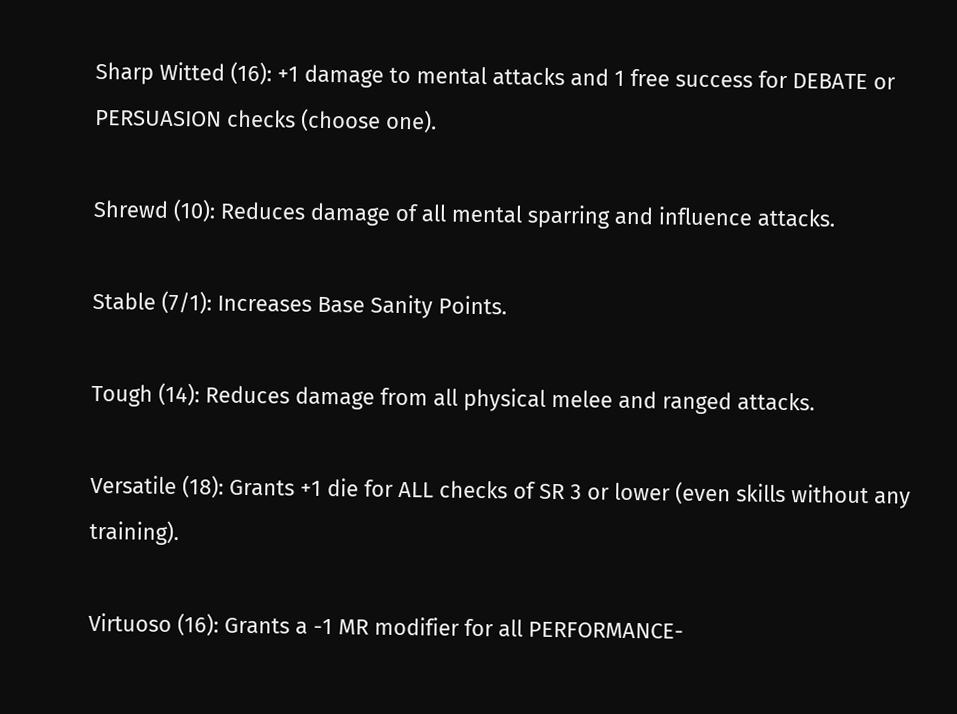Sharp Witted (16): +1 damage to mental attacks and 1 free success for DEBATE or PERSUASION checks (choose one).

Shrewd (10): Reduces damage of all mental sparring and influence attacks.

Stable (7/1): Increases Base Sanity Points.

Tough (14): Reduces damage from all physical melee and ranged attacks.

Versatile (18): Grants +1 die for ALL checks of SR 3 or lower (even skills without any training).

Virtuoso (16): Grants a -1 MR modifier for all PERFORMANCE-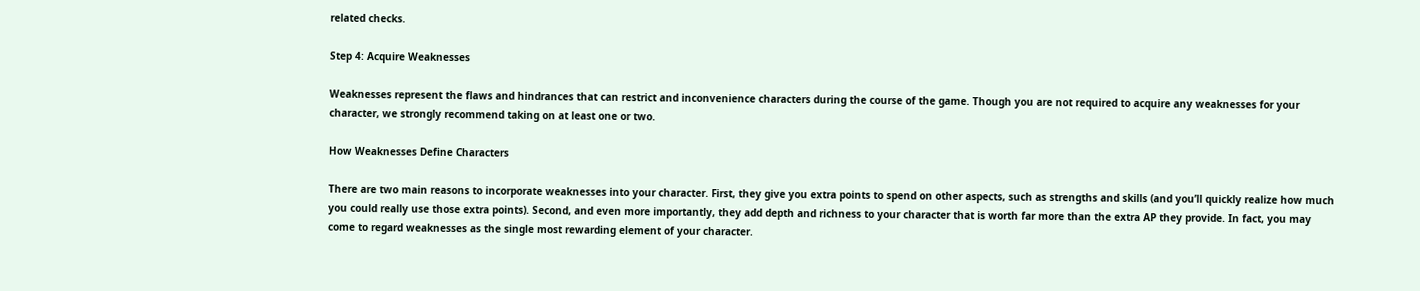related checks.

Step 4: Acquire Weaknesses

Weaknesses represent the flaws and hindrances that can restrict and inconvenience characters during the course of the game. Though you are not required to acquire any weaknesses for your character, we strongly recommend taking on at least one or two.

How Weaknesses Define Characters

There are two main reasons to incorporate weaknesses into your character. First, they give you extra points to spend on other aspects, such as strengths and skills (and you’ll quickly realize how much you could really use those extra points). Second, and even more importantly, they add depth and richness to your character that is worth far more than the extra AP they provide. In fact, you may come to regard weaknesses as the single most rewarding element of your character.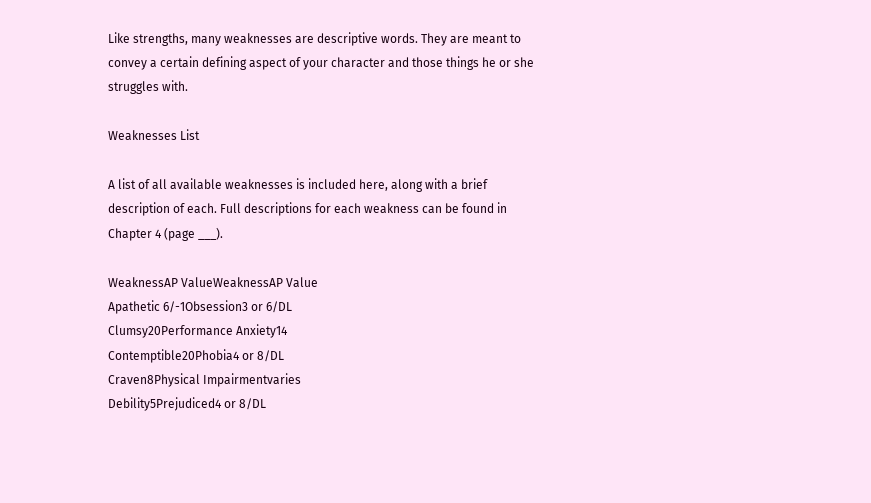Like strengths, many weaknesses are descriptive words. They are meant to convey a certain defining aspect of your character and those things he or she struggles with.

Weaknesses List

A list of all available weaknesses is included here, along with a brief description of each. Full descriptions for each weakness can be found in Chapter 4 (page ___).

WeaknessAP ValueWeaknessAP Value
Apathetic 6/-1Obsession3 or 6/DL
Clumsy20Performance Anxiety14
Contemptible20Phobia4 or 8/DL
Craven8Physical Impairmentvaries
Debility5Prejudiced4 or 8/DL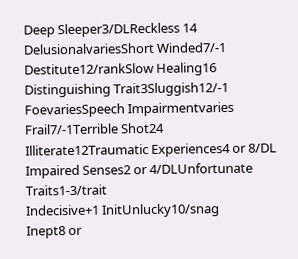Deep Sleeper3/DLReckless 14
DelusionalvariesShort Winded7/-1
Destitute12/rankSlow Healing16
Distinguishing Trait3Sluggish12/-1
FoevariesSpeech Impairmentvaries
Frail7/-1Terrible Shot24
Illiterate12Traumatic Experiences4 or 8/DL
Impaired Senses2 or 4/DLUnfortunate Traits1-3/trait
Indecisive+1 InitUnlucky10/snag
Inept8 or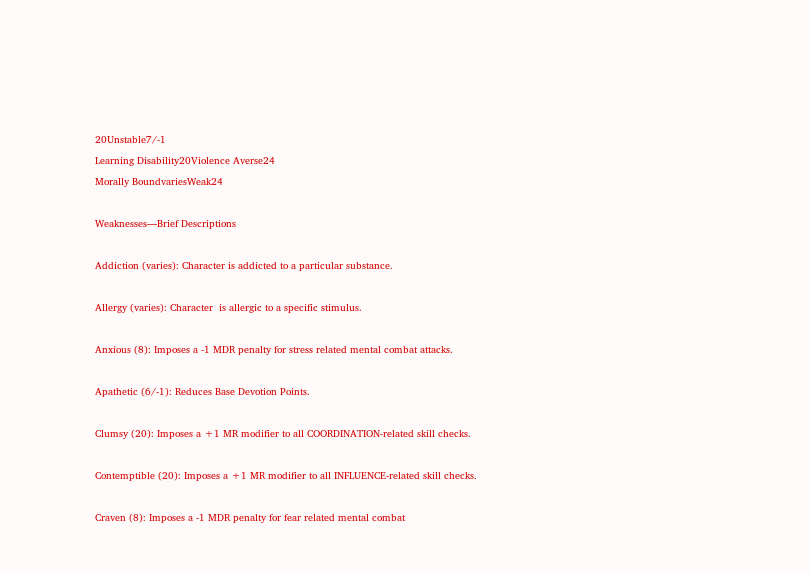20Unstable7/-1
Learning Disability20Violence Averse24
Morally BoundvariesWeak24

Weaknesses—Brief Descriptions

Addiction (varies): Character is addicted to a particular substance.

Allergy (varies): Character  is allergic to a specific stimulus.

Anxious (8): Imposes a -1 MDR penalty for stress related mental combat attacks.

Apathetic (6/-1): Reduces Base Devotion Points.

Clumsy (20): Imposes a +1 MR modifier to all COORDINATION-related skill checks.

Contemptible (20): Imposes a +1 MR modifier to all INFLUENCE-related skill checks.

Craven (8): Imposes a -1 MDR penalty for fear related mental combat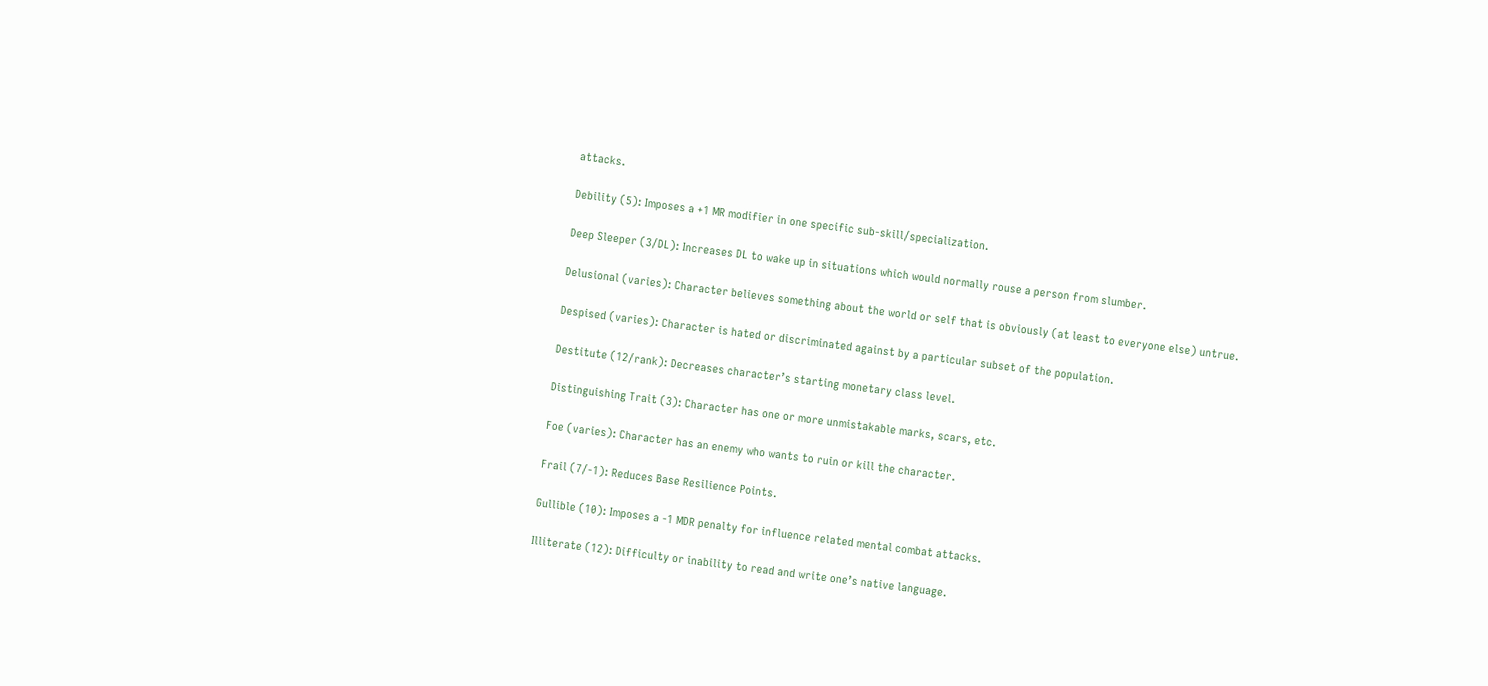attacks.

Debility (5): Imposes a +1 MR modifier in one specific sub-skill/specialization.

Deep Sleeper (3/DL): Increases DL to wake up in situations which would normally rouse a person from slumber.

Delusional (varies): Character believes something about the world or self that is obviously (at least to everyone else) untrue.

Despised (varies): Character is hated or discriminated against by a particular subset of the population.

Destitute (12/rank): Decreases character’s starting monetary class level.

Distinguishing Trait (3): Character has one or more unmistakable marks, scars, etc.

Foe (varies): Character has an enemy who wants to ruin or kill the character.

Frail (7/-1): Reduces Base Resilience Points.

Gullible (10): Imposes a -1 MDR penalty for influence related mental combat attacks.

Illiterate (12): Difficulty or inability to read and write one’s native language.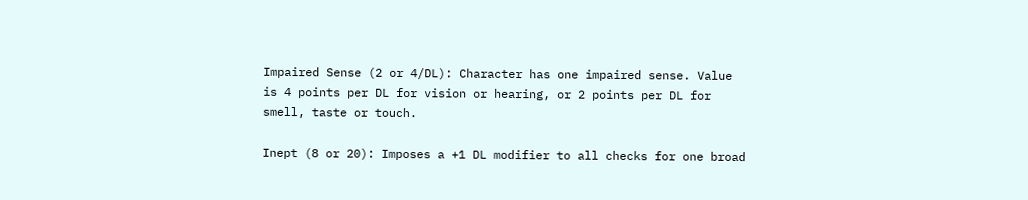Impaired Sense (2 or 4/DL): Character has one impaired sense. Value is 4 points per DL for vision or hearing, or 2 points per DL for smell, taste or touch.

Inept (8 or 20): Imposes a +1 DL modifier to all checks for one broad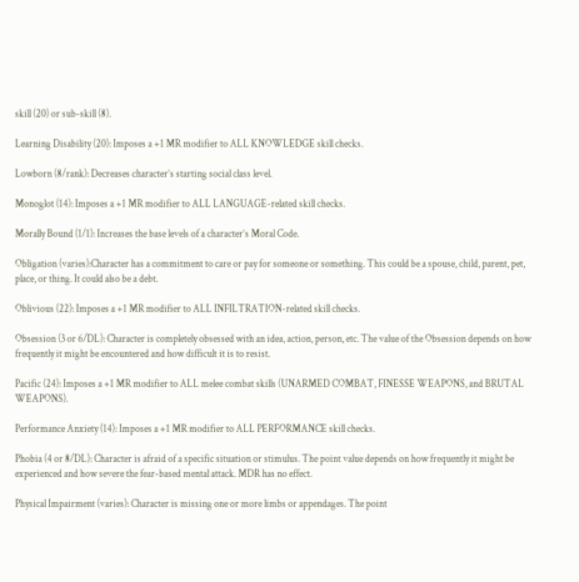skill (20) or sub-skill (8).

Learning Disability (20): Imposes a +1 MR modifier to ALL KNOWLEDGE skill checks.

Lowborn (8/rank): Decreases character’s starting social class level.

Monoglot (14): Imposes a +1 MR modifier to ALL LANGUAGE-related skill checks.

Morally Bound (1/1): Increases the base levels of a character’s Moral Code.

Obligation (varies):Character has a commitment to care or pay for someone or something. This could be a spouse, child, parent, pet, place, or thing. It could also be a debt.

Oblivious (22): Imposes a +1 MR modifier to ALL INFILTRATION-related skill checks.

Obsession (3 or 6/DL): Character is completely obsessed with an idea, action, person, etc. The value of the Obsession depends on how frequently it might be encountered and how difficult it is to resist.

Pacific (24): Imposes a +1 MR modifier to ALL melee combat skills (UNARMED COMBAT, FINESSE WEAPONS, and BRUTAL WEAPONS).

Performance Anxiety (14): Imposes a +1 MR modifier to ALL PERFORMANCE skill checks.

Phobia (4 or 8/DL): Character is afraid of a specific situation or stimulus. The point value depends on how frequently it might be experienced and how severe the fear-based mental attack. MDR has no effect.

Physical Impairment (varies): Character is missing one or more limbs or appendages. The point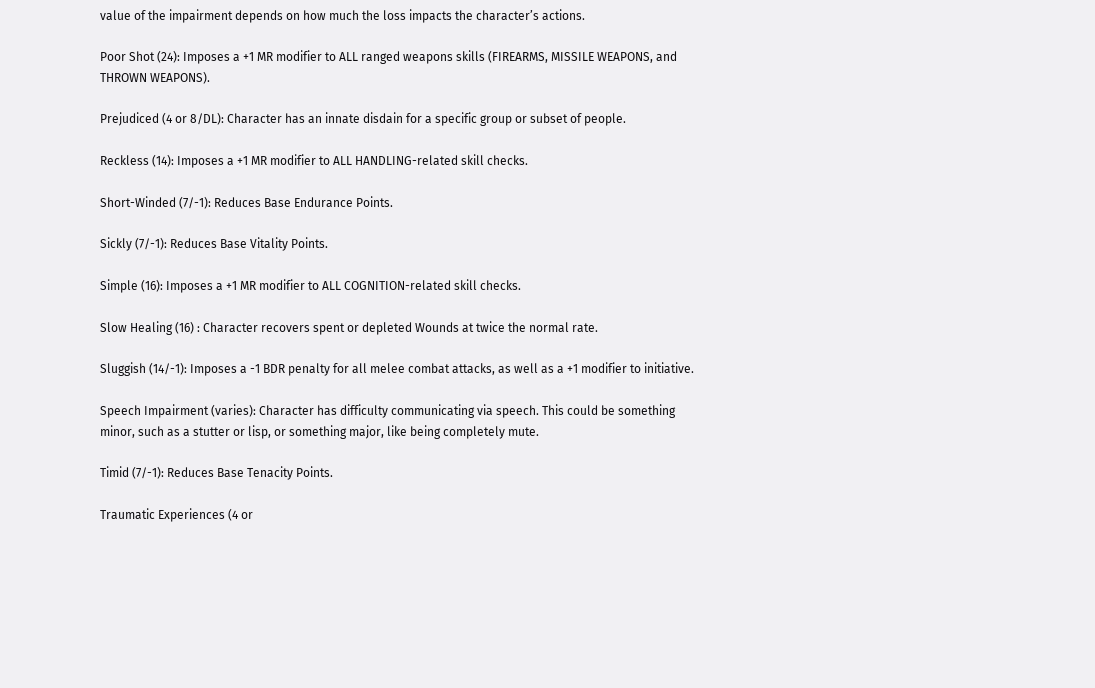value of the impairment depends on how much the loss impacts the character’s actions.

Poor Shot (24): Imposes a +1 MR modifier to ALL ranged weapons skills (FIREARMS, MISSILE WEAPONS, and THROWN WEAPONS).

Prejudiced (4 or 8/DL): Character has an innate disdain for a specific group or subset of people.

Reckless (14): Imposes a +1 MR modifier to ALL HANDLING-related skill checks.

Short-Winded (7/-1): Reduces Base Endurance Points.

Sickly (7/-1): Reduces Base Vitality Points.

Simple (16): Imposes a +1 MR modifier to ALL COGNITION-related skill checks.

Slow Healing (16) : Character recovers spent or depleted Wounds at twice the normal rate.

Sluggish (14/-1): Imposes a -1 BDR penalty for all melee combat attacks, as well as a +1 modifier to initiative.

Speech Impairment (varies): Character has difficulty communicating via speech. This could be something minor, such as a stutter or lisp, or something major, like being completely mute.

Timid (7/-1): Reduces Base Tenacity Points.

Traumatic Experiences (4 or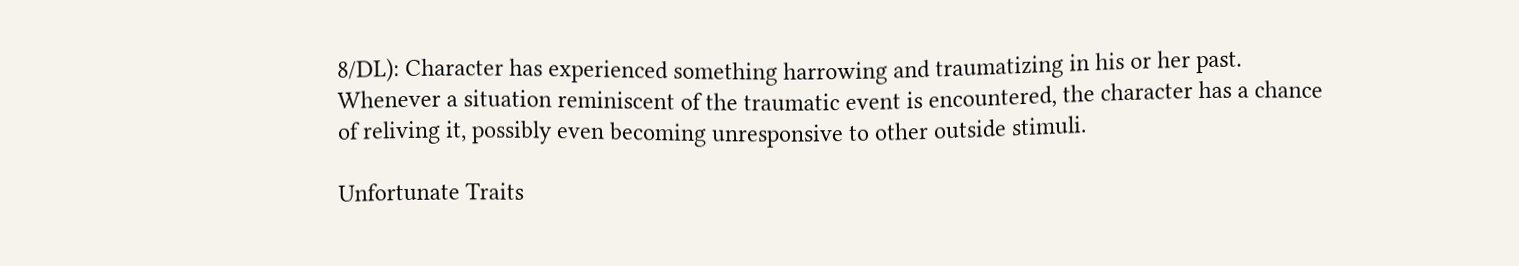8/DL): Character has experienced something harrowing and traumatizing in his or her past. Whenever a situation reminiscent of the traumatic event is encountered, the character has a chance of reliving it, possibly even becoming unresponsive to other outside stimuli.

Unfortunate Traits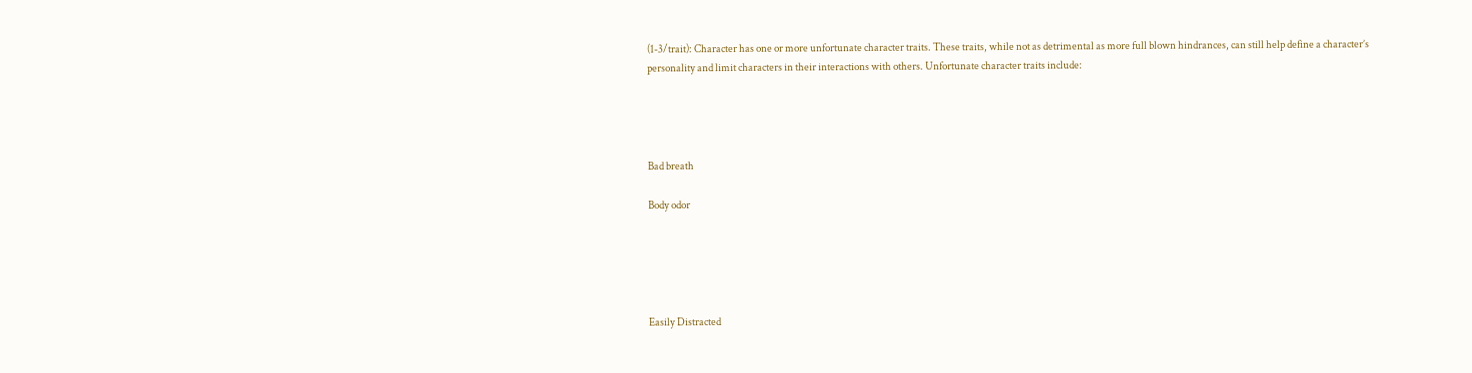(1-3/trait): Character has one or more unfortunate character traits. These traits, while not as detrimental as more full blown hindrances, can still help define a character’s personality and limit characters in their interactions with others. Unfortunate character traits include:




Bad breath

Body odor





Easily Distracted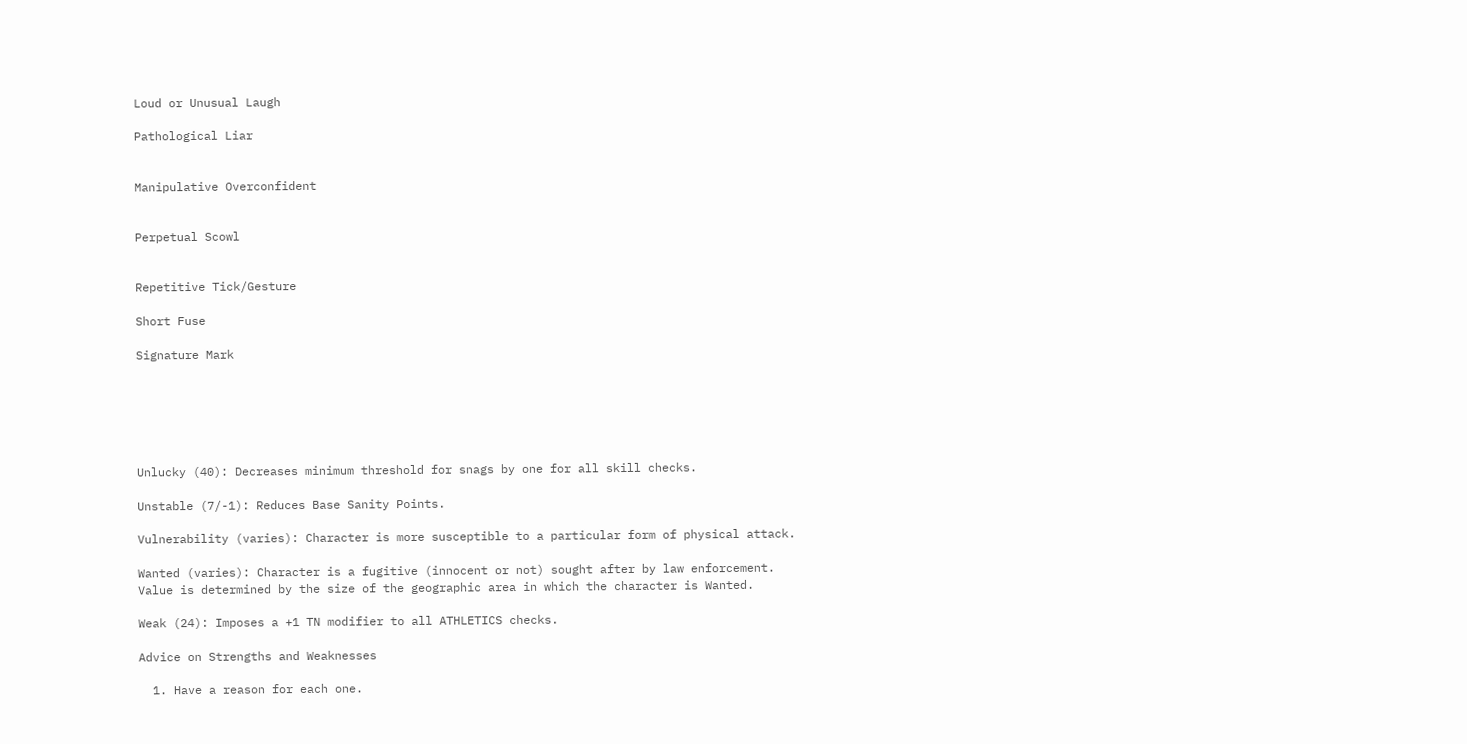Loud or Unusual Laugh

Pathological Liar


Manipulative Overconfident


Perpetual Scowl


Repetitive Tick/Gesture

Short Fuse

Signature Mark






Unlucky (40): Decreases minimum threshold for snags by one for all skill checks.

Unstable (7/-1): Reduces Base Sanity Points.

Vulnerability (varies): Character is more susceptible to a particular form of physical attack.

Wanted (varies): Character is a fugitive (innocent or not) sought after by law enforcement. Value is determined by the size of the geographic area in which the character is Wanted.

Weak (24): Imposes a +1 TN modifier to all ATHLETICS checks.

Advice on Strengths and Weaknesses

  1. Have a reason for each one.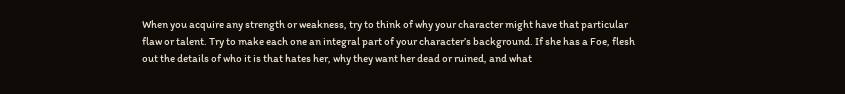When you acquire any strength or weakness, try to think of why your character might have that particular flaw or talent. Try to make each one an integral part of your character’s background. If she has a Foe, flesh out the details of who it is that hates her, why they want her dead or ruined, and what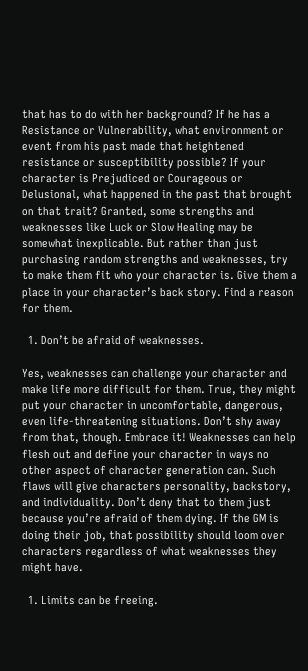that has to do with her background? If he has a Resistance or Vulnerability, what environment or event from his past made that heightened resistance or susceptibility possible? If your character is Prejudiced or Courageous or Delusional, what happened in the past that brought on that trait? Granted, some strengths and weaknesses like Luck or Slow Healing may be somewhat inexplicable. But rather than just purchasing random strengths and weaknesses, try to make them fit who your character is. Give them a place in your character’s back story. Find a reason for them.

  1. Don’t be afraid of weaknesses.

Yes, weaknesses can challenge your character and make life more difficult for them. True, they might put your character in uncomfortable, dangerous, even life-threatening situations. Don’t shy away from that, though. Embrace it! Weaknesses can help flesh out and define your character in ways no other aspect of character generation can. Such flaws will give characters personality, backstory, and individuality. Don’t deny that to them just because you’re afraid of them dying. If the GM is doing their job, that possibility should loom over characters regardless of what weaknesses they might have.

  1. Limits can be freeing.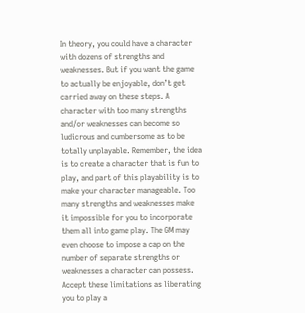In theory, you could have a character with dozens of strengths and weaknesses. But if you want the game to actually be enjoyable, don’t get carried away on these steps. A character with too many strengths and/or weaknesses can become so ludicrous and cumbersome as to be totally unplayable. Remember, the idea is to create a character that is fun to play, and part of this playability is to make your character manageable. Too many strengths and weaknesses make it impossible for you to incorporate them all into game play. The GM may even choose to impose a cap on the number of separate strengths or weaknesses a character can possess. Accept these limitations as liberating you to play a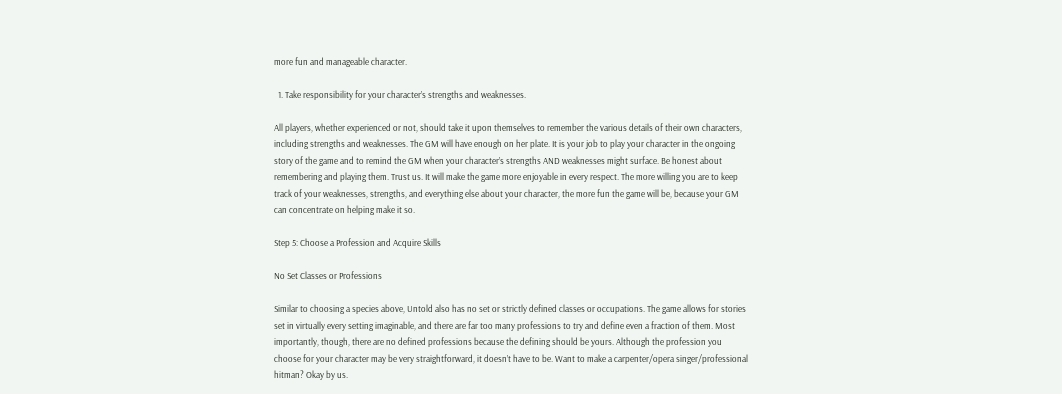more fun and manageable character.

  1. Take responsibility for your character’s strengths and weaknesses.

All players, whether experienced or not, should take it upon themselves to remember the various details of their own characters, including strengths and weaknesses. The GM will have enough on her plate. It is your job to play your character in the ongoing story of the game and to remind the GM when your character’s strengths AND weaknesses might surface. Be honest about remembering and playing them. Trust us. It will make the game more enjoyable in every respect. The more willing you are to keep track of your weaknesses, strengths, and everything else about your character, the more fun the game will be, because your GM can concentrate on helping make it so.

Step 5: Choose a Profession and Acquire Skills

No Set Classes or Professions

Similar to choosing a species above, Untold also has no set or strictly defined classes or occupations. The game allows for stories set in virtually every setting imaginable, and there are far too many professions to try and define even a fraction of them. Most importantly, though, there are no defined professions because the defining should be yours. Although the profession you choose for your character may be very straightforward, it doesn’t have to be. Want to make a carpenter/opera singer/professional hitman? Okay by us.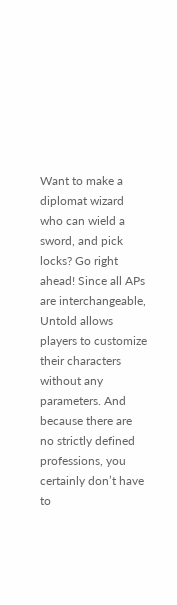Want to make a diplomat wizard who can wield a sword, and pick locks? Go right ahead! Since all APs are interchangeable, Untold allows players to customize their characters without any parameters. And because there are no strictly defined professions, you certainly don’t have to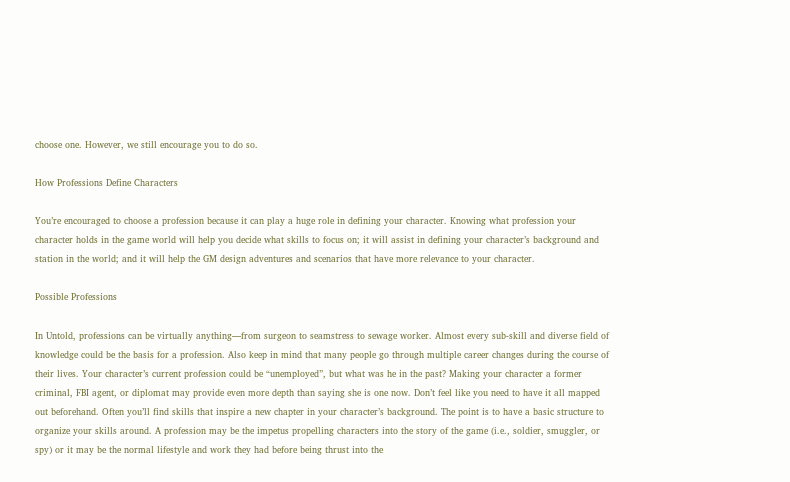choose one. However, we still encourage you to do so.

How Professions Define Characters

You’re encouraged to choose a profession because it can play a huge role in defining your character. Knowing what profession your character holds in the game world will help you decide what skills to focus on; it will assist in defining your character’s background and station in the world; and it will help the GM design adventures and scenarios that have more relevance to your character.

Possible Professions

In Untold, professions can be virtually anything—from surgeon to seamstress to sewage worker. Almost every sub-skill and diverse field of knowledge could be the basis for a profession. Also keep in mind that many people go through multiple career changes during the course of their lives. Your character’s current profession could be “unemployed”, but what was he in the past? Making your character a former criminal, FBI agent, or diplomat may provide even more depth than saying she is one now. Don’t feel like you need to have it all mapped out beforehand. Often you’ll find skills that inspire a new chapter in your character’s background. The point is to have a basic structure to organize your skills around. A profession may be the impetus propelling characters into the story of the game (i.e., soldier, smuggler, or spy) or it may be the normal lifestyle and work they had before being thrust into the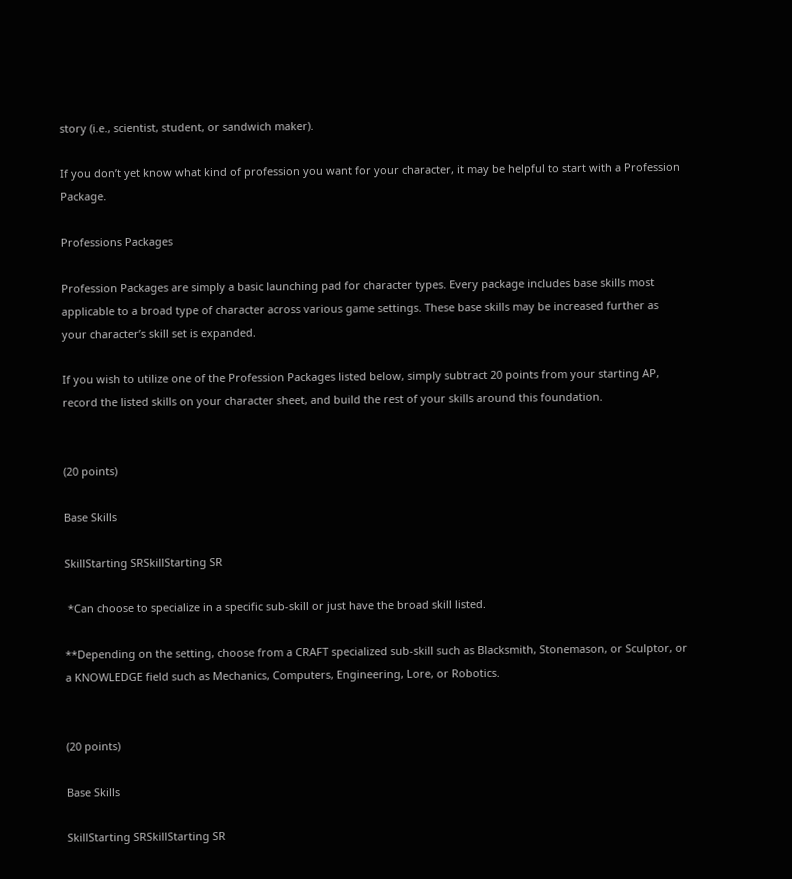story (i.e., scientist, student, or sandwich maker).

If you don’t yet know what kind of profession you want for your character, it may be helpful to start with a Profession Package.

Professions Packages

Profession Packages are simply a basic launching pad for character types. Every package includes base skills most applicable to a broad type of character across various game settings. These base skills may be increased further as your character’s skill set is expanded.

If you wish to utilize one of the Profession Packages listed below, simply subtract 20 points from your starting AP, record the listed skills on your character sheet, and build the rest of your skills around this foundation.


(20 points)

Base Skills

SkillStarting SRSkillStarting SR

 *Can choose to specialize in a specific sub-skill or just have the broad skill listed.

**Depending on the setting, choose from a CRAFT specialized sub-skill such as Blacksmith, Stonemason, or Sculptor, or a KNOWLEDGE field such as Mechanics, Computers, Engineering, Lore, or Robotics.


(20 points)

Base Skills

SkillStarting SRSkillStarting SR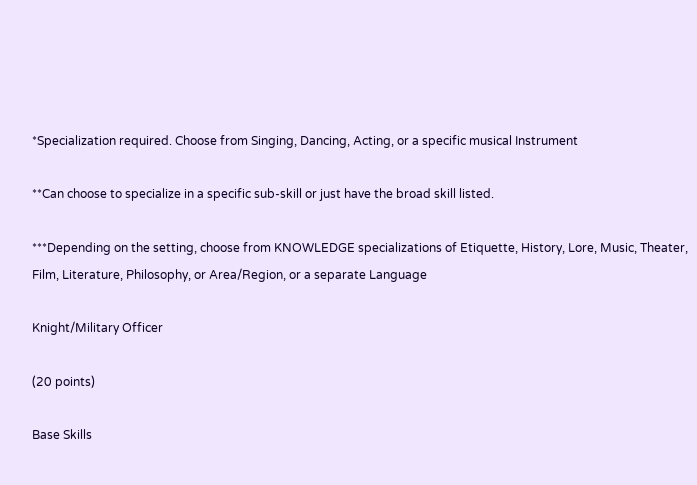*Specialization required. Choose from Singing, Dancing, Acting, or a specific musical Instrument

**Can choose to specialize in a specific sub-skill or just have the broad skill listed.

***Depending on the setting, choose from KNOWLEDGE specializations of Etiquette, History, Lore, Music, Theater, Film, Literature, Philosophy, or Area/Region, or a separate Language

Knight/Military Officer

(20 points)

Base Skills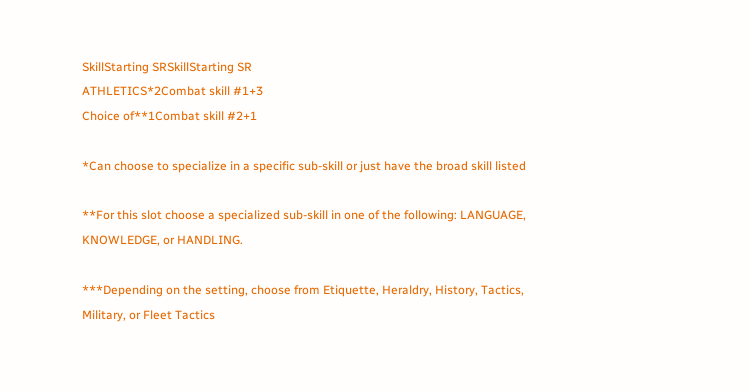SkillStarting SRSkillStarting SR
ATHLETICS*2Combat skill #1+3
Choice of**1Combat skill #2+1

*Can choose to specialize in a specific sub-skill or just have the broad skill listed

**For this slot choose a specialized sub-skill in one of the following: LANGUAGE, KNOWLEDGE, or HANDLING.

***Depending on the setting, choose from Etiquette, Heraldry, History, Tactics, Military, or Fleet Tactics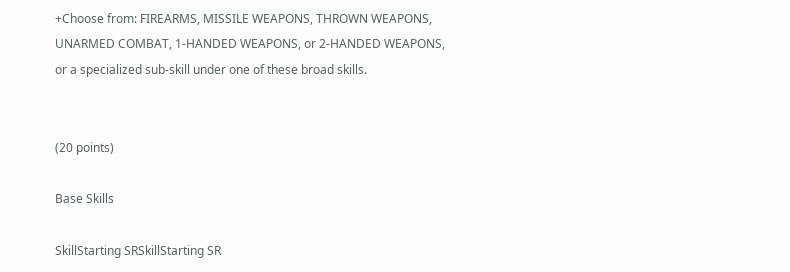+Choose from: FIREARMS, MISSILE WEAPONS, THROWN WEAPONS, UNARMED COMBAT, 1-HANDED WEAPONS, or 2-HANDED WEAPONS, or a specialized sub-skill under one of these broad skills.


(20 points)

Base Skills

SkillStarting SRSkillStarting SR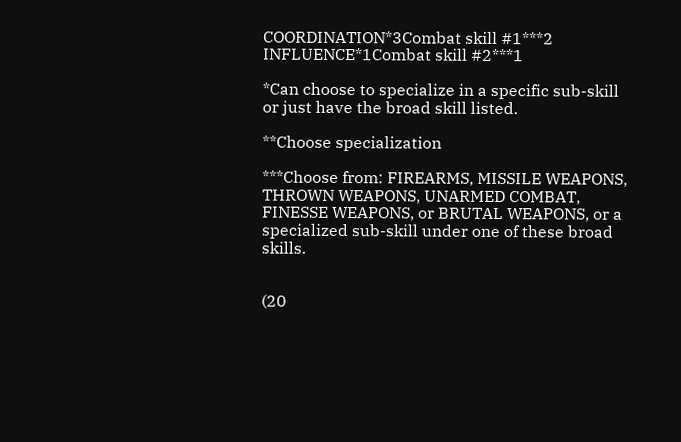COORDINATION*3Combat skill #1***2
INFLUENCE*1Combat skill #2***1

*Can choose to specialize in a specific sub-skill or just have the broad skill listed.

**Choose specialization

***Choose from: FIREARMS, MISSILE WEAPONS, THROWN WEAPONS, UNARMED COMBAT, FINESSE WEAPONS, or BRUTAL WEAPONS, or a specialized sub-skill under one of these broad skills.


(20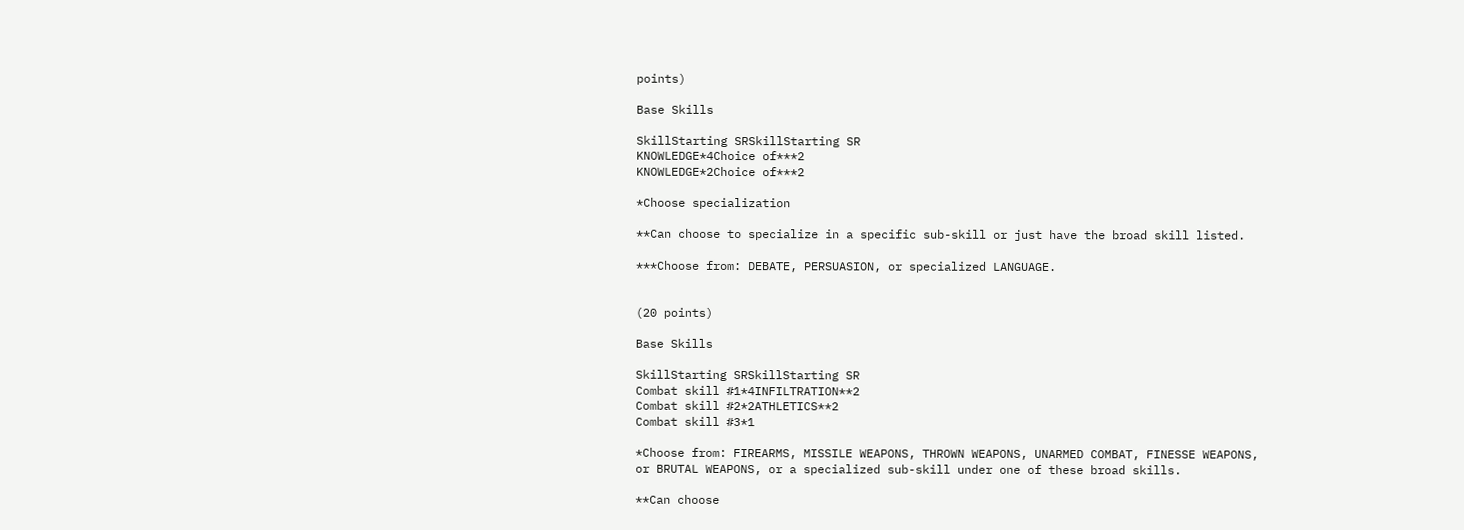points)

Base Skills

SkillStarting SRSkillStarting SR
KNOWLEDGE*4Choice of***2
KNOWLEDGE*2Choice of***2

*Choose specialization

**Can choose to specialize in a specific sub-skill or just have the broad skill listed.

***Choose from: DEBATE, PERSUASION, or specialized LANGUAGE.


(20 points)

Base Skills

SkillStarting SRSkillStarting SR
Combat skill #1*4INFILTRATION**2
Combat skill #2*2ATHLETICS**2
Combat skill #3*1

*Choose from: FIREARMS, MISSILE WEAPONS, THROWN WEAPONS, UNARMED COMBAT, FINESSE WEAPONS, or BRUTAL WEAPONS, or a specialized sub-skill under one of these broad skills.

**Can choose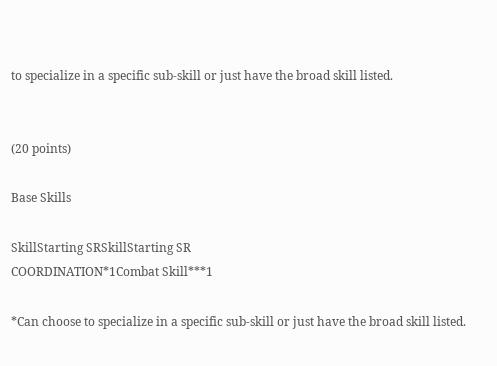to specialize in a specific sub-skill or just have the broad skill listed.


(20 points)

Base Skills

SkillStarting SRSkillStarting SR
COORDINATION*1Combat Skill***1

*Can choose to specialize in a specific sub-skill or just have the broad skill listed.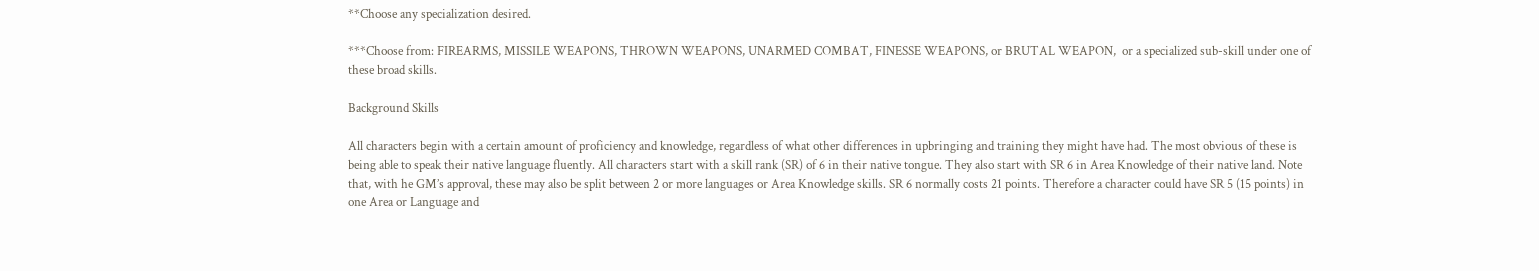**Choose any specialization desired.

***Choose from: FIREARMS, MISSILE WEAPONS, THROWN WEAPONS, UNARMED COMBAT, FINESSE WEAPONS, or BRUTAL WEAPON,  or a specialized sub-skill under one of these broad skills.

Background Skills

All characters begin with a certain amount of proficiency and knowledge, regardless of what other differences in upbringing and training they might have had. The most obvious of these is being able to speak their native language fluently. All characters start with a skill rank (SR) of 6 in their native tongue. They also start with SR 6 in Area Knowledge of their native land. Note that, with he GM’s approval, these may also be split between 2 or more languages or Area Knowledge skills. SR 6 normally costs 21 points. Therefore a character could have SR 5 (15 points) in one Area or Language and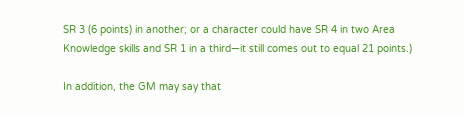SR 3 (6 points) in another; or a character could have SR 4 in two Area Knowledge skills and SR 1 in a third—it still comes out to equal 21 points.)

In addition, the GM may say that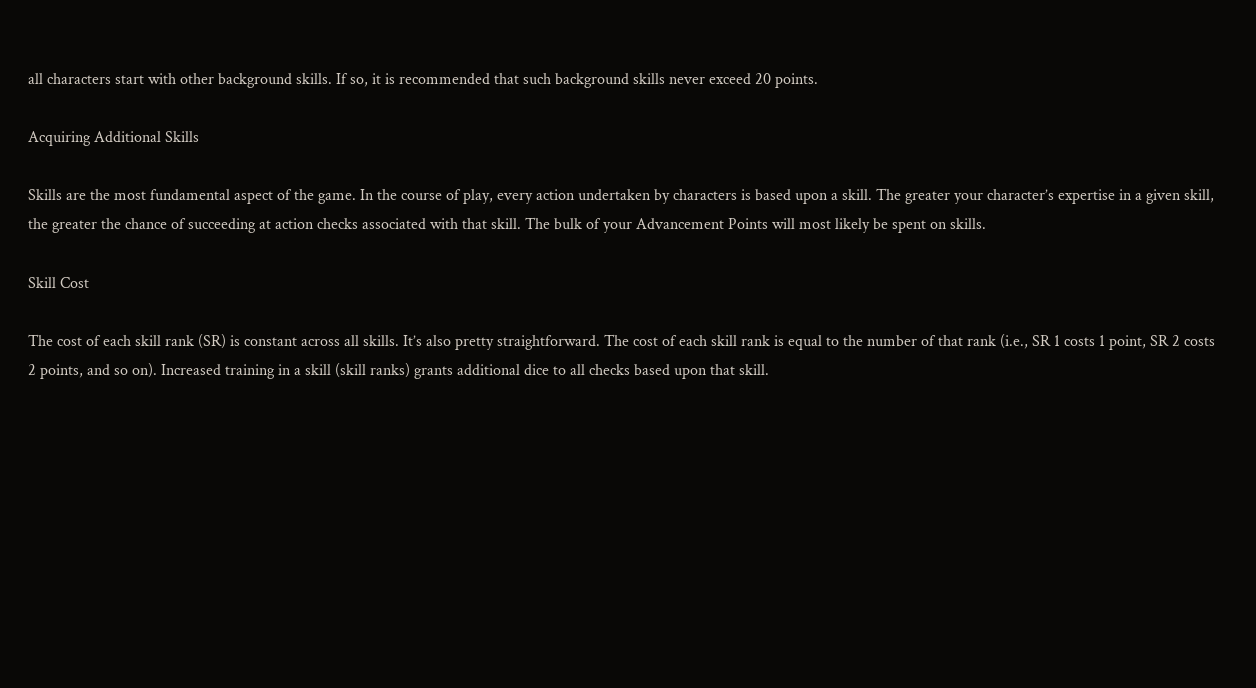all characters start with other background skills. If so, it is recommended that such background skills never exceed 20 points.

Acquiring Additional Skills

Skills are the most fundamental aspect of the game. In the course of play, every action undertaken by characters is based upon a skill. The greater your character’s expertise in a given skill, the greater the chance of succeeding at action checks associated with that skill. The bulk of your Advancement Points will most likely be spent on skills.

Skill Cost

The cost of each skill rank (SR) is constant across all skills. It’s also pretty straightforward. The cost of each skill rank is equal to the number of that rank (i.e., SR 1 costs 1 point, SR 2 costs 2 points, and so on). Increased training in a skill (skill ranks) grants additional dice to all checks based upon that skill.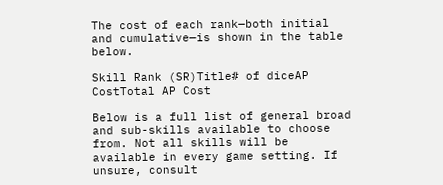The cost of each rank—both initial and cumulative—is shown in the table below.

Skill Rank (SR)Title# of diceAP CostTotal AP Cost

Below is a full list of general broad and sub-skills available to choose from. Not all skills will be available in every game setting. If unsure, consult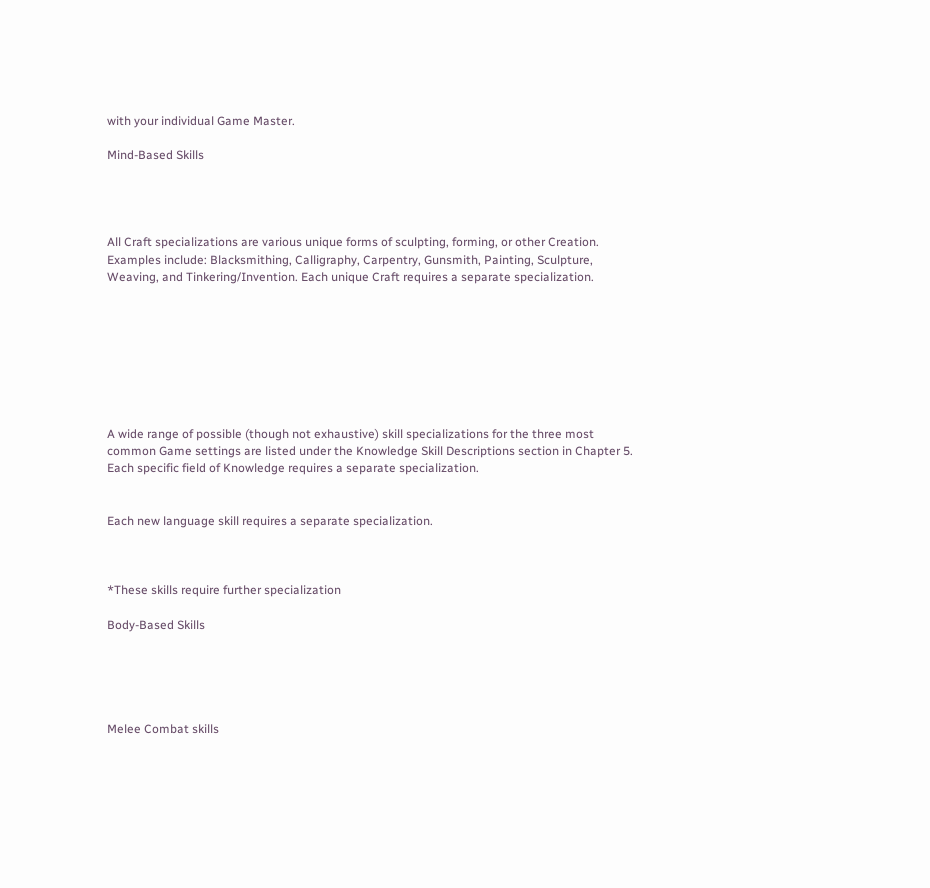with your individual Game Master.

Mind-Based Skills




All Craft specializations are various unique forms of sculpting, forming, or other Creation. Examples include: Blacksmithing, Calligraphy, Carpentry, Gunsmith, Painting, Sculpture, Weaving, and Tinkering/Invention. Each unique Craft requires a separate specialization.








A wide range of possible (though not exhaustive) skill specializations for the three most common Game settings are listed under the Knowledge Skill Descriptions section in Chapter 5. Each specific field of Knowledge requires a separate specialization.


Each new language skill requires a separate specialization.



*These skills require further specialization

Body-Based Skills





Melee Combat skills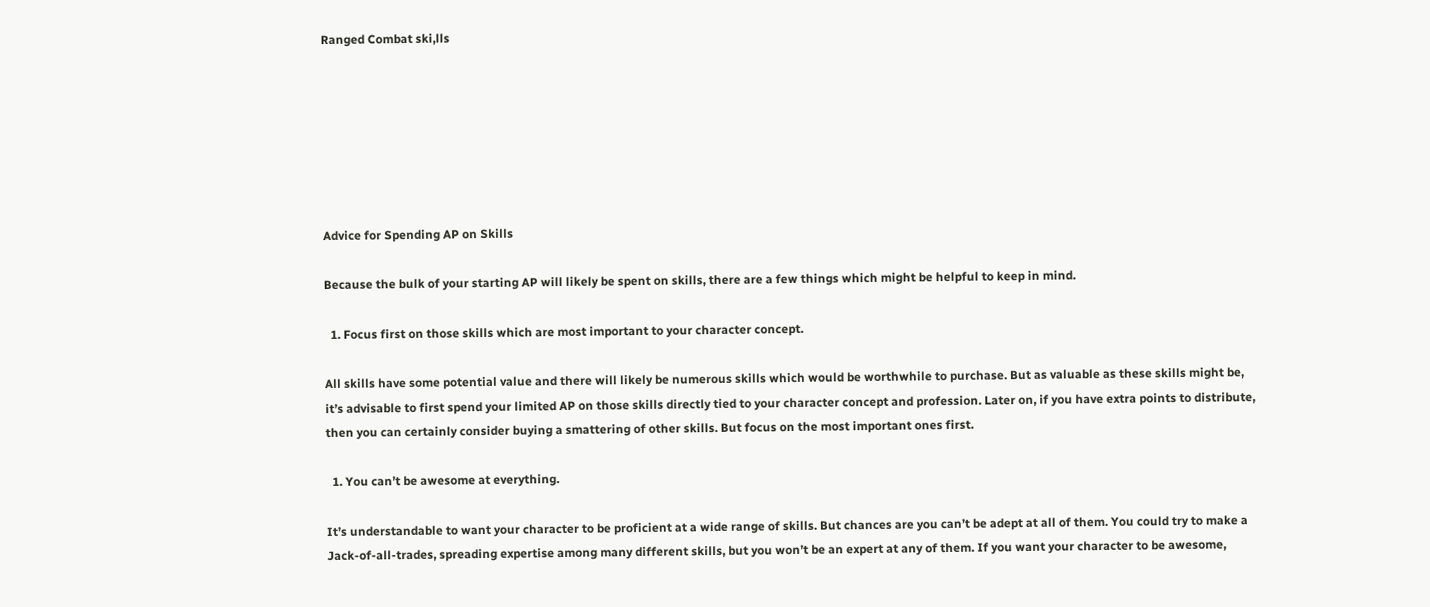Ranged Combat ski,lls







Advice for Spending AP on Skills

Because the bulk of your starting AP will likely be spent on skills, there are a few things which might be helpful to keep in mind.

  1. Focus first on those skills which are most important to your character concept.

All skills have some potential value and there will likely be numerous skills which would be worthwhile to purchase. But as valuable as these skills might be, it’s advisable to first spend your limited AP on those skills directly tied to your character concept and profession. Later on, if you have extra points to distribute, then you can certainly consider buying a smattering of other skills. But focus on the most important ones first.

  1. You can’t be awesome at everything.

It’s understandable to want your character to be proficient at a wide range of skills. But chances are you can’t be adept at all of them. You could try to make a Jack-of-all-trades, spreading expertise among many different skills, but you won’t be an expert at any of them. If you want your character to be awesome,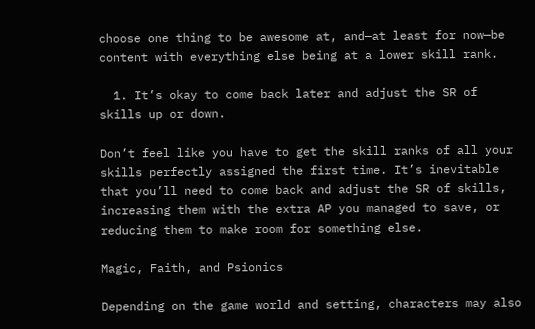choose one thing to be awesome at, and—at least for now—be content with everything else being at a lower skill rank.

  1. It’s okay to come back later and adjust the SR of skills up or down.

Don’t feel like you have to get the skill ranks of all your skills perfectly assigned the first time. It’s inevitable that you’ll need to come back and adjust the SR of skills, increasing them with the extra AP you managed to save, or reducing them to make room for something else.

Magic, Faith, and Psionics

Depending on the game world and setting, characters may also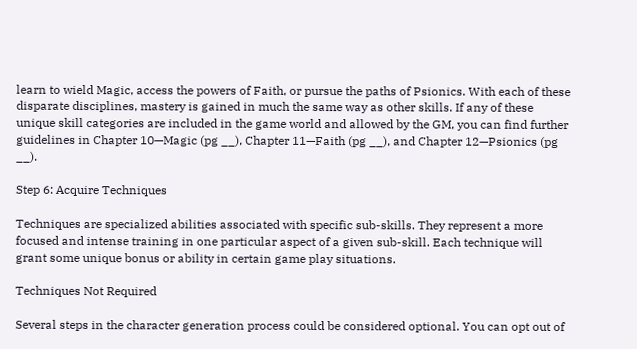learn to wield Magic, access the powers of Faith, or pursue the paths of Psionics. With each of these disparate disciplines, mastery is gained in much the same way as other skills. If any of these unique skill categories are included in the game world and allowed by the GM, you can find further guidelines in Chapter 10—Magic (pg __), Chapter 11—Faith (pg __), and Chapter 12—Psionics (pg __).

Step 6: Acquire Techniques

Techniques are specialized abilities associated with specific sub-skills. They represent a more focused and intense training in one particular aspect of a given sub-skill. Each technique will grant some unique bonus or ability in certain game play situations.

Techniques Not Required

Several steps in the character generation process could be considered optional. You can opt out of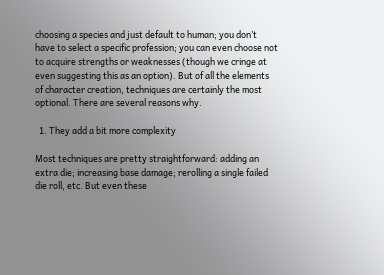choosing a species and just default to human; you don’t have to select a specific profession; you can even choose not to acquire strengths or weaknesses (though we cringe at even suggesting this as an option). But of all the elements of character creation, techniques are certainly the most optional. There are several reasons why.

  1. They add a bit more complexity

Most techniques are pretty straightforward: adding an extra die; increasing base damage; rerolling a single failed die roll, etc. But even these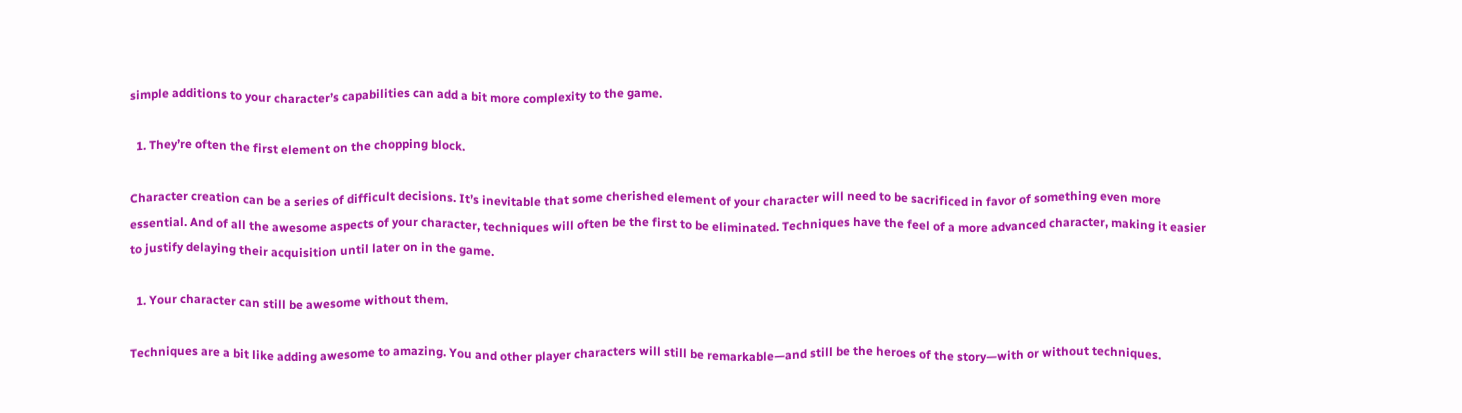simple additions to your character’s capabilities can add a bit more complexity to the game.

  1. They’re often the first element on the chopping block.

Character creation can be a series of difficult decisions. It’s inevitable that some cherished element of your character will need to be sacrificed in favor of something even more essential. And of all the awesome aspects of your character, techniques will often be the first to be eliminated. Techniques have the feel of a more advanced character, making it easier to justify delaying their acquisition until later on in the game.

  1. Your character can still be awesome without them.

Techniques are a bit like adding awesome to amazing. You and other player characters will still be remarkable—and still be the heroes of the story—with or without techniques.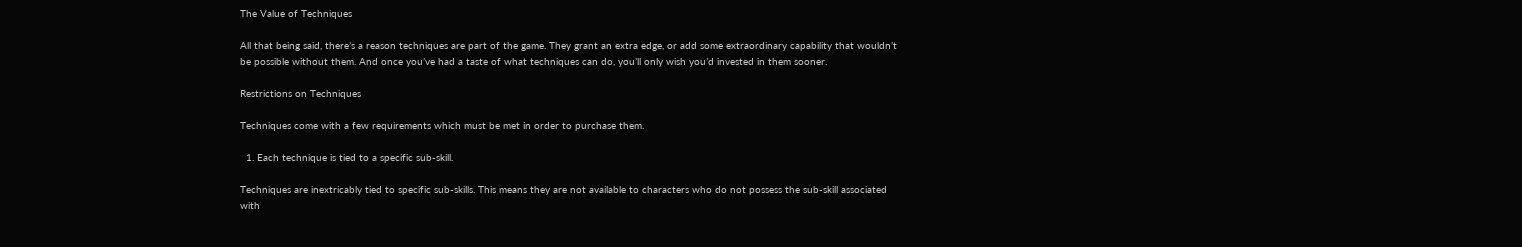The Value of Techniques

All that being said, there’s a reason techniques are part of the game. They grant an extra edge, or add some extraordinary capability that wouldn’t be possible without them. And once you’ve had a taste of what techniques can do, you’ll only wish you’d invested in them sooner.

Restrictions on Techniques

Techniques come with a few requirements which must be met in order to purchase them.

  1. Each technique is tied to a specific sub-skill.

Techniques are inextricably tied to specific sub-skills. This means they are not available to characters who do not possess the sub-skill associated with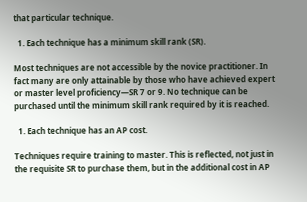that particular technique.

  1. Each technique has a minimum skill rank (SR).

Most techniques are not accessible by the novice practitioner. In fact many are only attainable by those who have achieved expert or master level proficiency—SR 7 or 9. No technique can be purchased until the minimum skill rank required by it is reached.

  1. Each technique has an AP cost.

Techniques require training to master. This is reflected, not just in the requisite SR to purchase them, but in the additional cost in AP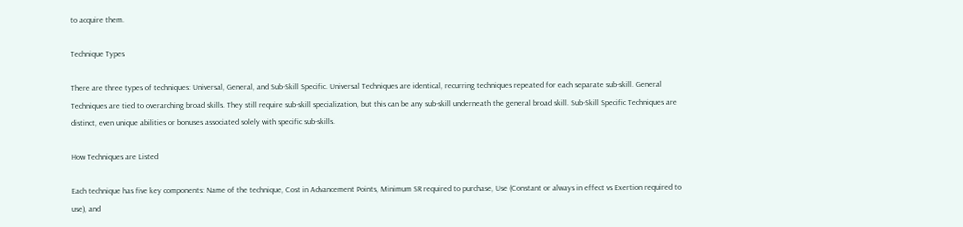to acquire them.

Technique Types

There are three types of techniques: Universal, General, and Sub-Skill Specific. Universal Techniques are identical, recurring techniques repeated for each separate sub-skill. General Techniques are tied to overarching broad skills. They still require sub-skill specialization, but this can be any sub-skill underneath the general broad skill. Sub-Skill Specific Techniques are distinct, even unique abilities or bonuses associated solely with specific sub-skills.

How Techniques are Listed

Each technique has five key components: Name of the technique, Cost in Advancement Points, Minimum SR required to purchase, Use (Constant or always in effect vs Exertion required to use), and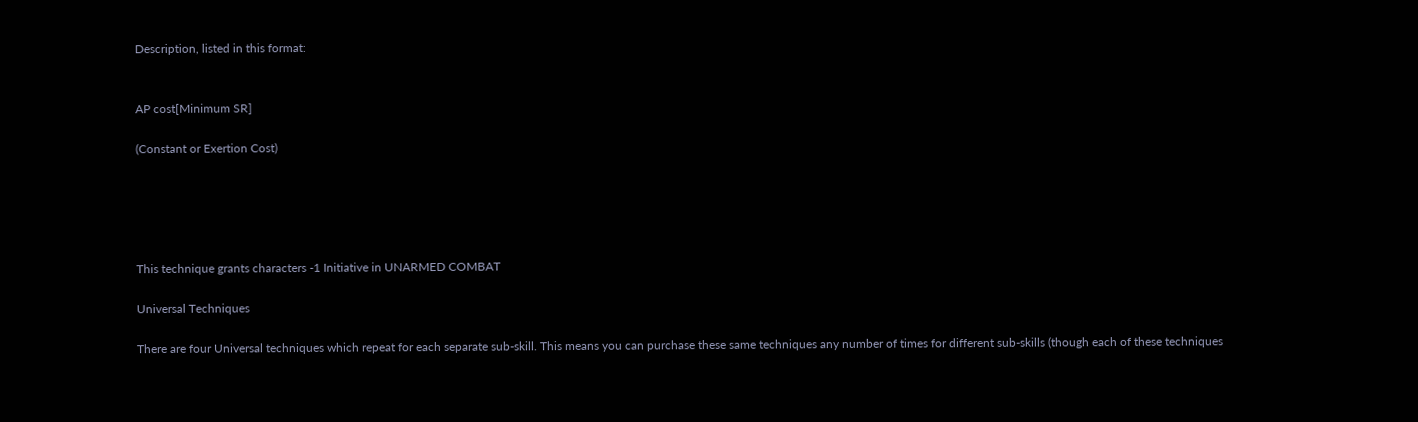Description, listed in this format:


AP cost[Minimum SR]

(Constant or Exertion Cost)





This technique grants characters -1 Initiative in UNARMED COMBAT

Universal Techniques

There are four Universal techniques which repeat for each separate sub-skill. This means you can purchase these same techniques any number of times for different sub-skills (though each of these techniques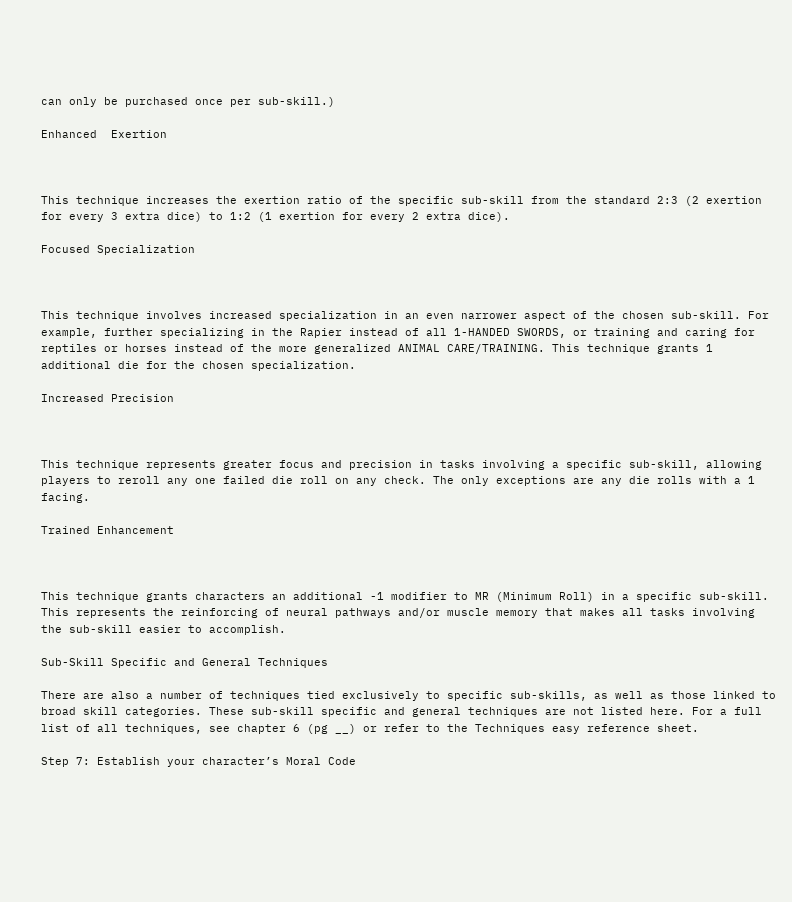can only be purchased once per sub-skill.)

Enhanced  Exertion



This technique increases the exertion ratio of the specific sub-skill from the standard 2:3 (2 exertion for every 3 extra dice) to 1:2 (1 exertion for every 2 extra dice).

Focused Specialization



This technique involves increased specialization in an even narrower aspect of the chosen sub-skill. For example, further specializing in the Rapier instead of all 1-HANDED SWORDS, or training and caring for reptiles or horses instead of the more generalized ANIMAL CARE/TRAINING. This technique grants 1 additional die for the chosen specialization.

Increased Precision



This technique represents greater focus and precision in tasks involving a specific sub-skill, allowing players to reroll any one failed die roll on any check. The only exceptions are any die rolls with a 1 facing.

Trained Enhancement



This technique grants characters an additional -1 modifier to MR (Minimum Roll) in a specific sub-skill. This represents the reinforcing of neural pathways and/or muscle memory that makes all tasks involving the sub-skill easier to accomplish.

Sub-Skill Specific and General Techniques

There are also a number of techniques tied exclusively to specific sub-skills, as well as those linked to broad skill categories. These sub-skill specific and general techniques are not listed here. For a full list of all techniques, see chapter 6 (pg __) or refer to the Techniques easy reference sheet.

Step 7: Establish your character’s Moral Code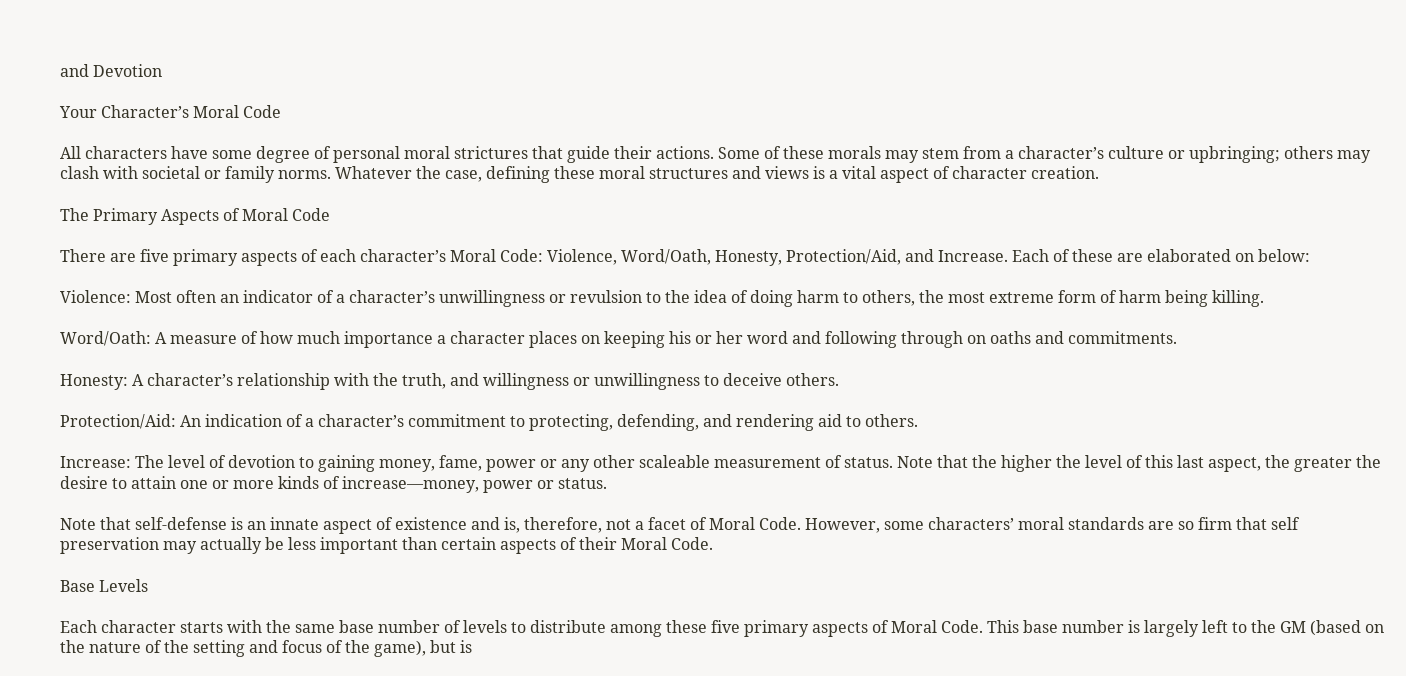and Devotion

Your Character’s Moral Code

All characters have some degree of personal moral strictures that guide their actions. Some of these morals may stem from a character’s culture or upbringing; others may clash with societal or family norms. Whatever the case, defining these moral structures and views is a vital aspect of character creation.

The Primary Aspects of Moral Code

There are five primary aspects of each character’s Moral Code: Violence, Word/Oath, Honesty, Protection/Aid, and Increase. Each of these are elaborated on below:

Violence: Most often an indicator of a character’s unwillingness or revulsion to the idea of doing harm to others, the most extreme form of harm being killing.

Word/Oath: A measure of how much importance a character places on keeping his or her word and following through on oaths and commitments.

Honesty: A character’s relationship with the truth, and willingness or unwillingness to deceive others.

Protection/Aid: An indication of a character’s commitment to protecting, defending, and rendering aid to others.

Increase: The level of devotion to gaining money, fame, power or any other scaleable measurement of status. Note that the higher the level of this last aspect, the greater the desire to attain one or more kinds of increase—money, power or status.

Note that self-defense is an innate aspect of existence and is, therefore, not a facet of Moral Code. However, some characters’ moral standards are so firm that self preservation may actually be less important than certain aspects of their Moral Code.

Base Levels

Each character starts with the same base number of levels to distribute among these five primary aspects of Moral Code. This base number is largely left to the GM (based on the nature of the setting and focus of the game), but is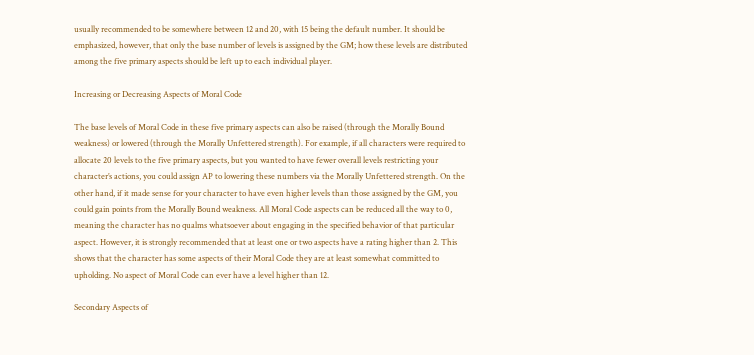usually recommended to be somewhere between 12 and 20, with 15 being the default number. It should be emphasized, however, that only the base number of levels is assigned by the GM; how these levels are distributed among the five primary aspects should be left up to each individual player.

Increasing or Decreasing Aspects of Moral Code

The base levels of Moral Code in these five primary aspects can also be raised (through the Morally Bound weakness) or lowered (through the Morally Unfettered strength). For example, if all characters were required to allocate 20 levels to the five primary aspects, but you wanted to have fewer overall levels restricting your character’s actions, you could assign AP to lowering these numbers via the Morally Unfettered strength. On the other hand, if it made sense for your character to have even higher levels than those assigned by the GM, you could gain points from the Morally Bound weakness. All Moral Code aspects can be reduced all the way to 0, meaning the character has no qualms whatsoever about engaging in the specified behavior of that particular aspect. However, it is strongly recommended that at least one or two aspects have a rating higher than 2. This shows that the character has some aspects of their Moral Code they are at least somewhat committed to upholding. No aspect of Moral Code can ever have a level higher than 12.

Secondary Aspects of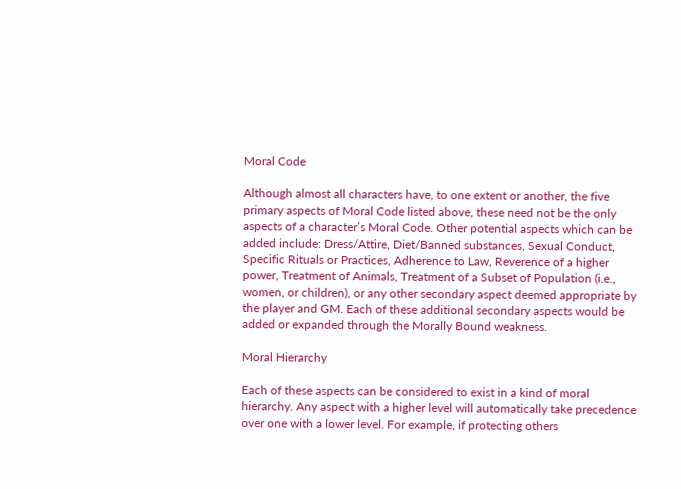Moral Code

Although almost all characters have, to one extent or another, the five primary aspects of Moral Code listed above, these need not be the only aspects of a character’s Moral Code. Other potential aspects which can be added include: Dress/Attire, Diet/Banned substances, Sexual Conduct, Specific Rituals or Practices, Adherence to Law, Reverence of a higher power, Treatment of Animals, Treatment of a Subset of Population (i.e., women, or children), or any other secondary aspect deemed appropriate by the player and GM. Each of these additional secondary aspects would be added or expanded through the Morally Bound weakness.

Moral Hierarchy

Each of these aspects can be considered to exist in a kind of moral hierarchy. Any aspect with a higher level will automatically take precedence over one with a lower level. For example, if protecting others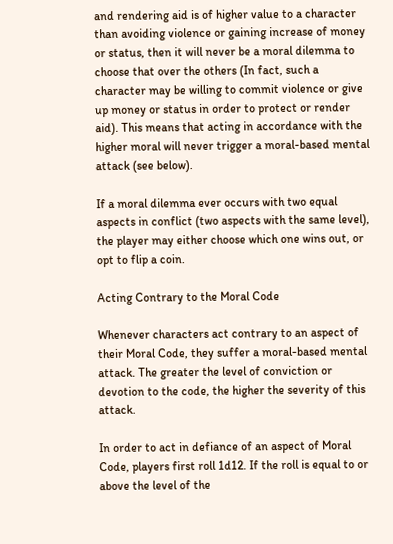and rendering aid is of higher value to a character than avoiding violence or gaining increase of money or status, then it will never be a moral dilemma to choose that over the others (In fact, such a character may be willing to commit violence or give up money or status in order to protect or render aid). This means that acting in accordance with the higher moral will never trigger a moral-based mental attack (see below).

If a moral dilemma ever occurs with two equal aspects in conflict (two aspects with the same level), the player may either choose which one wins out, or opt to flip a coin.

Acting Contrary to the Moral Code

Whenever characters act contrary to an aspect of their Moral Code, they suffer a moral-based mental attack. The greater the level of conviction or devotion to the code, the higher the severity of this attack.

In order to act in defiance of an aspect of Moral Code, players first roll 1d12. If the roll is equal to or above the level of the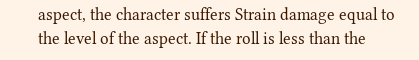aspect, the character suffers Strain damage equal to the level of the aspect. If the roll is less than the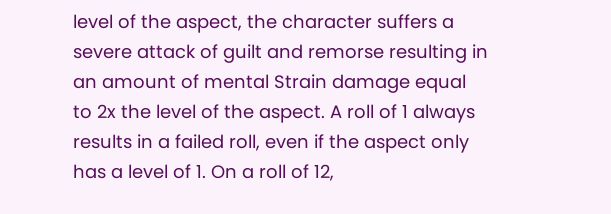level of the aspect, the character suffers a severe attack of guilt and remorse resulting in an amount of mental Strain damage equal to 2x the level of the aspect. A roll of 1 always results in a failed roll, even if the aspect only has a level of 1. On a roll of 12,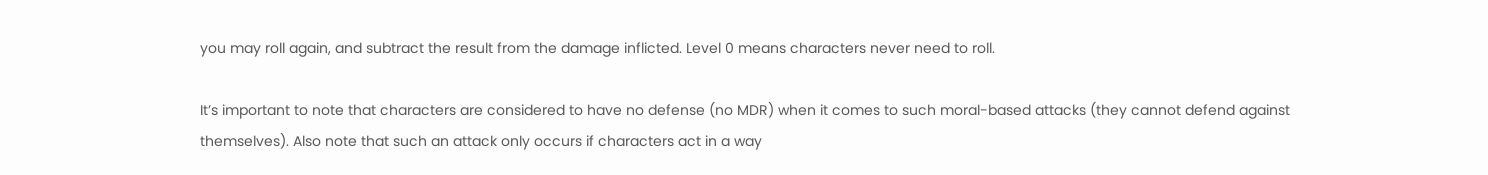you may roll again, and subtract the result from the damage inflicted. Level 0 means characters never need to roll.

It’s important to note that characters are considered to have no defense (no MDR) when it comes to such moral-based attacks (they cannot defend against themselves). Also note that such an attack only occurs if characters act in a way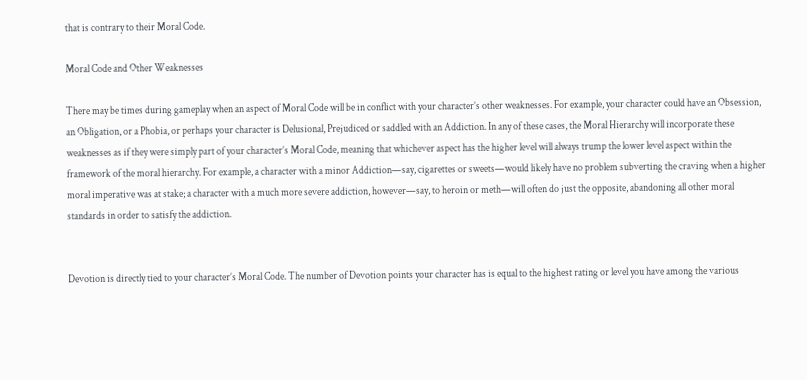that is contrary to their Moral Code.

Moral Code and Other Weaknesses

There may be times during gameplay when an aspect of Moral Code will be in conflict with your character’s other weaknesses. For example, your character could have an Obsession, an Obligation, or a Phobia, or perhaps your character is Delusional, Prejudiced or saddled with an Addiction. In any of these cases, the Moral Hierarchy will incorporate these weaknesses as if they were simply part of your character’s Moral Code, meaning that whichever aspect has the higher level will always trump the lower level aspect within the framework of the moral hierarchy. For example, a character with a minor Addiction—say, cigarettes or sweets—would likely have no problem subverting the craving when a higher moral imperative was at stake; a character with a much more severe addiction, however—say, to heroin or meth—will often do just the opposite, abandoning all other moral standards in order to satisfy the addiction.


Devotion is directly tied to your character’s Moral Code. The number of Devotion points your character has is equal to the highest rating or level you have among the various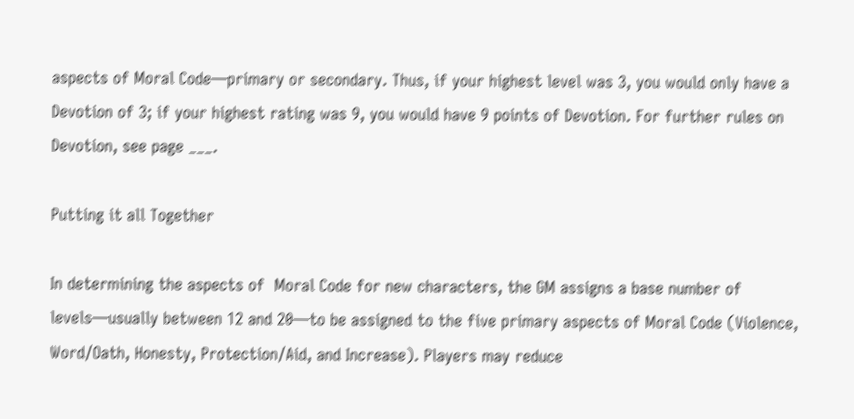aspects of Moral Code—primary or secondary. Thus, if your highest level was 3, you would only have a Devotion of 3; if your highest rating was 9, you would have 9 points of Devotion. For further rules on Devotion, see page ___.

Putting it all Together

In determining the aspects of  Moral Code for new characters, the GM assigns a base number of levels—usually between 12 and 20—to be assigned to the five primary aspects of Moral Code (Violence, Word/Oath, Honesty, Protection/Aid, and Increase). Players may reduce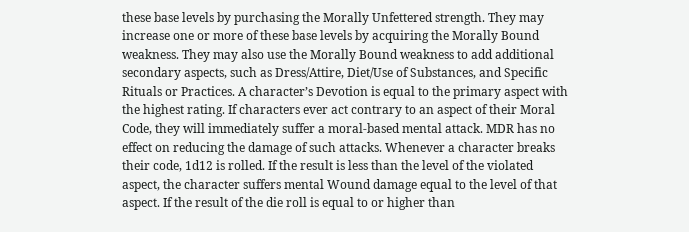these base levels by purchasing the Morally Unfettered strength. They may increase one or more of these base levels by acquiring the Morally Bound weakness. They may also use the Morally Bound weakness to add additional secondary aspects, such as Dress/Attire, Diet/Use of Substances, and Specific Rituals or Practices. A character’s Devotion is equal to the primary aspect with the highest rating. If characters ever act contrary to an aspect of their Moral Code, they will immediately suffer a moral-based mental attack. MDR has no effect on reducing the damage of such attacks. Whenever a character breaks their code, 1d12 is rolled. If the result is less than the level of the violated aspect, the character suffers mental Wound damage equal to the level of that aspect. If the result of the die roll is equal to or higher than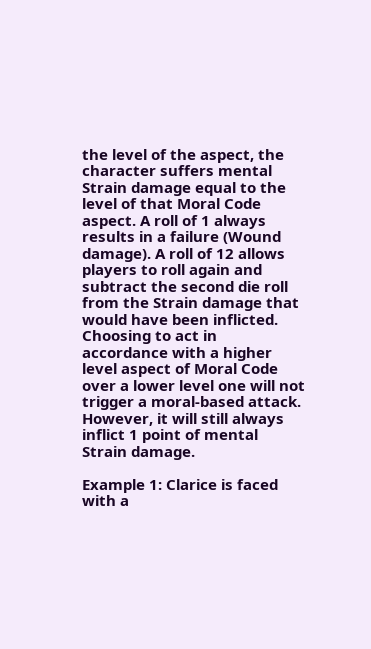the level of the aspect, the character suffers mental Strain damage equal to the level of that Moral Code aspect. A roll of 1 always results in a failure (Wound damage). A roll of 12 allows players to roll again and subtract the second die roll from the Strain damage that would have been inflicted. Choosing to act in accordance with a higher level aspect of Moral Code over a lower level one will not trigger a moral-based attack. However, it will still always inflict 1 point of mental Strain damage.

Example 1: Clarice is faced with a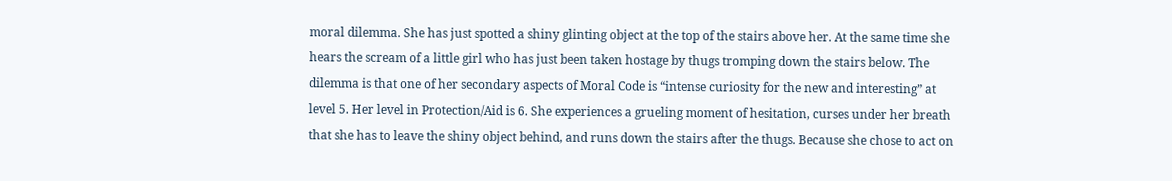moral dilemma. She has just spotted a shiny glinting object at the top of the stairs above her. At the same time she hears the scream of a little girl who has just been taken hostage by thugs tromping down the stairs below. The dilemma is that one of her secondary aspects of Moral Code is “intense curiosity for the new and interesting” at level 5. Her level in Protection/Aid is 6. She experiences a grueling moment of hesitation, curses under her breath that she has to leave the shiny object behind, and runs down the stairs after the thugs. Because she chose to act on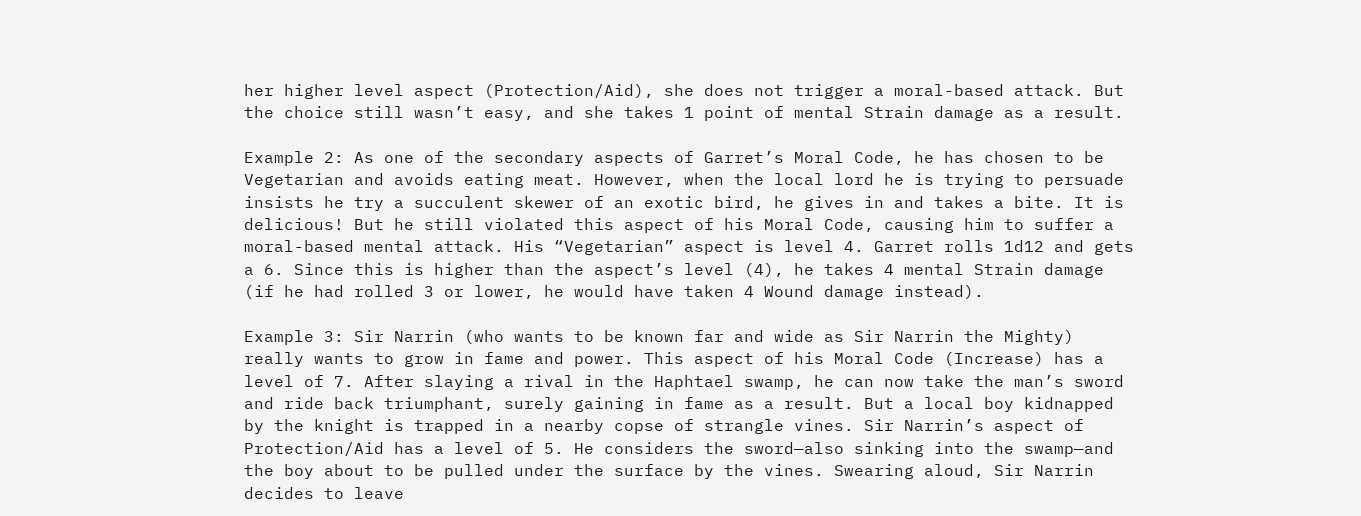her higher level aspect (Protection/Aid), she does not trigger a moral-based attack. But the choice still wasn’t easy, and she takes 1 point of mental Strain damage as a result.

Example 2: As one of the secondary aspects of Garret’s Moral Code, he has chosen to be Vegetarian and avoids eating meat. However, when the local lord he is trying to persuade insists he try a succulent skewer of an exotic bird, he gives in and takes a bite. It is delicious! But he still violated this aspect of his Moral Code, causing him to suffer a moral-based mental attack. His “Vegetarian” aspect is level 4. Garret rolls 1d12 and gets a 6. Since this is higher than the aspect’s level (4), he takes 4 mental Strain damage (if he had rolled 3 or lower, he would have taken 4 Wound damage instead).

Example 3: Sir Narrin (who wants to be known far and wide as Sir Narrin the Mighty) really wants to grow in fame and power. This aspect of his Moral Code (Increase) has a level of 7. After slaying a rival in the Haphtael swamp, he can now take the man’s sword and ride back triumphant, surely gaining in fame as a result. But a local boy kidnapped by the knight is trapped in a nearby copse of strangle vines. Sir Narrin’s aspect of Protection/Aid has a level of 5. He considers the sword—also sinking into the swamp—and the boy about to be pulled under the surface by the vines. Swearing aloud, Sir Narrin decides to leave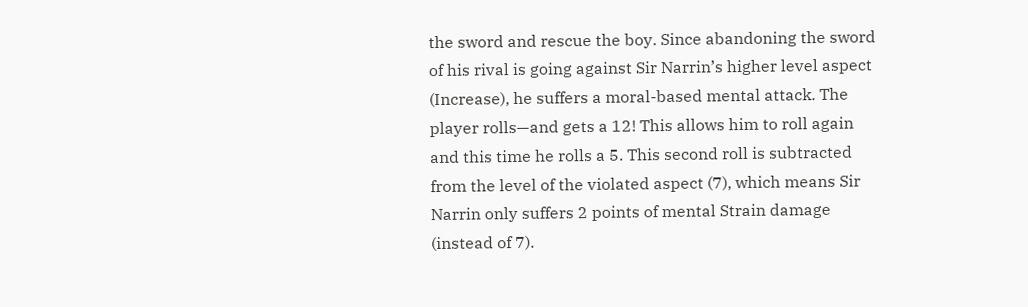the sword and rescue the boy. Since abandoning the sword of his rival is going against Sir Narrin’s higher level aspect (Increase), he suffers a moral-based mental attack. The player rolls—and gets a 12! This allows him to roll again and this time he rolls a 5. This second roll is subtracted from the level of the violated aspect (7), which means Sir Narrin only suffers 2 points of mental Strain damage (instead of 7).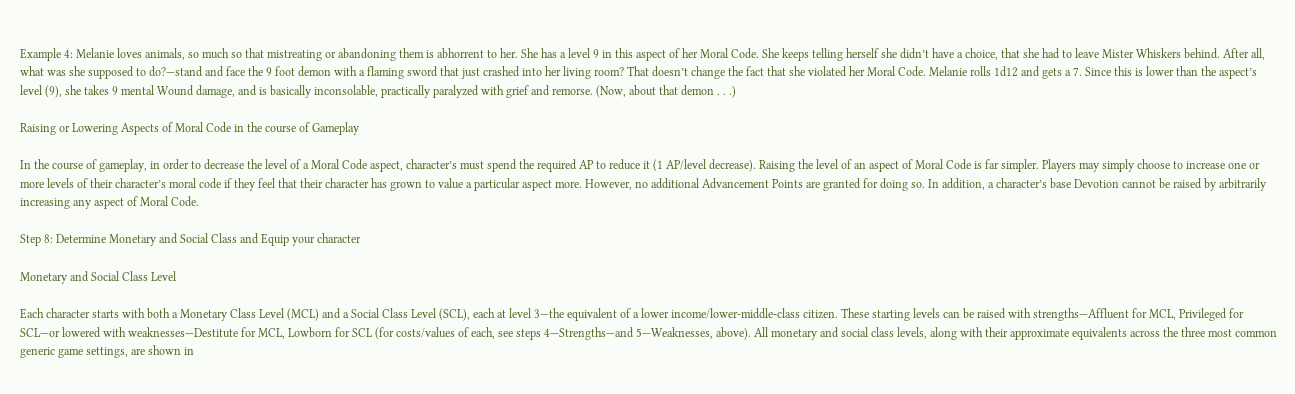Example 4: Melanie loves animals, so much so that mistreating or abandoning them is abhorrent to her. She has a level 9 in this aspect of her Moral Code. She keeps telling herself she didn’t have a choice, that she had to leave Mister Whiskers behind. After all, what was she supposed to do?—stand and face the 9 foot demon with a flaming sword that just crashed into her living room? That doesn’t change the fact that she violated her Moral Code. Melanie rolls 1d12 and gets a 7. Since this is lower than the aspect’s level (9), she takes 9 mental Wound damage, and is basically inconsolable, practically paralyzed with grief and remorse. (Now, about that demon . . .)

Raising or Lowering Aspects of Moral Code in the course of Gameplay

In the course of gameplay, in order to decrease the level of a Moral Code aspect, character’s must spend the required AP to reduce it (1 AP/level decrease). Raising the level of an aspect of Moral Code is far simpler. Players may simply choose to increase one or more levels of their character’s moral code if they feel that their character has grown to value a particular aspect more. However, no additional Advancement Points are granted for doing so. In addition, a character’s base Devotion cannot be raised by arbitrarily increasing any aspect of Moral Code.

Step 8: Determine Monetary and Social Class and Equip your character

Monetary and Social Class Level

Each character starts with both a Monetary Class Level (MCL) and a Social Class Level (SCL), each at level 3—the equivalent of a lower income/lower-middle-class citizen. These starting levels can be raised with strengths—Affluent for MCL, Privileged for SCL—or lowered with weaknesses—Destitute for MCL, Lowborn for SCL (for costs/values of each, see steps 4—Strengths—and 5—Weaknesses, above). All monetary and social class levels, along with their approximate equivalents across the three most common generic game settings, are shown in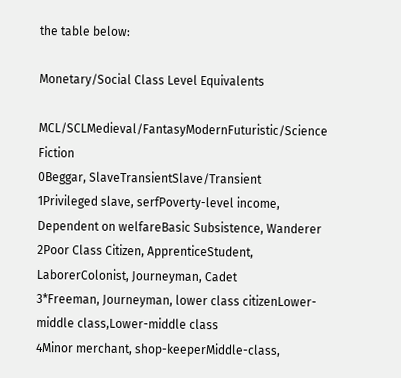the table below:

Monetary/Social Class Level Equivalents

MCL/SCLMedieval/FantasyModernFuturistic/Science Fiction
0Beggar, SlaveTransientSlave/Transient
1Privileged slave, serfPoverty-level income, Dependent on welfareBasic Subsistence, Wanderer
2Poor Class Citizen, ApprenticeStudent, LaborerColonist, Journeyman, Cadet
3*Freeman, Journeyman, lower class citizenLower-middle class,Lower-middle class
4Minor merchant, shop-keeperMiddle-class,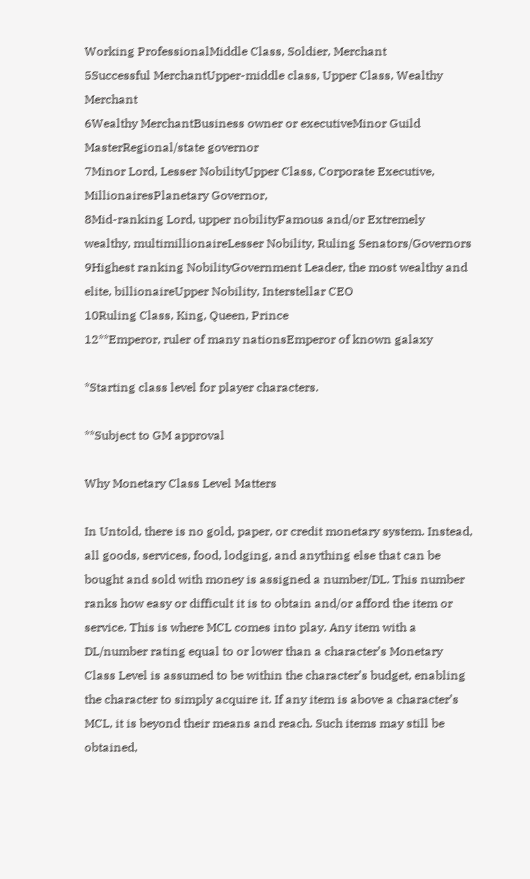Working ProfessionalMiddle Class, Soldier, Merchant
5Successful MerchantUpper-middle class, Upper Class, Wealthy Merchant
6Wealthy MerchantBusiness owner or executiveMinor Guild MasterRegional/state governor
7Minor Lord, Lesser NobilityUpper Class, Corporate Executive, MillionairesPlanetary Governor,
8Mid-ranking Lord, upper nobilityFamous and/or Extremely wealthy, multimillionaireLesser Nobility, Ruling Senators/Governors
9Highest ranking NobilityGovernment Leader, the most wealthy and elite, billionaireUpper Nobility, Interstellar CEO
10Ruling Class, King, Queen, Prince
12**Emperor, ruler of many nationsEmperor of known galaxy

*Starting class level for player characters.

**Subject to GM approval

Why Monetary Class Level Matters

In Untold, there is no gold, paper, or credit monetary system. Instead, all goods, services, food, lodging, and anything else that can be bought and sold with money is assigned a number/DL. This number ranks how easy or difficult it is to obtain and/or afford the item or service. This is where MCL comes into play. Any item with a DL/number rating equal to or lower than a character’s Monetary Class Level is assumed to be within the character’s budget, enabling the character to simply acquire it. If any item is above a character’s MCL, it is beyond their means and reach. Such items may still be obtained,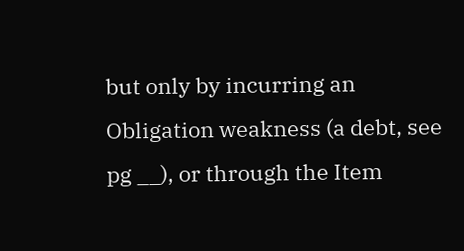but only by incurring an Obligation weakness (a debt, see pg __), or through the Item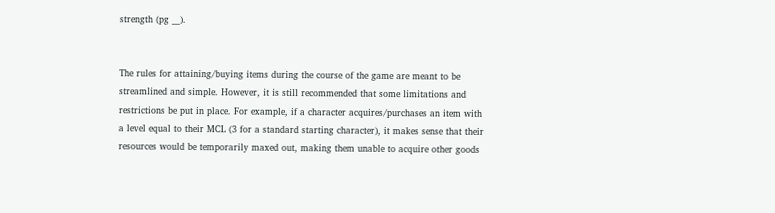strength (pg __).


The rules for attaining/buying items during the course of the game are meant to be streamlined and simple. However, it is still recommended that some limitations and restrictions be put in place. For example, if a character acquires/purchases an item with a level equal to their MCL (3 for a standard starting character), it makes sense that their resources would be temporarily maxed out, making them unable to acquire other goods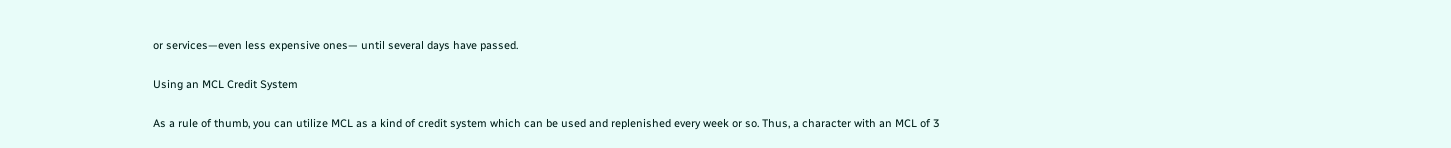or services—even less expensive ones— until several days have passed.

Using an MCL Credit System

As a rule of thumb, you can utilize MCL as a kind of credit system which can be used and replenished every week or so. Thus, a character with an MCL of 3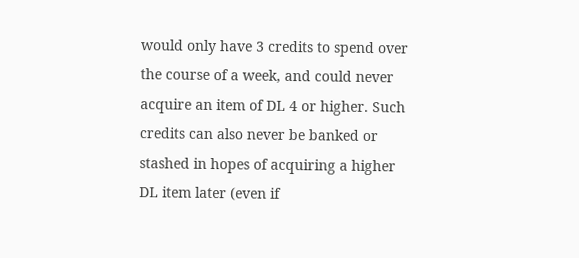would only have 3 credits to spend over the course of a week, and could never acquire an item of DL 4 or higher. Such credits can also never be banked or stashed in hopes of acquiring a higher DL item later (even if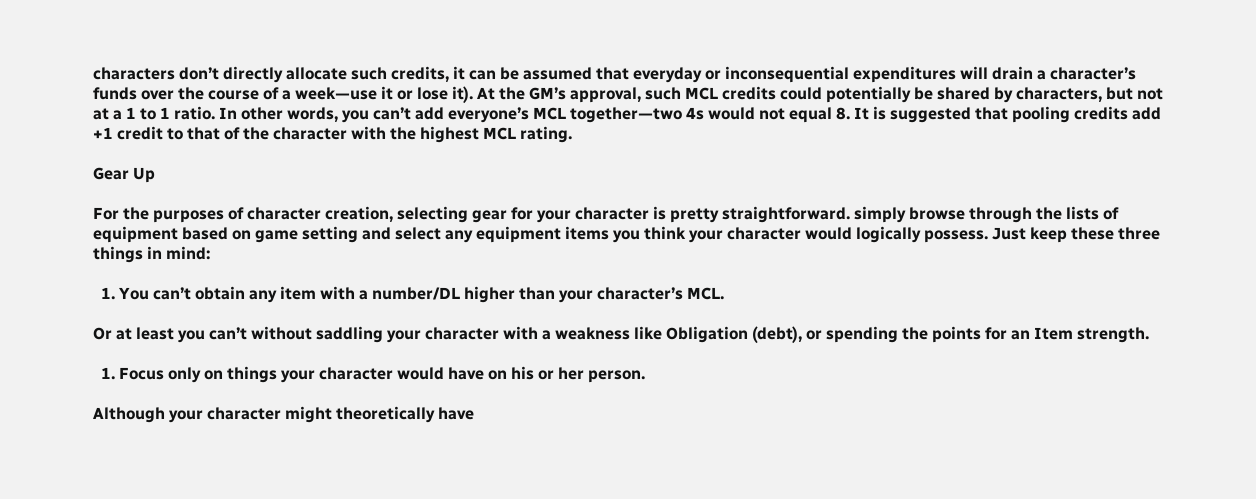characters don’t directly allocate such credits, it can be assumed that everyday or inconsequential expenditures will drain a character’s funds over the course of a week—use it or lose it). At the GM’s approval, such MCL credits could potentially be shared by characters, but not at a 1 to 1 ratio. In other words, you can’t add everyone’s MCL together—two 4s would not equal 8. It is suggested that pooling credits add +1 credit to that of the character with the highest MCL rating.

Gear Up

For the purposes of character creation, selecting gear for your character is pretty straightforward. simply browse through the lists of equipment based on game setting and select any equipment items you think your character would logically possess. Just keep these three things in mind:

  1. You can’t obtain any item with a number/DL higher than your character’s MCL.

Or at least you can’t without saddling your character with a weakness like Obligation (debt), or spending the points for an Item strength.

  1. Focus only on things your character would have on his or her person.

Although your character might theoretically have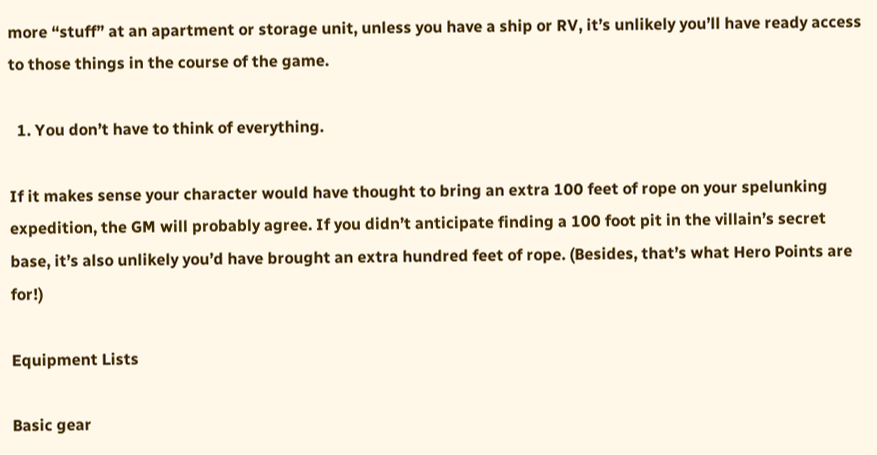more “stuff” at an apartment or storage unit, unless you have a ship or RV, it’s unlikely you’ll have ready access to those things in the course of the game.

  1. You don’t have to think of everything.

If it makes sense your character would have thought to bring an extra 100 feet of rope on your spelunking expedition, the GM will probably agree. If you didn’t anticipate finding a 100 foot pit in the villain’s secret base, it’s also unlikely you’d have brought an extra hundred feet of rope. (Besides, that’s what Hero Points are for!)

Equipment Lists

Basic gear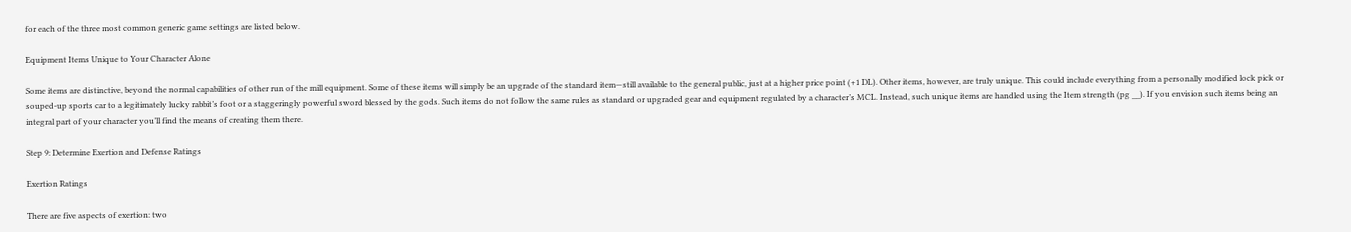for each of the three most common generic game settings are listed below.

Equipment Items Unique to Your Character Alone

Some items are distinctive, beyond the normal capabilities of other run of the mill equipment. Some of these items will simply be an upgrade of the standard item—still available to the general public, just at a higher price point (+1 DL). Other items, however, are truly unique. This could include everything from a personally modified lock pick or souped-up sports car to a legitimately lucky rabbit’s foot or a staggeringly powerful sword blessed by the gods. Such items do not follow the same rules as standard or upgraded gear and equipment regulated by a character’s MCL. Instead, such unique items are handled using the Item strength (pg __). If you envision such items being an integral part of your character you’ll find the means of creating them there.

Step 9: Determine Exertion and Defense Ratings

Exertion Ratings

There are five aspects of exertion: two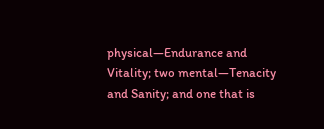physical—Endurance and Vitality; two mental—Tenacity and Sanity; and one that is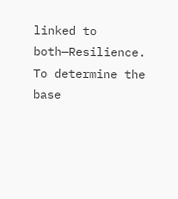linked to both—Resilience. To determine the base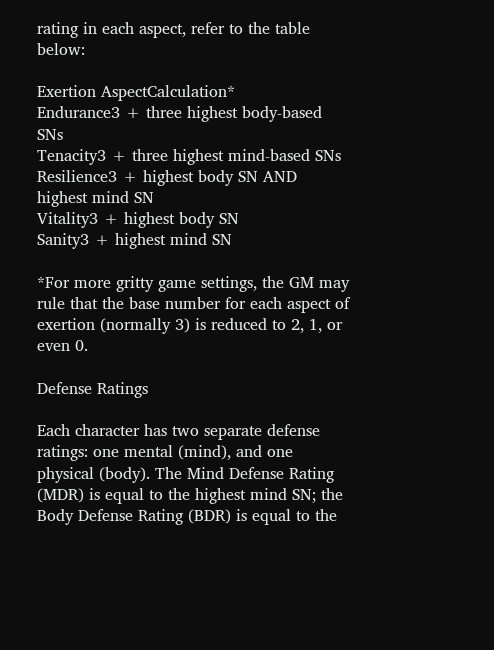rating in each aspect, refer to the table below:

Exertion AspectCalculation*
Endurance3 + three highest body-based SNs
Tenacity3 + three highest mind-based SNs
Resilience3 + highest body SN AND highest mind SN
Vitality3 + highest body SN
Sanity3 + highest mind SN

*For more gritty game settings, the GM may rule that the base number for each aspect of exertion (normally 3) is reduced to 2, 1, or even 0.

Defense Ratings

Each character has two separate defense ratings: one mental (mind), and one physical (body). The Mind Defense Rating (MDR) is equal to the highest mind SN; the Body Defense Rating (BDR) is equal to the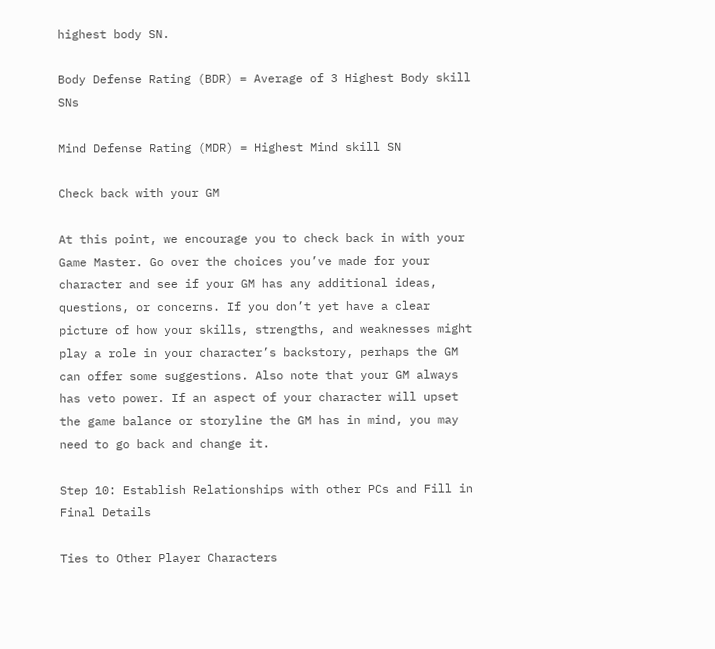highest body SN.

Body Defense Rating (BDR) = Average of 3 Highest Body skill SNs

Mind Defense Rating (MDR) = Highest Mind skill SN

Check back with your GM

At this point, we encourage you to check back in with your Game Master. Go over the choices you’ve made for your character and see if your GM has any additional ideas, questions, or concerns. If you don’t yet have a clear picture of how your skills, strengths, and weaknesses might play a role in your character’s backstory, perhaps the GM can offer some suggestions. Also note that your GM always has veto power. If an aspect of your character will upset the game balance or storyline the GM has in mind, you may need to go back and change it.

Step 10: Establish Relationships with other PCs and Fill in Final Details

Ties to Other Player Characters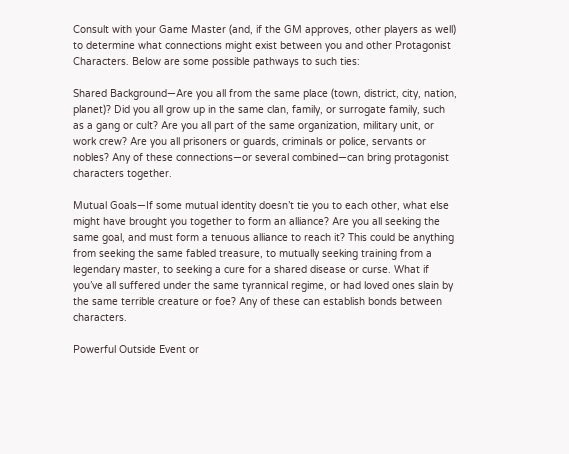Consult with your Game Master (and, if the GM approves, other players as well) to determine what connections might exist between you and other Protagonist Characters. Below are some possible pathways to such ties:

Shared Background—Are you all from the same place (town, district, city, nation, planet)? Did you all grow up in the same clan, family, or surrogate family, such as a gang or cult? Are you all part of the same organization, military unit, or work crew? Are you all prisoners or guards, criminals or police, servants or nobles? Any of these connections—or several combined—can bring protagonist characters together.

Mutual Goals—If some mutual identity doesn’t tie you to each other, what else might have brought you together to form an alliance? Are you all seeking the same goal, and must form a tenuous alliance to reach it? This could be anything from seeking the same fabled treasure, to mutually seeking training from a legendary master, to seeking a cure for a shared disease or curse. What if you’ve all suffered under the same tyrannical regime, or had loved ones slain by the same terrible creature or foe? Any of these can establish bonds between characters.

Powerful Outside Event or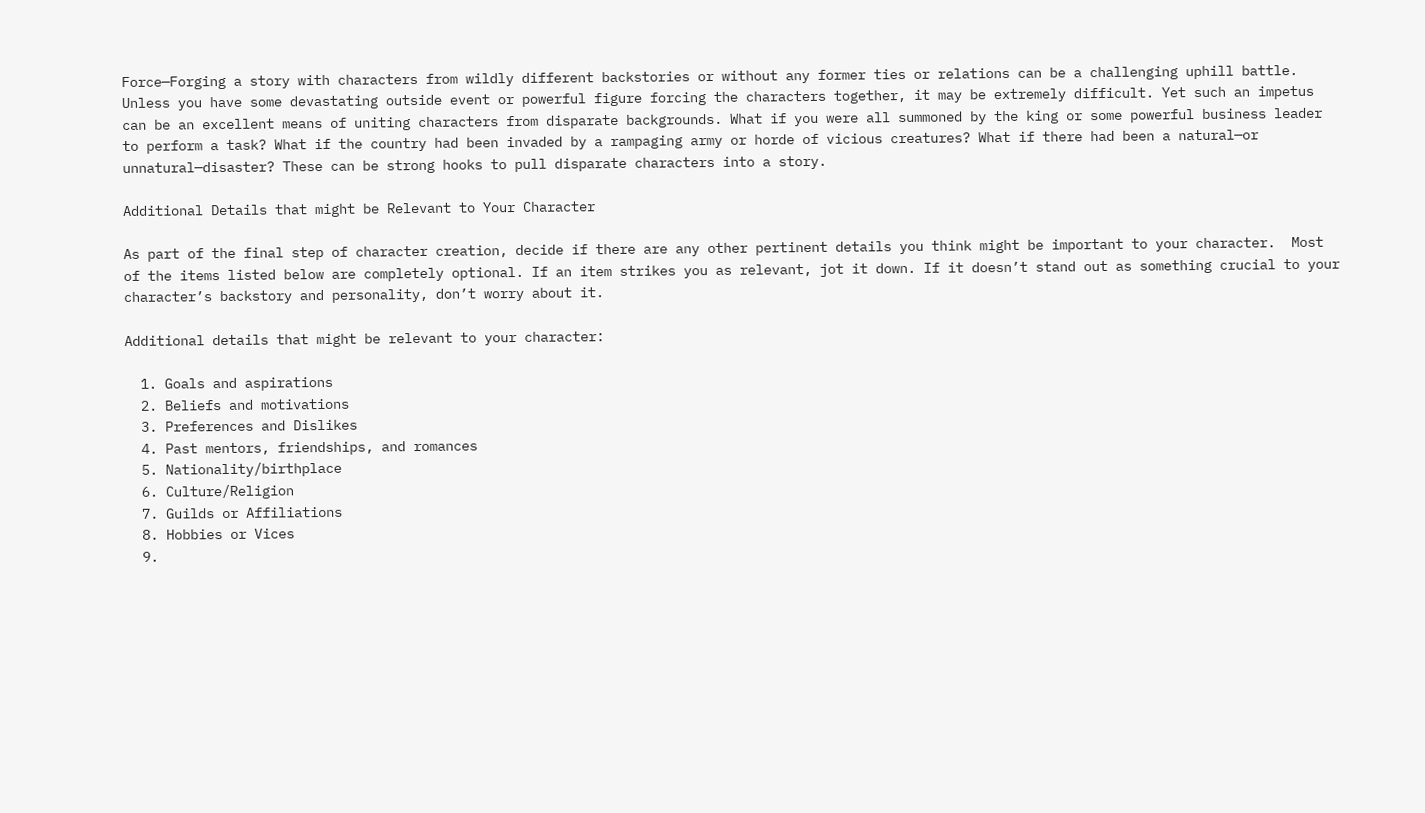Force—Forging a story with characters from wildly different backstories or without any former ties or relations can be a challenging uphill battle. Unless you have some devastating outside event or powerful figure forcing the characters together, it may be extremely difficult. Yet such an impetus can be an excellent means of uniting characters from disparate backgrounds. What if you were all summoned by the king or some powerful business leader to perform a task? What if the country had been invaded by a rampaging army or horde of vicious creatures? What if there had been a natural—or unnatural—disaster? These can be strong hooks to pull disparate characters into a story.

Additional Details that might be Relevant to Your Character

As part of the final step of character creation, decide if there are any other pertinent details you think might be important to your character.  Most of the items listed below are completely optional. If an item strikes you as relevant, jot it down. If it doesn’t stand out as something crucial to your character’s backstory and personality, don’t worry about it.

Additional details that might be relevant to your character:

  1. Goals and aspirations
  2. Beliefs and motivations
  3. Preferences and Dislikes
  4. Past mentors, friendships, and romances
  5. Nationality/birthplace
  6. Culture/Religion
  7. Guilds or Affiliations
  8. Hobbies or Vices
  9.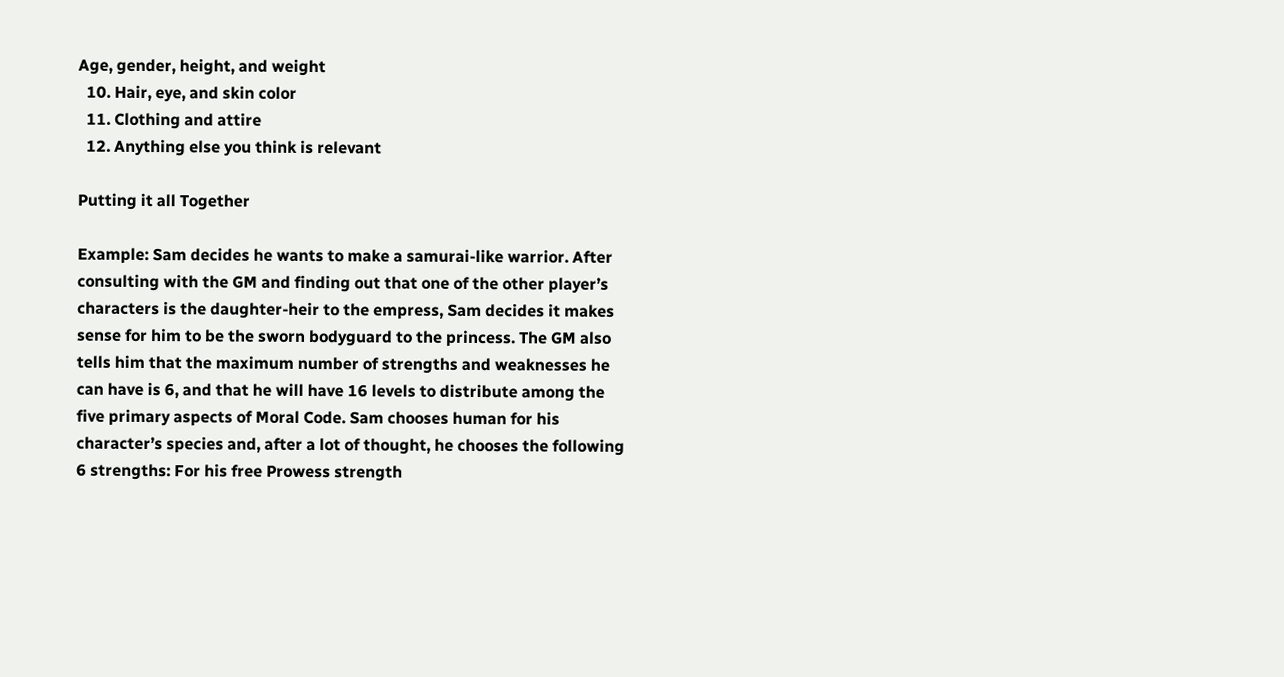Age, gender, height, and weight
  10. Hair, eye, and skin color
  11. Clothing and attire
  12. Anything else you think is relevant

Putting it all Together

Example: Sam decides he wants to make a samurai-like warrior. After consulting with the GM and finding out that one of the other player’s characters is the daughter-heir to the empress, Sam decides it makes sense for him to be the sworn bodyguard to the princess. The GM also tells him that the maximum number of strengths and weaknesses he can have is 6, and that he will have 16 levels to distribute among the five primary aspects of Moral Code. Sam chooses human for his character’s species and, after a lot of thought, he chooses the following 6 strengths: For his free Prowess strength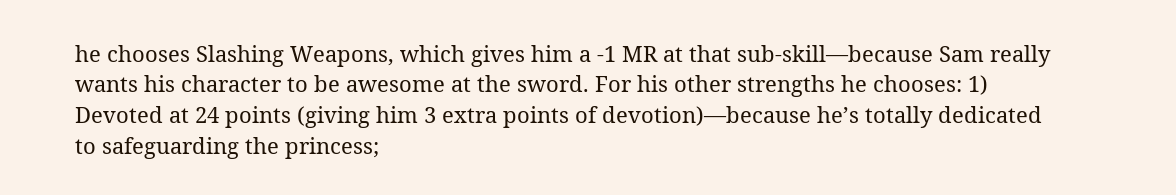he chooses Slashing Weapons, which gives him a -1 MR at that sub-skill—because Sam really wants his character to be awesome at the sword. For his other strengths he chooses: 1) Devoted at 24 points (giving him 3 extra points of devotion)—because he’s totally dedicated to safeguarding the princess;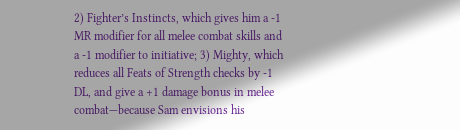2) Fighter’s Instincts, which gives him a -1 MR modifier for all melee combat skills and a -1 modifier to initiative; 3) Mighty, which reduces all Feats of Strength checks by -1 DL, and give a +1 damage bonus in melee combat—because Sam envisions his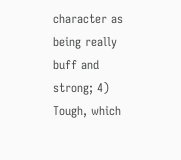character as being really buff and strong; 4) Tough, which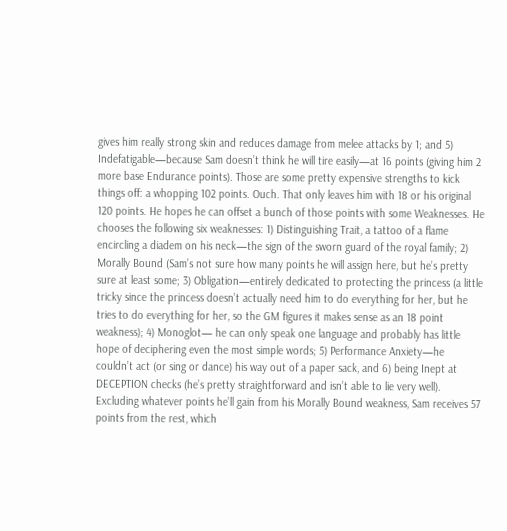gives him really strong skin and reduces damage from melee attacks by 1; and 5) Indefatigable—because Sam doesn’t think he will tire easily—at 16 points (giving him 2 more base Endurance points). Those are some pretty expensive strengths to kick things off: a whopping 102 points. Ouch. That only leaves him with 18 or his original 120 points. He hopes he can offset a bunch of those points with some Weaknesses. He chooses the following six weaknesses: 1) Distinguishing Trait, a tattoo of a flame encircling a diadem on his neck—the sign of the sworn guard of the royal family; 2) Morally Bound (Sam’s not sure how many points he will assign here, but he’s pretty sure at least some; 3) Obligation—entirely dedicated to protecting the princess (a little tricky since the princess doesn’t actually need him to do everything for her, but he tries to do everything for her, so the GM figures it makes sense as an 18 point weakness); 4) Monoglot— he can only speak one language and probably has little hope of deciphering even the most simple words; 5) Performance Anxiety—he couldn’t act (or sing or dance) his way out of a paper sack, and 6) being Inept at DECEPTION checks (he’s pretty straightforward and isn’t able to lie very well). Excluding whatever points he’ll gain from his Morally Bound weakness, Sam receives 57 points from the rest, which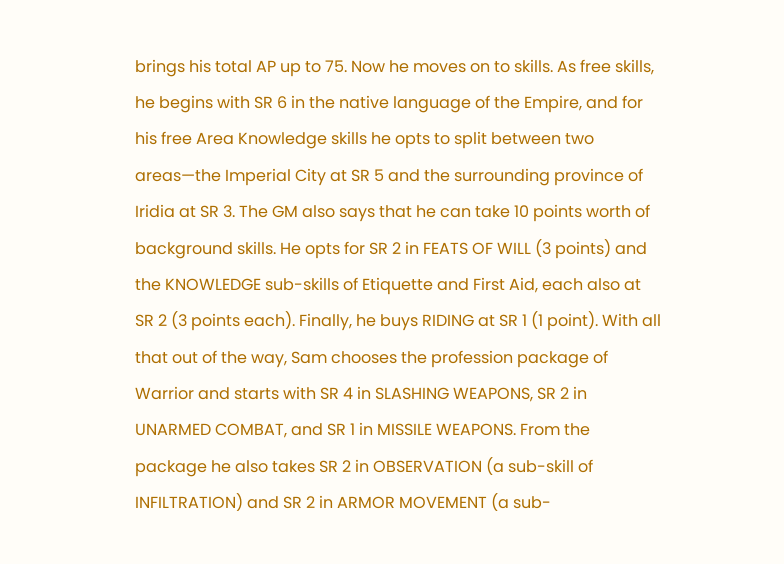brings his total AP up to 75. Now he moves on to skills. As free skills, he begins with SR 6 in the native language of the Empire, and for his free Area Knowledge skills he opts to split between two areas—the Imperial City at SR 5 and the surrounding province of Iridia at SR 3. The GM also says that he can take 10 points worth of background skills. He opts for SR 2 in FEATS OF WILL (3 points) and the KNOWLEDGE sub-skills of Etiquette and First Aid, each also at SR 2 (3 points each). Finally, he buys RIDING at SR 1 (1 point). With all that out of the way, Sam chooses the profession package of Warrior and starts with SR 4 in SLASHING WEAPONS, SR 2 in UNARMED COMBAT, and SR 1 in MISSILE WEAPONS. From the package he also takes SR 2 in OBSERVATION (a sub-skill of INFILTRATION) and SR 2 in ARMOR MOVEMENT (a sub-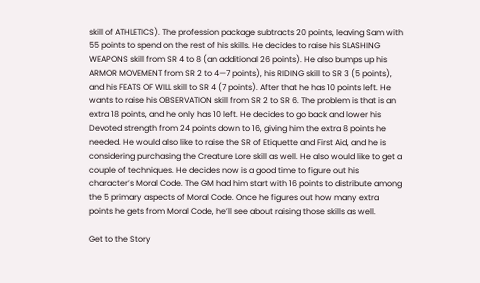skill of ATHLETICS). The profession package subtracts 20 points, leaving Sam with 55 points to spend on the rest of his skills. He decides to raise his SLASHING WEAPONS skill from SR 4 to 8 (an additional 26 points). He also bumps up his ARMOR MOVEMENT from SR 2 to 4—7 points), his RIDING skill to SR 3 (5 points), and his FEATS OF WILL skill to SR 4 (7 points). After that he has 10 points left. He wants to raise his OBSERVATION skill from SR 2 to SR 6. The problem is that is an extra 18 points, and he only has 10 left. He decides to go back and lower his Devoted strength from 24 points down to 16, giving him the extra 8 points he needed. He would also like to raise the SR of Etiquette and First Aid, and he is considering purchasing the Creature Lore skill as well. He also would like to get a couple of techniques. He decides now is a good time to figure out his character’s Moral Code. The GM had him start with 16 points to distribute among the 5 primary aspects of Moral Code. Once he figures out how many extra points he gets from Moral Code, he’ll see about raising those skills as well.

Get to the Story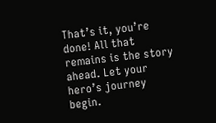That’s it, you’re done! All that remains is the story ahead. Let your hero’s journey begin.